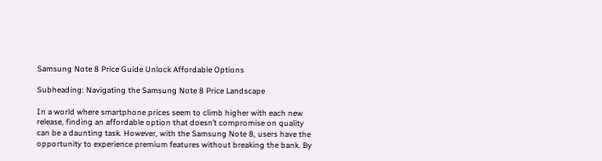Samsung Note 8 Price Guide Unlock Affordable Options

Subheading: Navigating the Samsung Note 8 Price Landscape

In a world where smartphone prices seem to climb higher with each new release, finding an affordable option that doesn’t compromise on quality can be a daunting task. However, with the Samsung Note 8, users have the opportunity to experience premium features without breaking the bank. By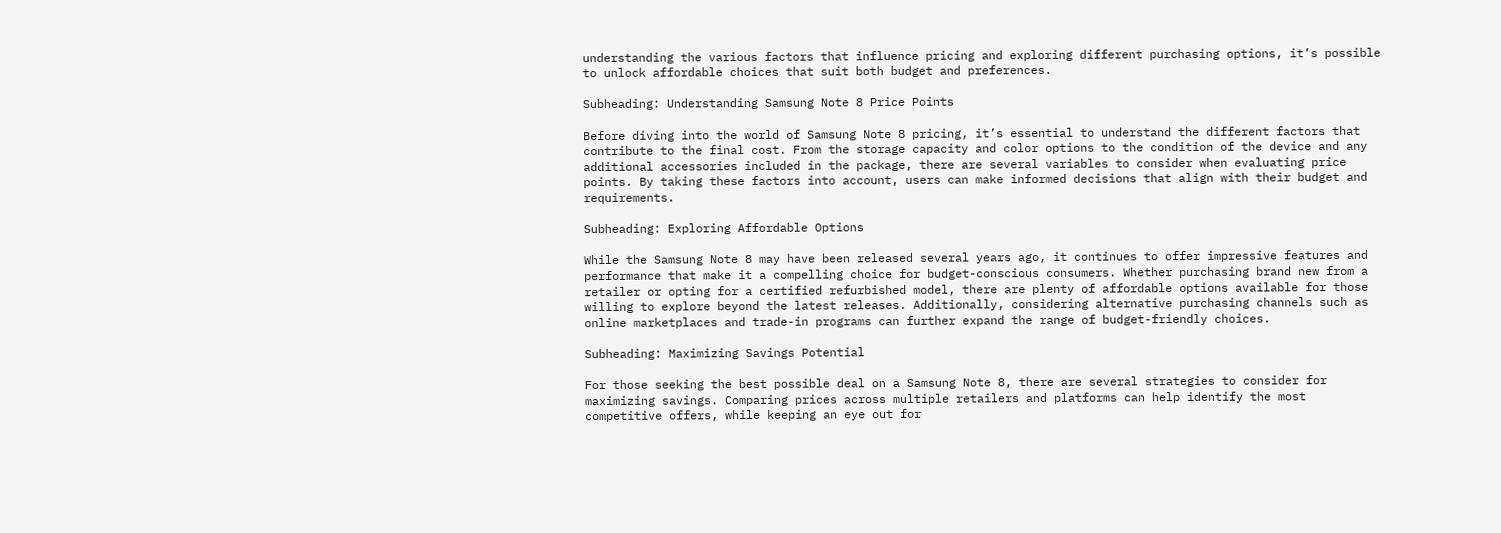understanding the various factors that influence pricing and exploring different purchasing options, it’s possible to unlock affordable choices that suit both budget and preferences.

Subheading: Understanding Samsung Note 8 Price Points

Before diving into the world of Samsung Note 8 pricing, it’s essential to understand the different factors that contribute to the final cost. From the storage capacity and color options to the condition of the device and any additional accessories included in the package, there are several variables to consider when evaluating price points. By taking these factors into account, users can make informed decisions that align with their budget and requirements.

Subheading: Exploring Affordable Options

While the Samsung Note 8 may have been released several years ago, it continues to offer impressive features and performance that make it a compelling choice for budget-conscious consumers. Whether purchasing brand new from a retailer or opting for a certified refurbished model, there are plenty of affordable options available for those willing to explore beyond the latest releases. Additionally, considering alternative purchasing channels such as online marketplaces and trade-in programs can further expand the range of budget-friendly choices.

Subheading: Maximizing Savings Potential

For those seeking the best possible deal on a Samsung Note 8, there are several strategies to consider for maximizing savings. Comparing prices across multiple retailers and platforms can help identify the most competitive offers, while keeping an eye out for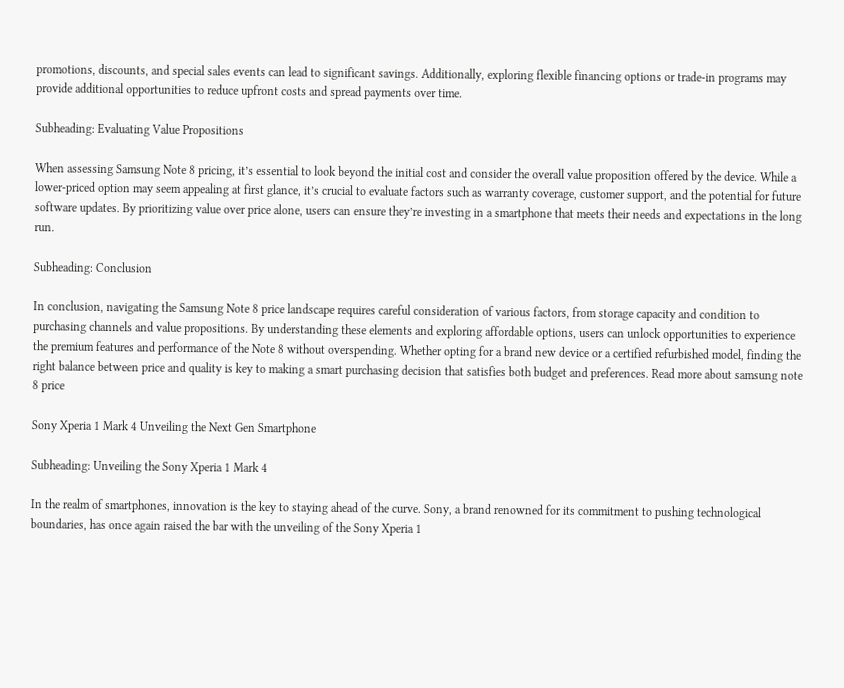promotions, discounts, and special sales events can lead to significant savings. Additionally, exploring flexible financing options or trade-in programs may provide additional opportunities to reduce upfront costs and spread payments over time.

Subheading: Evaluating Value Propositions

When assessing Samsung Note 8 pricing, it’s essential to look beyond the initial cost and consider the overall value proposition offered by the device. While a lower-priced option may seem appealing at first glance, it’s crucial to evaluate factors such as warranty coverage, customer support, and the potential for future software updates. By prioritizing value over price alone, users can ensure they’re investing in a smartphone that meets their needs and expectations in the long run.

Subheading: Conclusion

In conclusion, navigating the Samsung Note 8 price landscape requires careful consideration of various factors, from storage capacity and condition to purchasing channels and value propositions. By understanding these elements and exploring affordable options, users can unlock opportunities to experience the premium features and performance of the Note 8 without overspending. Whether opting for a brand new device or a certified refurbished model, finding the right balance between price and quality is key to making a smart purchasing decision that satisfies both budget and preferences. Read more about samsung note 8 price

Sony Xperia 1 Mark 4 Unveiling the Next Gen Smartphone

Subheading: Unveiling the Sony Xperia 1 Mark 4

In the realm of smartphones, innovation is the key to staying ahead of the curve. Sony, a brand renowned for its commitment to pushing technological boundaries, has once again raised the bar with the unveiling of the Sony Xperia 1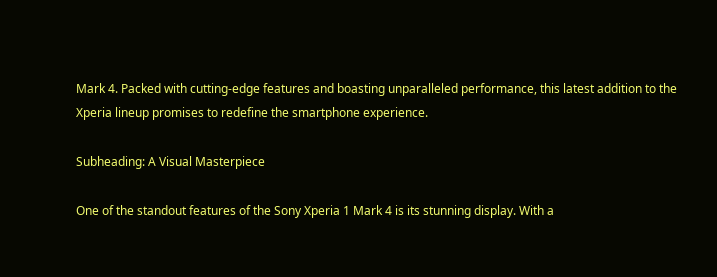Mark 4. Packed with cutting-edge features and boasting unparalleled performance, this latest addition to the Xperia lineup promises to redefine the smartphone experience.

Subheading: A Visual Masterpiece

One of the standout features of the Sony Xperia 1 Mark 4 is its stunning display. With a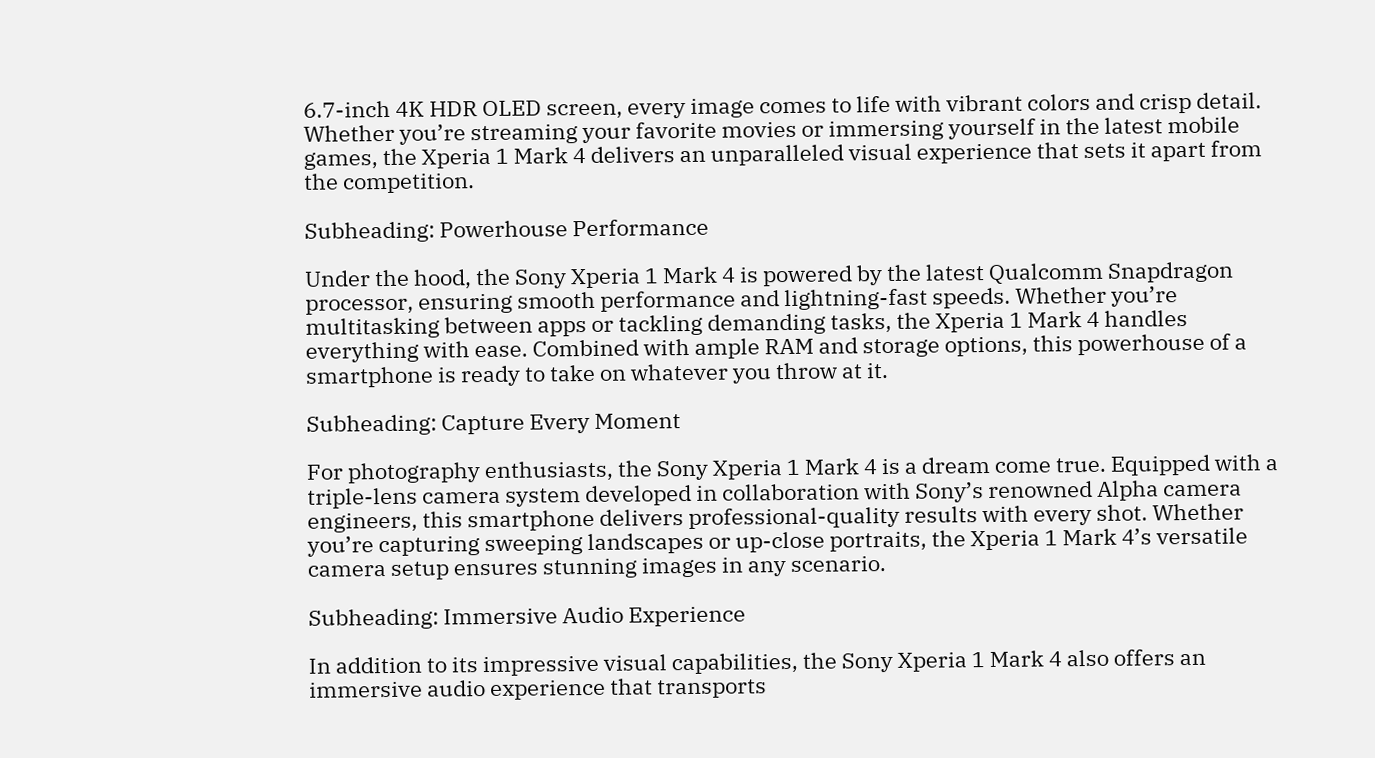6.7-inch 4K HDR OLED screen, every image comes to life with vibrant colors and crisp detail. Whether you’re streaming your favorite movies or immersing yourself in the latest mobile games, the Xperia 1 Mark 4 delivers an unparalleled visual experience that sets it apart from the competition.

Subheading: Powerhouse Performance

Under the hood, the Sony Xperia 1 Mark 4 is powered by the latest Qualcomm Snapdragon processor, ensuring smooth performance and lightning-fast speeds. Whether you’re multitasking between apps or tackling demanding tasks, the Xperia 1 Mark 4 handles everything with ease. Combined with ample RAM and storage options, this powerhouse of a smartphone is ready to take on whatever you throw at it.

Subheading: Capture Every Moment

For photography enthusiasts, the Sony Xperia 1 Mark 4 is a dream come true. Equipped with a triple-lens camera system developed in collaboration with Sony’s renowned Alpha camera engineers, this smartphone delivers professional-quality results with every shot. Whether you’re capturing sweeping landscapes or up-close portraits, the Xperia 1 Mark 4’s versatile camera setup ensures stunning images in any scenario.

Subheading: Immersive Audio Experience

In addition to its impressive visual capabilities, the Sony Xperia 1 Mark 4 also offers an immersive audio experience that transports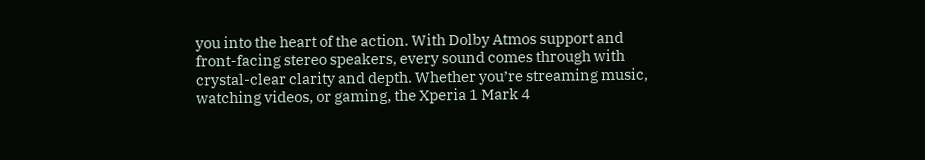you into the heart of the action. With Dolby Atmos support and front-facing stereo speakers, every sound comes through with crystal-clear clarity and depth. Whether you’re streaming music, watching videos, or gaming, the Xperia 1 Mark 4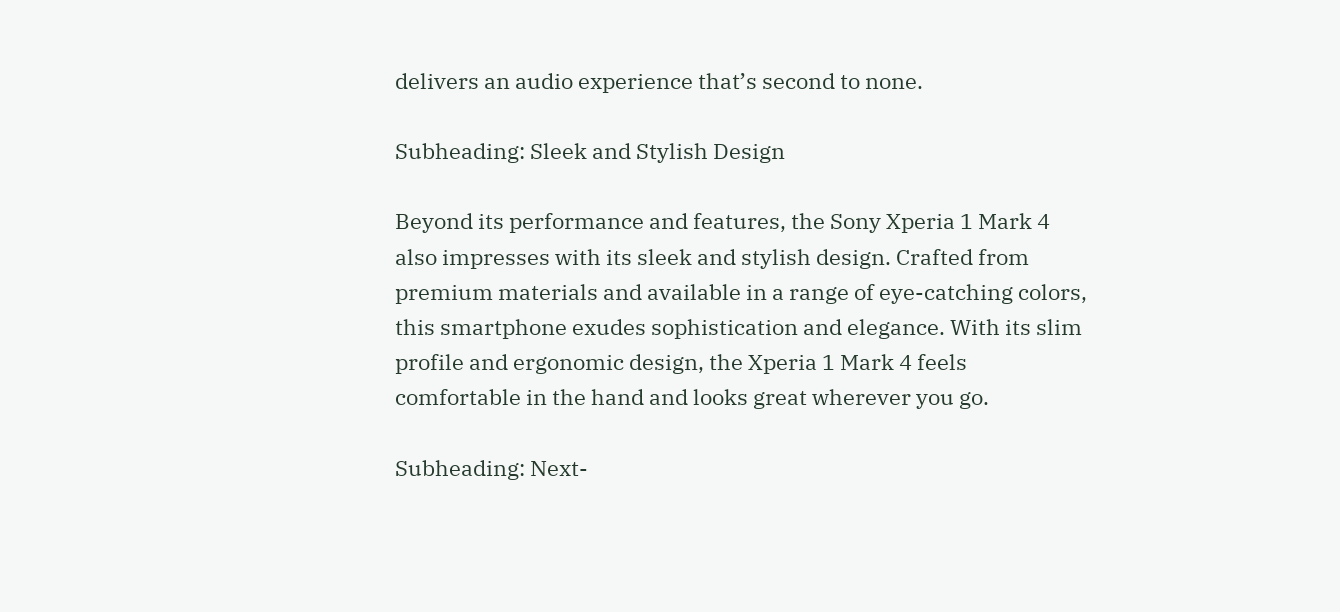delivers an audio experience that’s second to none.

Subheading: Sleek and Stylish Design

Beyond its performance and features, the Sony Xperia 1 Mark 4 also impresses with its sleek and stylish design. Crafted from premium materials and available in a range of eye-catching colors, this smartphone exudes sophistication and elegance. With its slim profile and ergonomic design, the Xperia 1 Mark 4 feels comfortable in the hand and looks great wherever you go.

Subheading: Next-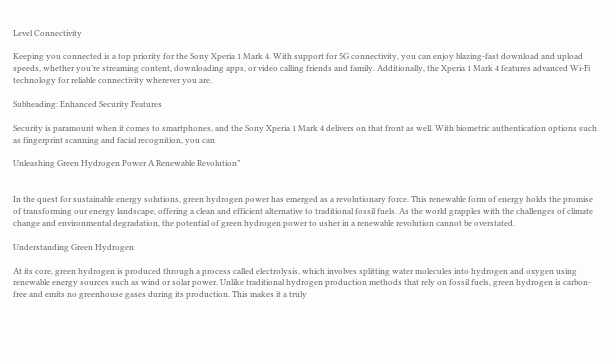Level Connectivity

Keeping you connected is a top priority for the Sony Xperia 1 Mark 4. With support for 5G connectivity, you can enjoy blazing-fast download and upload speeds, whether you’re streaming content, downloading apps, or video calling friends and family. Additionally, the Xperia 1 Mark 4 features advanced Wi-Fi technology for reliable connectivity wherever you are.

Subheading: Enhanced Security Features

Security is paramount when it comes to smartphones, and the Sony Xperia 1 Mark 4 delivers on that front as well. With biometric authentication options such as fingerprint scanning and facial recognition, you can

Unleashing Green Hydrogen Power A Renewable Revolution”


In the quest for sustainable energy solutions, green hydrogen power has emerged as a revolutionary force. This renewable form of energy holds the promise of transforming our energy landscape, offering a clean and efficient alternative to traditional fossil fuels. As the world grapples with the challenges of climate change and environmental degradation, the potential of green hydrogen power to usher in a renewable revolution cannot be overstated.

Understanding Green Hydrogen

At its core, green hydrogen is produced through a process called electrolysis, which involves splitting water molecules into hydrogen and oxygen using renewable energy sources such as wind or solar power. Unlike traditional hydrogen production methods that rely on fossil fuels, green hydrogen is carbon-free and emits no greenhouse gases during its production. This makes it a truly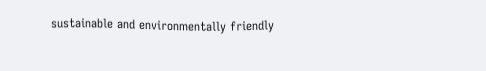sustainable and environmentally friendly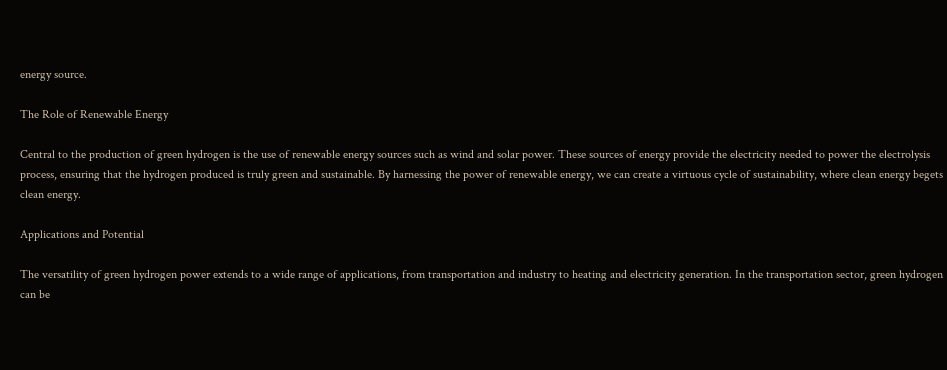energy source.

The Role of Renewable Energy

Central to the production of green hydrogen is the use of renewable energy sources such as wind and solar power. These sources of energy provide the electricity needed to power the electrolysis process, ensuring that the hydrogen produced is truly green and sustainable. By harnessing the power of renewable energy, we can create a virtuous cycle of sustainability, where clean energy begets clean energy.

Applications and Potential

The versatility of green hydrogen power extends to a wide range of applications, from transportation and industry to heating and electricity generation. In the transportation sector, green hydrogen can be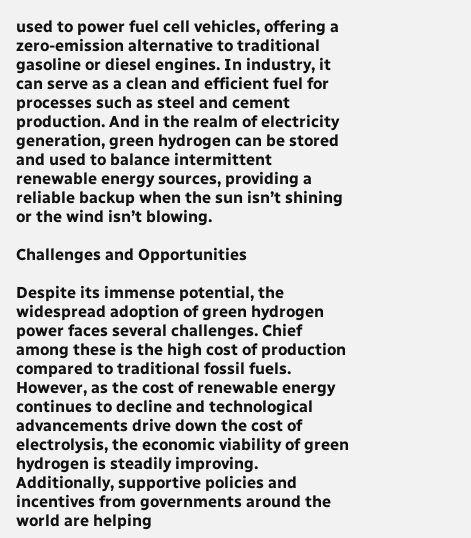used to power fuel cell vehicles, offering a zero-emission alternative to traditional gasoline or diesel engines. In industry, it can serve as a clean and efficient fuel for processes such as steel and cement production. And in the realm of electricity generation, green hydrogen can be stored and used to balance intermittent renewable energy sources, providing a reliable backup when the sun isn’t shining or the wind isn’t blowing.

Challenges and Opportunities

Despite its immense potential, the widespread adoption of green hydrogen power faces several challenges. Chief among these is the high cost of production compared to traditional fossil fuels. However, as the cost of renewable energy continues to decline and technological advancements drive down the cost of electrolysis, the economic viability of green hydrogen is steadily improving. Additionally, supportive policies and incentives from governments around the world are helping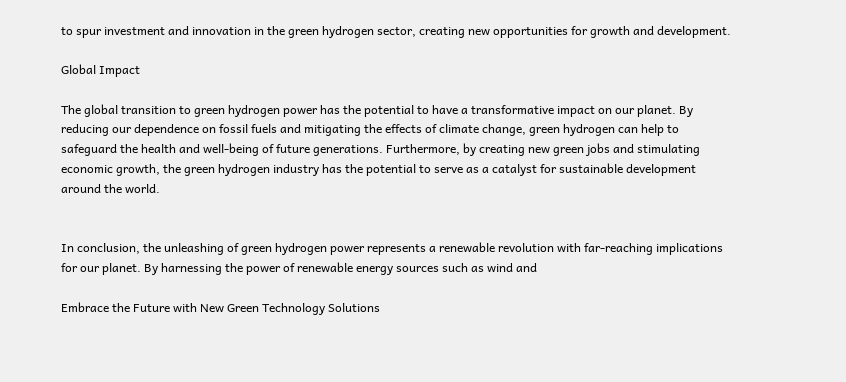to spur investment and innovation in the green hydrogen sector, creating new opportunities for growth and development.

Global Impact

The global transition to green hydrogen power has the potential to have a transformative impact on our planet. By reducing our dependence on fossil fuels and mitigating the effects of climate change, green hydrogen can help to safeguard the health and well-being of future generations. Furthermore, by creating new green jobs and stimulating economic growth, the green hydrogen industry has the potential to serve as a catalyst for sustainable development around the world.


In conclusion, the unleashing of green hydrogen power represents a renewable revolution with far-reaching implications for our planet. By harnessing the power of renewable energy sources such as wind and

Embrace the Future with New Green Technology Solutions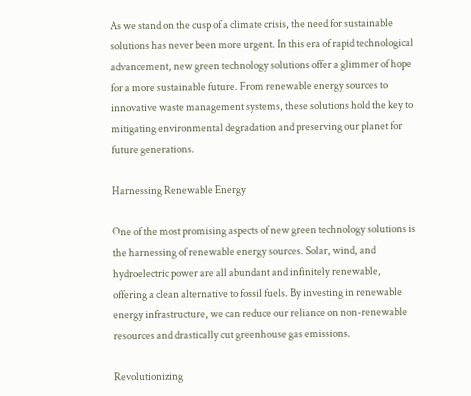As we stand on the cusp of a climate crisis, the need for sustainable solutions has never been more urgent. In this era of rapid technological advancement, new green technology solutions offer a glimmer of hope for a more sustainable future. From renewable energy sources to innovative waste management systems, these solutions hold the key to mitigating environmental degradation and preserving our planet for future generations.

Harnessing Renewable Energy

One of the most promising aspects of new green technology solutions is the harnessing of renewable energy sources. Solar, wind, and hydroelectric power are all abundant and infinitely renewable, offering a clean alternative to fossil fuels. By investing in renewable energy infrastructure, we can reduce our reliance on non-renewable resources and drastically cut greenhouse gas emissions.

Revolutionizing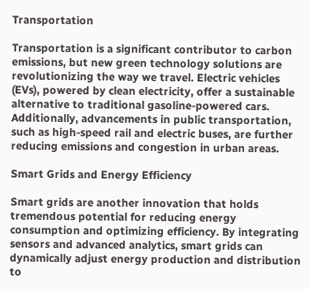Transportation

Transportation is a significant contributor to carbon emissions, but new green technology solutions are revolutionizing the way we travel. Electric vehicles (EVs), powered by clean electricity, offer a sustainable alternative to traditional gasoline-powered cars. Additionally, advancements in public transportation, such as high-speed rail and electric buses, are further reducing emissions and congestion in urban areas.

Smart Grids and Energy Efficiency

Smart grids are another innovation that holds tremendous potential for reducing energy consumption and optimizing efficiency. By integrating sensors and advanced analytics, smart grids can dynamically adjust energy production and distribution to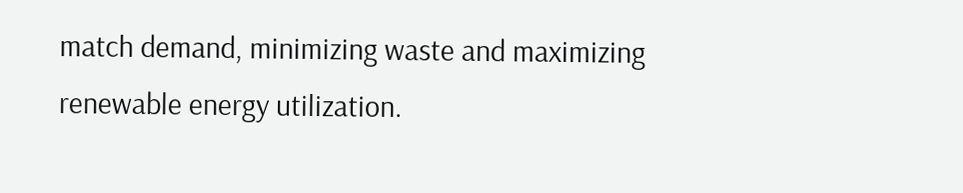match demand, minimizing waste and maximizing renewable energy utilization.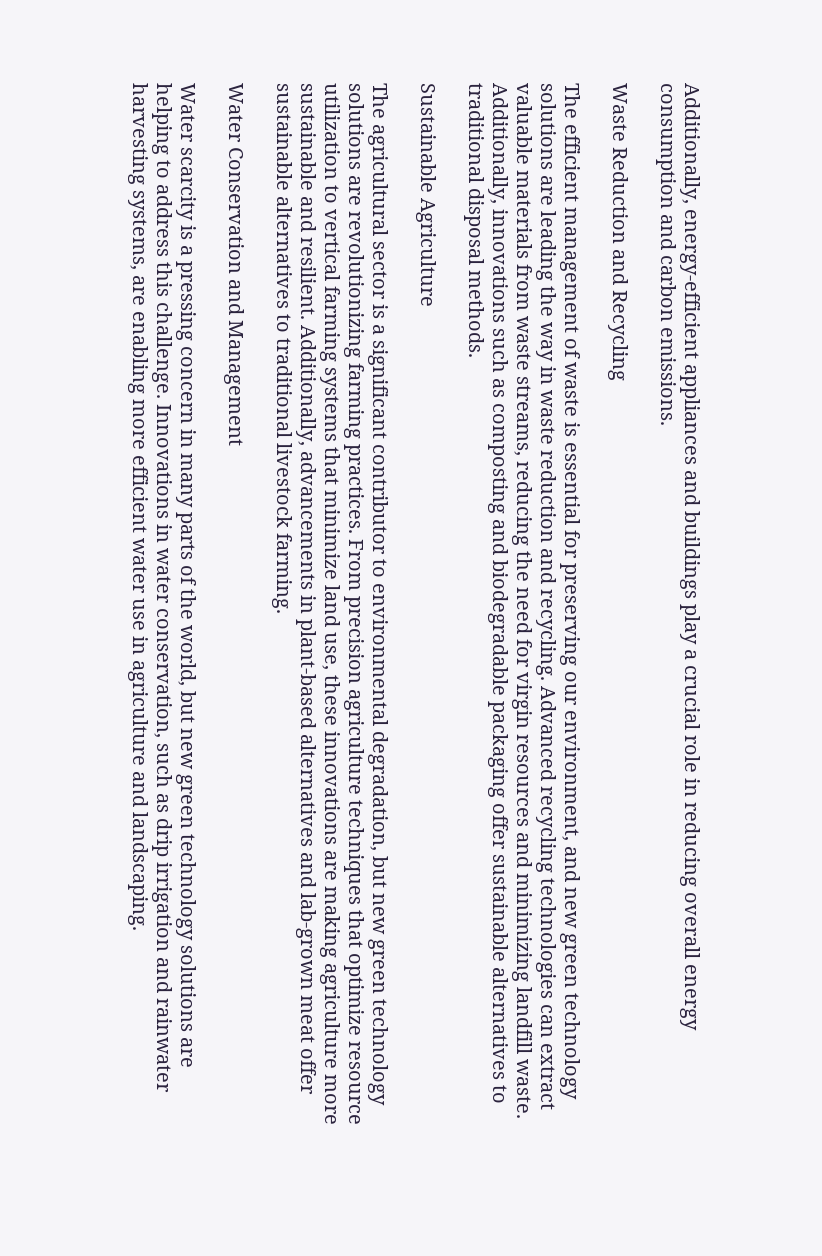Additionally, energy-efficient appliances and buildings play a crucial role in reducing overall energy consumption and carbon emissions.

Waste Reduction and Recycling

The efficient management of waste is essential for preserving our environment, and new green technology solutions are leading the way in waste reduction and recycling. Advanced recycling technologies can extract valuable materials from waste streams, reducing the need for virgin resources and minimizing landfill waste. Additionally, innovations such as composting and biodegradable packaging offer sustainable alternatives to traditional disposal methods.

Sustainable Agriculture

The agricultural sector is a significant contributor to environmental degradation, but new green technology solutions are revolutionizing farming practices. From precision agriculture techniques that optimize resource utilization to vertical farming systems that minimize land use, these innovations are making agriculture more sustainable and resilient. Additionally, advancements in plant-based alternatives and lab-grown meat offer sustainable alternatives to traditional livestock farming.

Water Conservation and Management

Water scarcity is a pressing concern in many parts of the world, but new green technology solutions are helping to address this challenge. Innovations in water conservation, such as drip irrigation and rainwater harvesting systems, are enabling more efficient water use in agriculture and landscaping.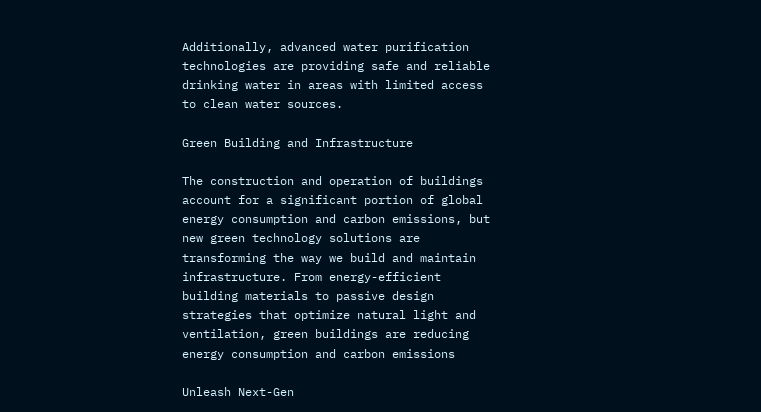Additionally, advanced water purification technologies are providing safe and reliable drinking water in areas with limited access to clean water sources.

Green Building and Infrastructure

The construction and operation of buildings account for a significant portion of global energy consumption and carbon emissions, but new green technology solutions are transforming the way we build and maintain infrastructure. From energy-efficient building materials to passive design strategies that optimize natural light and ventilation, green buildings are reducing energy consumption and carbon emissions

Unleash Next-Gen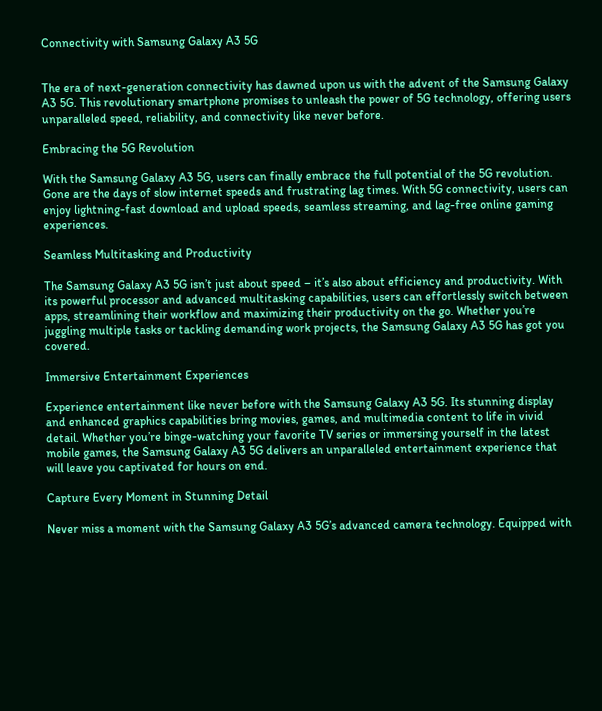Connectivity with Samsung Galaxy A3 5G


The era of next-generation connectivity has dawned upon us with the advent of the Samsung Galaxy A3 5G. This revolutionary smartphone promises to unleash the power of 5G technology, offering users unparalleled speed, reliability, and connectivity like never before.

Embracing the 5G Revolution

With the Samsung Galaxy A3 5G, users can finally embrace the full potential of the 5G revolution. Gone are the days of slow internet speeds and frustrating lag times. With 5G connectivity, users can enjoy lightning-fast download and upload speeds, seamless streaming, and lag-free online gaming experiences.

Seamless Multitasking and Productivity

The Samsung Galaxy A3 5G isn’t just about speed – it’s also about efficiency and productivity. With its powerful processor and advanced multitasking capabilities, users can effortlessly switch between apps, streamlining their workflow and maximizing their productivity on the go. Whether you’re juggling multiple tasks or tackling demanding work projects, the Samsung Galaxy A3 5G has got you covered.

Immersive Entertainment Experiences

Experience entertainment like never before with the Samsung Galaxy A3 5G. Its stunning display and enhanced graphics capabilities bring movies, games, and multimedia content to life in vivid detail. Whether you’re binge-watching your favorite TV series or immersing yourself in the latest mobile games, the Samsung Galaxy A3 5G delivers an unparalleled entertainment experience that will leave you captivated for hours on end.

Capture Every Moment in Stunning Detail

Never miss a moment with the Samsung Galaxy A3 5G’s advanced camera technology. Equipped with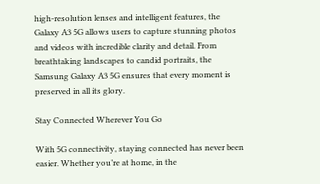high-resolution lenses and intelligent features, the Galaxy A3 5G allows users to capture stunning photos and videos with incredible clarity and detail. From breathtaking landscapes to candid portraits, the Samsung Galaxy A3 5G ensures that every moment is preserved in all its glory.

Stay Connected Wherever You Go

With 5G connectivity, staying connected has never been easier. Whether you’re at home, in the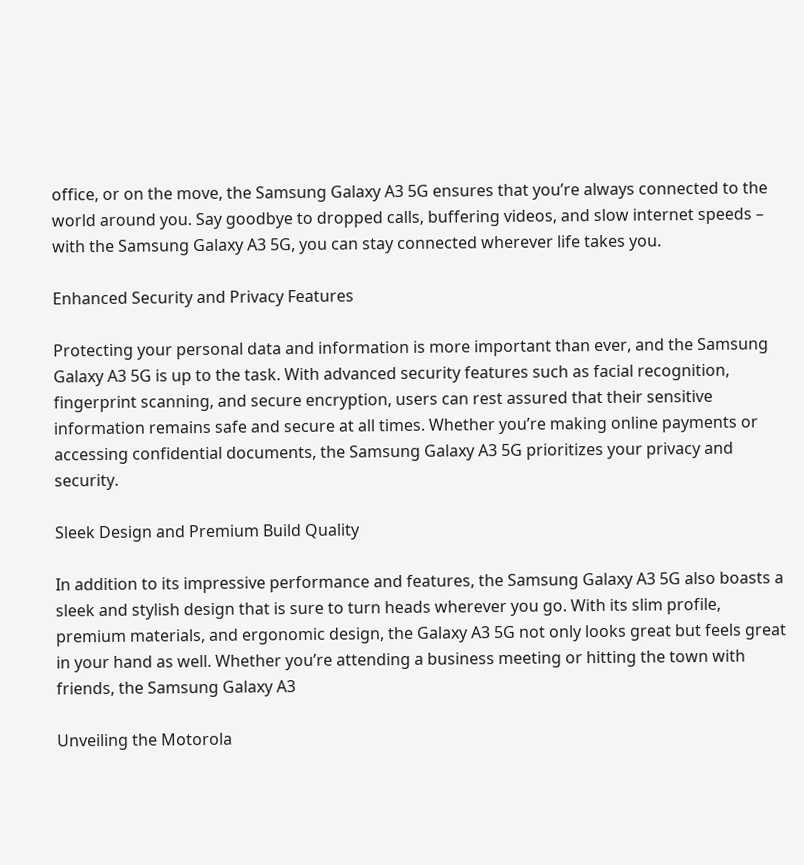office, or on the move, the Samsung Galaxy A3 5G ensures that you’re always connected to the world around you. Say goodbye to dropped calls, buffering videos, and slow internet speeds – with the Samsung Galaxy A3 5G, you can stay connected wherever life takes you.

Enhanced Security and Privacy Features

Protecting your personal data and information is more important than ever, and the Samsung Galaxy A3 5G is up to the task. With advanced security features such as facial recognition, fingerprint scanning, and secure encryption, users can rest assured that their sensitive information remains safe and secure at all times. Whether you’re making online payments or accessing confidential documents, the Samsung Galaxy A3 5G prioritizes your privacy and security.

Sleek Design and Premium Build Quality

In addition to its impressive performance and features, the Samsung Galaxy A3 5G also boasts a sleek and stylish design that is sure to turn heads wherever you go. With its slim profile, premium materials, and ergonomic design, the Galaxy A3 5G not only looks great but feels great in your hand as well. Whether you’re attending a business meeting or hitting the town with friends, the Samsung Galaxy A3

Unveiling the Motorola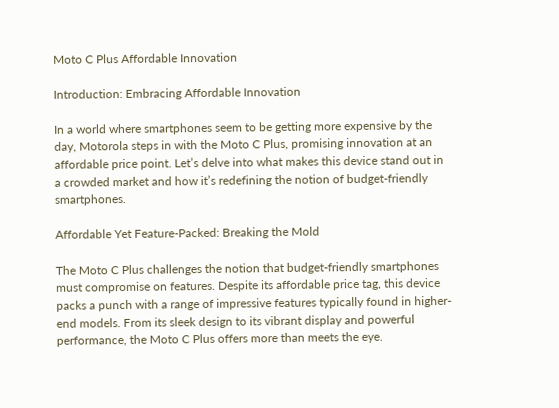Moto C Plus Affordable Innovation

Introduction: Embracing Affordable Innovation

In a world where smartphones seem to be getting more expensive by the day, Motorola steps in with the Moto C Plus, promising innovation at an affordable price point. Let’s delve into what makes this device stand out in a crowded market and how it’s redefining the notion of budget-friendly smartphones.

Affordable Yet Feature-Packed: Breaking the Mold

The Moto C Plus challenges the notion that budget-friendly smartphones must compromise on features. Despite its affordable price tag, this device packs a punch with a range of impressive features typically found in higher-end models. From its sleek design to its vibrant display and powerful performance, the Moto C Plus offers more than meets the eye.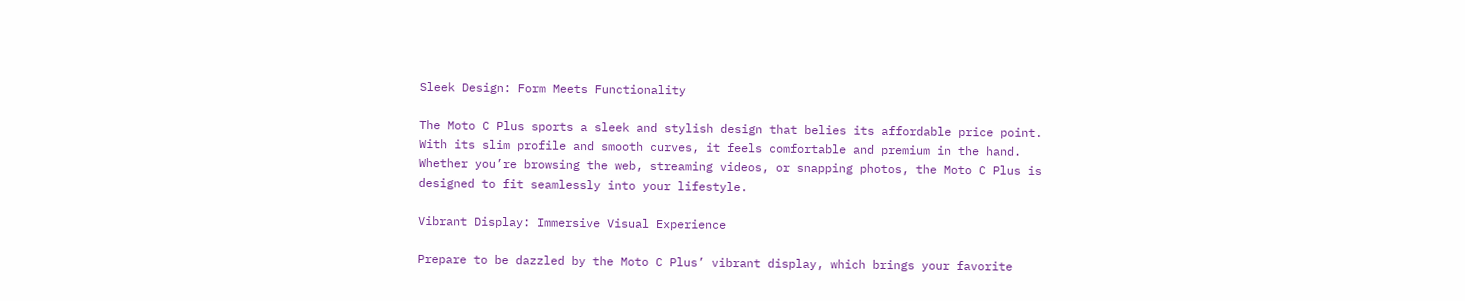Sleek Design: Form Meets Functionality

The Moto C Plus sports a sleek and stylish design that belies its affordable price point. With its slim profile and smooth curves, it feels comfortable and premium in the hand. Whether you’re browsing the web, streaming videos, or snapping photos, the Moto C Plus is designed to fit seamlessly into your lifestyle.

Vibrant Display: Immersive Visual Experience

Prepare to be dazzled by the Moto C Plus’ vibrant display, which brings your favorite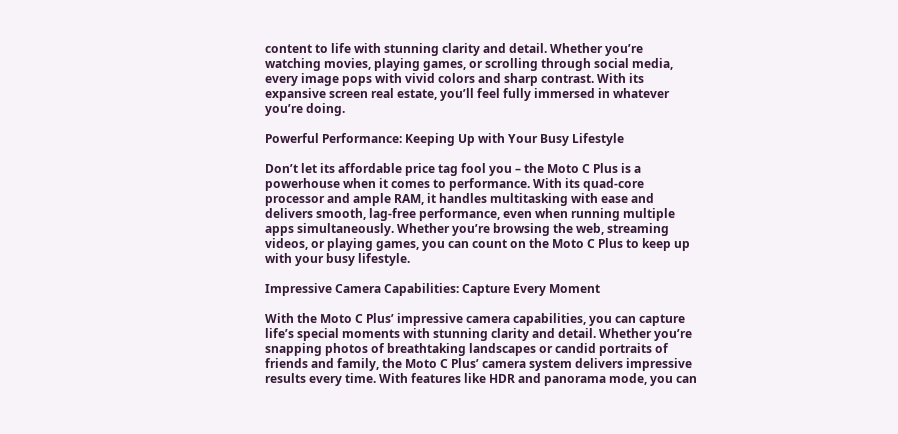content to life with stunning clarity and detail. Whether you’re watching movies, playing games, or scrolling through social media, every image pops with vivid colors and sharp contrast. With its expansive screen real estate, you’ll feel fully immersed in whatever you’re doing.

Powerful Performance: Keeping Up with Your Busy Lifestyle

Don’t let its affordable price tag fool you – the Moto C Plus is a powerhouse when it comes to performance. With its quad-core processor and ample RAM, it handles multitasking with ease and delivers smooth, lag-free performance, even when running multiple apps simultaneously. Whether you’re browsing the web, streaming videos, or playing games, you can count on the Moto C Plus to keep up with your busy lifestyle.

Impressive Camera Capabilities: Capture Every Moment

With the Moto C Plus’ impressive camera capabilities, you can capture life’s special moments with stunning clarity and detail. Whether you’re snapping photos of breathtaking landscapes or candid portraits of friends and family, the Moto C Plus’ camera system delivers impressive results every time. With features like HDR and panorama mode, you can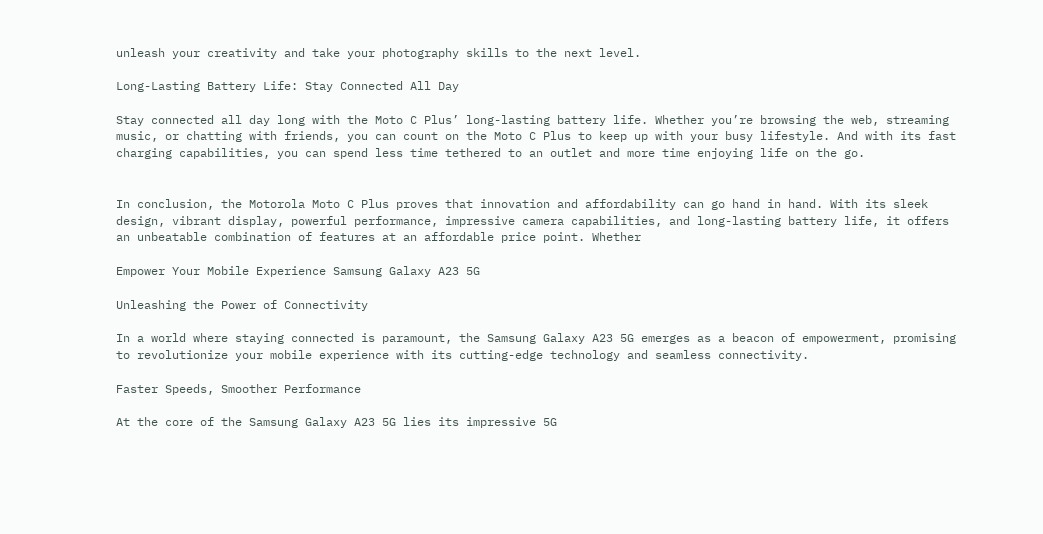unleash your creativity and take your photography skills to the next level.

Long-Lasting Battery Life: Stay Connected All Day

Stay connected all day long with the Moto C Plus’ long-lasting battery life. Whether you’re browsing the web, streaming music, or chatting with friends, you can count on the Moto C Plus to keep up with your busy lifestyle. And with its fast charging capabilities, you can spend less time tethered to an outlet and more time enjoying life on the go.


In conclusion, the Motorola Moto C Plus proves that innovation and affordability can go hand in hand. With its sleek design, vibrant display, powerful performance, impressive camera capabilities, and long-lasting battery life, it offers an unbeatable combination of features at an affordable price point. Whether

Empower Your Mobile Experience Samsung Galaxy A23 5G

Unleashing the Power of Connectivity

In a world where staying connected is paramount, the Samsung Galaxy A23 5G emerges as a beacon of empowerment, promising to revolutionize your mobile experience with its cutting-edge technology and seamless connectivity.

Faster Speeds, Smoother Performance

At the core of the Samsung Galaxy A23 5G lies its impressive 5G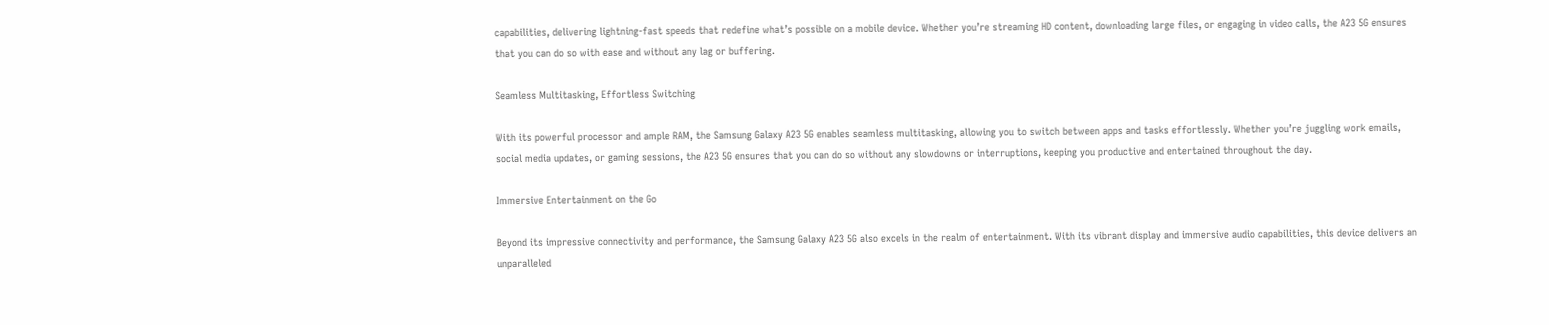capabilities, delivering lightning-fast speeds that redefine what’s possible on a mobile device. Whether you’re streaming HD content, downloading large files, or engaging in video calls, the A23 5G ensures that you can do so with ease and without any lag or buffering.

Seamless Multitasking, Effortless Switching

With its powerful processor and ample RAM, the Samsung Galaxy A23 5G enables seamless multitasking, allowing you to switch between apps and tasks effortlessly. Whether you’re juggling work emails, social media updates, or gaming sessions, the A23 5G ensures that you can do so without any slowdowns or interruptions, keeping you productive and entertained throughout the day.

Immersive Entertainment on the Go

Beyond its impressive connectivity and performance, the Samsung Galaxy A23 5G also excels in the realm of entertainment. With its vibrant display and immersive audio capabilities, this device delivers an unparalleled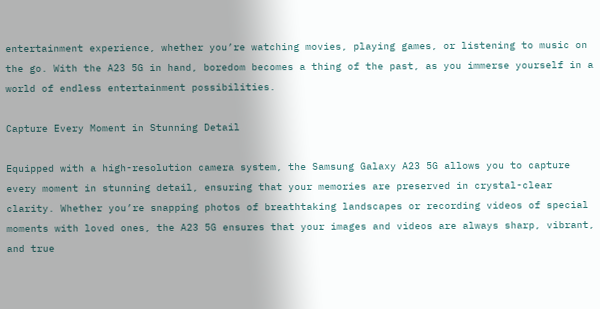entertainment experience, whether you’re watching movies, playing games, or listening to music on the go. With the A23 5G in hand, boredom becomes a thing of the past, as you immerse yourself in a world of endless entertainment possibilities.

Capture Every Moment in Stunning Detail

Equipped with a high-resolution camera system, the Samsung Galaxy A23 5G allows you to capture every moment in stunning detail, ensuring that your memories are preserved in crystal-clear clarity. Whether you’re snapping photos of breathtaking landscapes or recording videos of special moments with loved ones, the A23 5G ensures that your images and videos are always sharp, vibrant, and true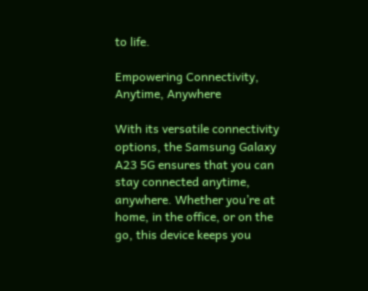to life.

Empowering Connectivity, Anytime, Anywhere

With its versatile connectivity options, the Samsung Galaxy A23 5G ensures that you can stay connected anytime, anywhere. Whether you’re at home, in the office, or on the go, this device keeps you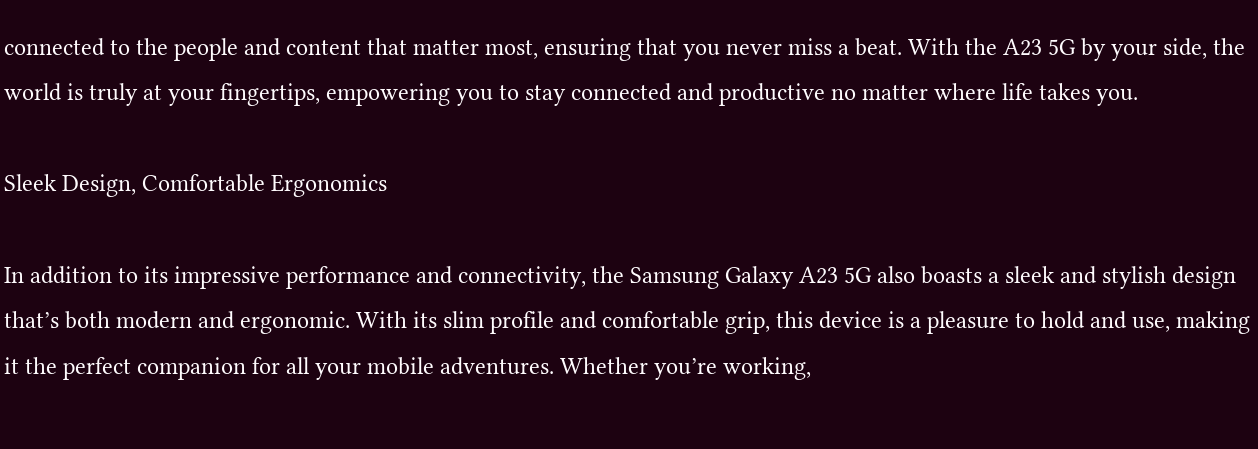connected to the people and content that matter most, ensuring that you never miss a beat. With the A23 5G by your side, the world is truly at your fingertips, empowering you to stay connected and productive no matter where life takes you.

Sleek Design, Comfortable Ergonomics

In addition to its impressive performance and connectivity, the Samsung Galaxy A23 5G also boasts a sleek and stylish design that’s both modern and ergonomic. With its slim profile and comfortable grip, this device is a pleasure to hold and use, making it the perfect companion for all your mobile adventures. Whether you’re working,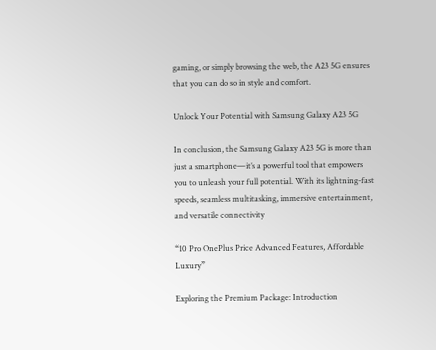gaming, or simply browsing the web, the A23 5G ensures that you can do so in style and comfort.

Unlock Your Potential with Samsung Galaxy A23 5G

In conclusion, the Samsung Galaxy A23 5G is more than just a smartphone—it’s a powerful tool that empowers you to unleash your full potential. With its lightning-fast speeds, seamless multitasking, immersive entertainment, and versatile connectivity

“10 Pro OnePlus Price Advanced Features, Affordable Luxury”

Exploring the Premium Package: Introduction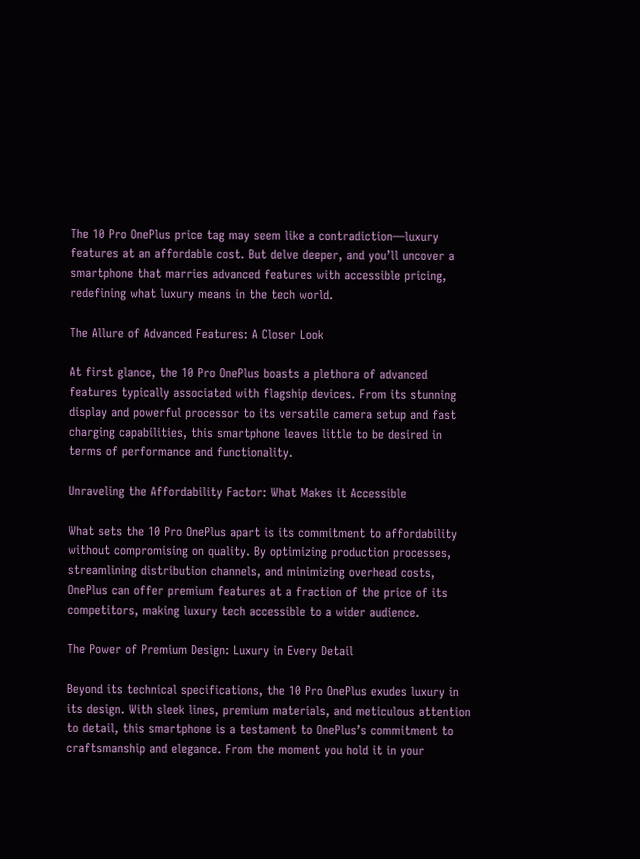The 10 Pro OnePlus price tag may seem like a contradiction—luxury features at an affordable cost. But delve deeper, and you’ll uncover a smartphone that marries advanced features with accessible pricing, redefining what luxury means in the tech world.

The Allure of Advanced Features: A Closer Look

At first glance, the 10 Pro OnePlus boasts a plethora of advanced features typically associated with flagship devices. From its stunning display and powerful processor to its versatile camera setup and fast charging capabilities, this smartphone leaves little to be desired in terms of performance and functionality.

Unraveling the Affordability Factor: What Makes it Accessible

What sets the 10 Pro OnePlus apart is its commitment to affordability without compromising on quality. By optimizing production processes, streamlining distribution channels, and minimizing overhead costs, OnePlus can offer premium features at a fraction of the price of its competitors, making luxury tech accessible to a wider audience.

The Power of Premium Design: Luxury in Every Detail

Beyond its technical specifications, the 10 Pro OnePlus exudes luxury in its design. With sleek lines, premium materials, and meticulous attention to detail, this smartphone is a testament to OnePlus’s commitment to craftsmanship and elegance. From the moment you hold it in your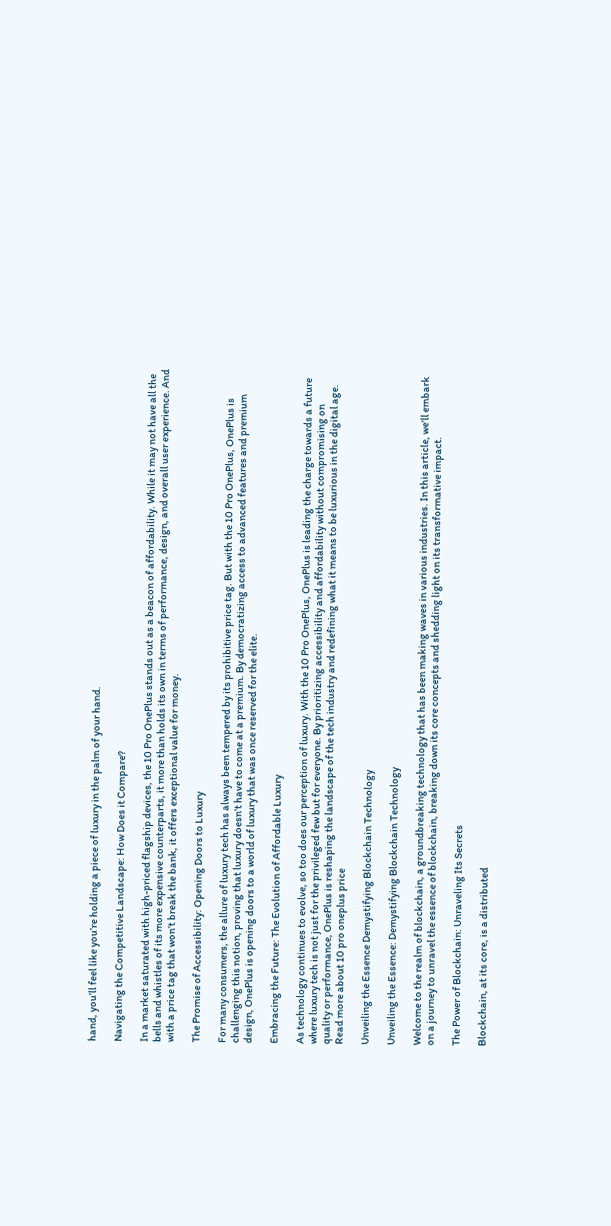hand, you’ll feel like you’re holding a piece of luxury in the palm of your hand.

Navigating the Competitive Landscape: How Does it Compare?

In a market saturated with high-priced flagship devices, the 10 Pro OnePlus stands out as a beacon of affordability. While it may not have all the bells and whistles of its more expensive counterparts, it more than holds its own in terms of performance, design, and overall user experience. And with a price tag that won’t break the bank, it offers exceptional value for money.

The Promise of Accessibility: Opening Doors to Luxury

For many consumers, the allure of luxury tech has always been tempered by its prohibitive price tag. But with the 10 Pro OnePlus, OnePlus is challenging this notion, proving that luxury doesn’t have to come at a premium. By democratizing access to advanced features and premium design, OnePlus is opening doors to a world of luxury that was once reserved for the elite.

Embracing the Future: The Evolution of Affordable Luxury

As technology continues to evolve, so too does our perception of luxury. With the 10 Pro OnePlus, OnePlus is leading the charge towards a future where luxury tech is not just for the privileged few but for everyone. By prioritizing accessibility and affordability without compromising on quality or performance, OnePlus is reshaping the landscape of the tech industry and redefining what it means to be luxurious in the digital age. Read more about 10 pro oneplus price

Unveiling the Essence Demystifying Blockchain Technology

Unveiling the Essence: Demystifying Blockchain Technology

Welcome to the realm of blockchain, a groundbreaking technology that has been making waves in various industries. In this article, we’ll embark on a journey to unravel the essence of blockchain, breaking down its core concepts and shedding light on its transformative impact.

The Power of Blockchain: Unraveling Its Secrets

Blockchain, at its core, is a distributed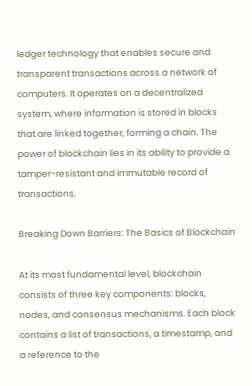ledger technology that enables secure and transparent transactions across a network of computers. It operates on a decentralized system, where information is stored in blocks that are linked together, forming a chain. The power of blockchain lies in its ability to provide a tamper-resistant and immutable record of transactions.

Breaking Down Barriers: The Basics of Blockchain

At its most fundamental level, blockchain consists of three key components: blocks, nodes, and consensus mechanisms. Each block contains a list of transactions, a timestamp, and a reference to the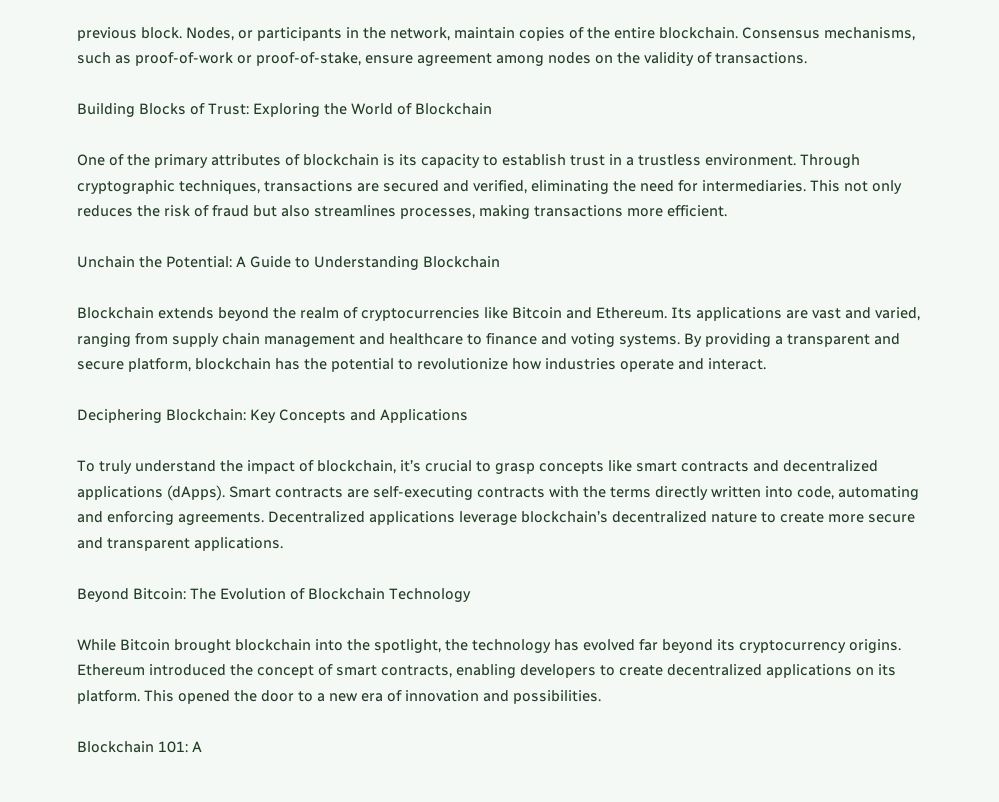previous block. Nodes, or participants in the network, maintain copies of the entire blockchain. Consensus mechanisms, such as proof-of-work or proof-of-stake, ensure agreement among nodes on the validity of transactions.

Building Blocks of Trust: Exploring the World of Blockchain

One of the primary attributes of blockchain is its capacity to establish trust in a trustless environment. Through cryptographic techniques, transactions are secured and verified, eliminating the need for intermediaries. This not only reduces the risk of fraud but also streamlines processes, making transactions more efficient.

Unchain the Potential: A Guide to Understanding Blockchain

Blockchain extends beyond the realm of cryptocurrencies like Bitcoin and Ethereum. Its applications are vast and varied, ranging from supply chain management and healthcare to finance and voting systems. By providing a transparent and secure platform, blockchain has the potential to revolutionize how industries operate and interact.

Deciphering Blockchain: Key Concepts and Applications

To truly understand the impact of blockchain, it’s crucial to grasp concepts like smart contracts and decentralized applications (dApps). Smart contracts are self-executing contracts with the terms directly written into code, automating and enforcing agreements. Decentralized applications leverage blockchain’s decentralized nature to create more secure and transparent applications.

Beyond Bitcoin: The Evolution of Blockchain Technology

While Bitcoin brought blockchain into the spotlight, the technology has evolved far beyond its cryptocurrency origins. Ethereum introduced the concept of smart contracts, enabling developers to create decentralized applications on its platform. This opened the door to a new era of innovation and possibilities.

Blockchain 101: A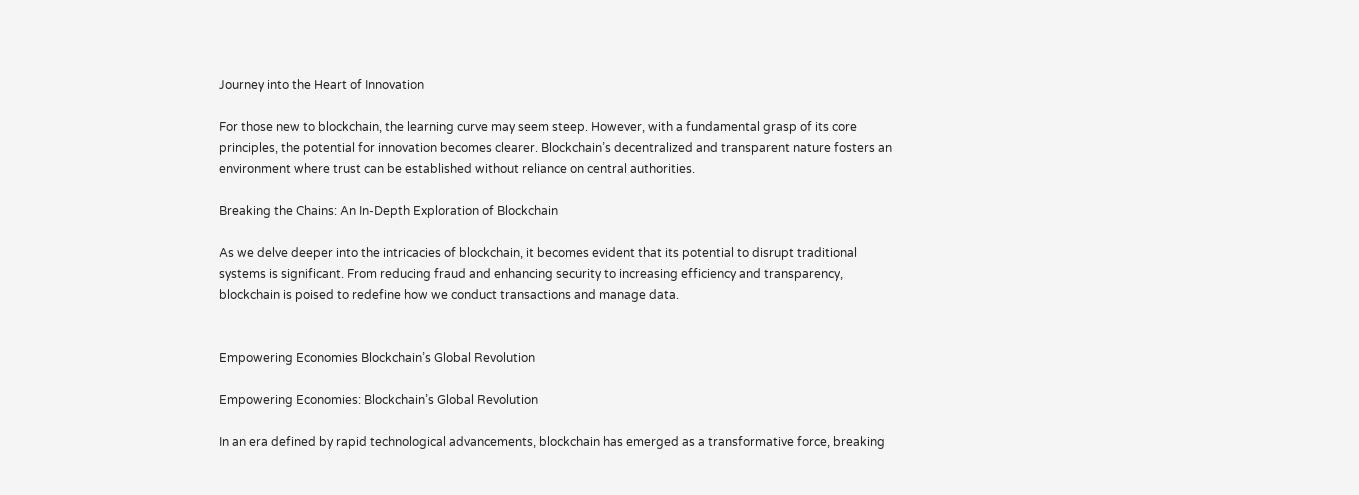Journey into the Heart of Innovation

For those new to blockchain, the learning curve may seem steep. However, with a fundamental grasp of its core principles, the potential for innovation becomes clearer. Blockchain’s decentralized and transparent nature fosters an environment where trust can be established without reliance on central authorities.

Breaking the Chains: An In-Depth Exploration of Blockchain

As we delve deeper into the intricacies of blockchain, it becomes evident that its potential to disrupt traditional systems is significant. From reducing fraud and enhancing security to increasing efficiency and transparency, blockchain is poised to redefine how we conduct transactions and manage data.


Empowering Economies Blockchain’s Global Revolution

Empowering Economies: Blockchain’s Global Revolution

In an era defined by rapid technological advancements, blockchain has emerged as a transformative force, breaking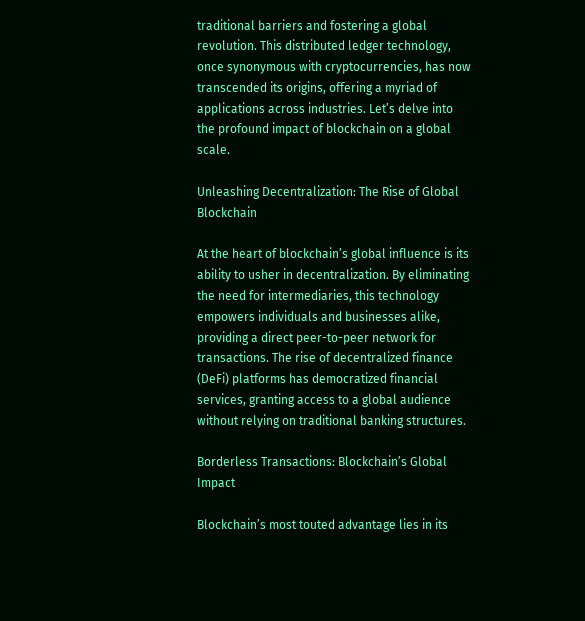traditional barriers and fostering a global revolution. This distributed ledger technology, once synonymous with cryptocurrencies, has now transcended its origins, offering a myriad of applications across industries. Let’s delve into the profound impact of blockchain on a global scale.

Unleashing Decentralization: The Rise of Global Blockchain

At the heart of blockchain’s global influence is its ability to usher in decentralization. By eliminating the need for intermediaries, this technology empowers individuals and businesses alike, providing a direct peer-to-peer network for transactions. The rise of decentralized finance (DeFi) platforms has democratized financial services, granting access to a global audience without relying on traditional banking structures.

Borderless Transactions: Blockchain’s Global Impact

Blockchain’s most touted advantage lies in its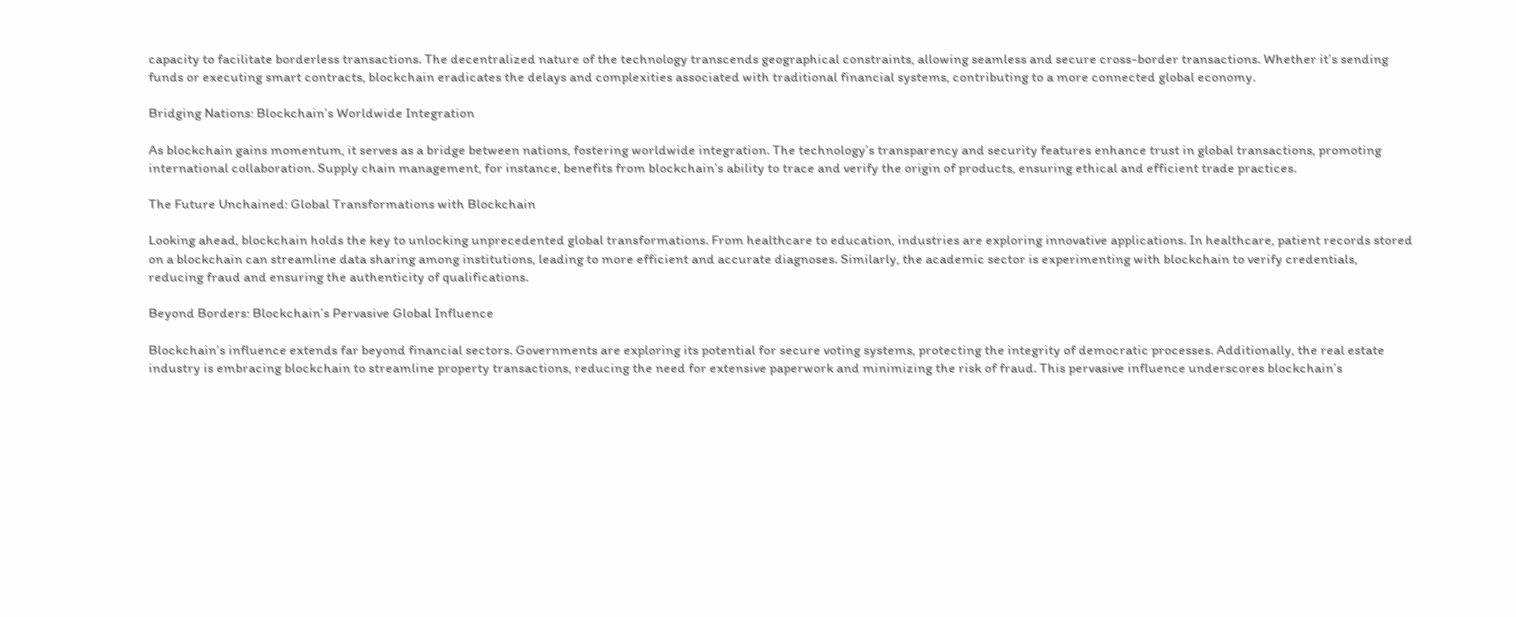capacity to facilitate borderless transactions. The decentralized nature of the technology transcends geographical constraints, allowing seamless and secure cross-border transactions. Whether it’s sending funds or executing smart contracts, blockchain eradicates the delays and complexities associated with traditional financial systems, contributing to a more connected global economy.

Bridging Nations: Blockchain’s Worldwide Integration

As blockchain gains momentum, it serves as a bridge between nations, fostering worldwide integration. The technology’s transparency and security features enhance trust in global transactions, promoting international collaboration. Supply chain management, for instance, benefits from blockchain’s ability to trace and verify the origin of products, ensuring ethical and efficient trade practices.

The Future Unchained: Global Transformations with Blockchain

Looking ahead, blockchain holds the key to unlocking unprecedented global transformations. From healthcare to education, industries are exploring innovative applications. In healthcare, patient records stored on a blockchain can streamline data sharing among institutions, leading to more efficient and accurate diagnoses. Similarly, the academic sector is experimenting with blockchain to verify credentials, reducing fraud and ensuring the authenticity of qualifications.

Beyond Borders: Blockchain’s Pervasive Global Influence

Blockchain’s influence extends far beyond financial sectors. Governments are exploring its potential for secure voting systems, protecting the integrity of democratic processes. Additionally, the real estate industry is embracing blockchain to streamline property transactions, reducing the need for extensive paperwork and minimizing the risk of fraud. This pervasive influence underscores blockchain’s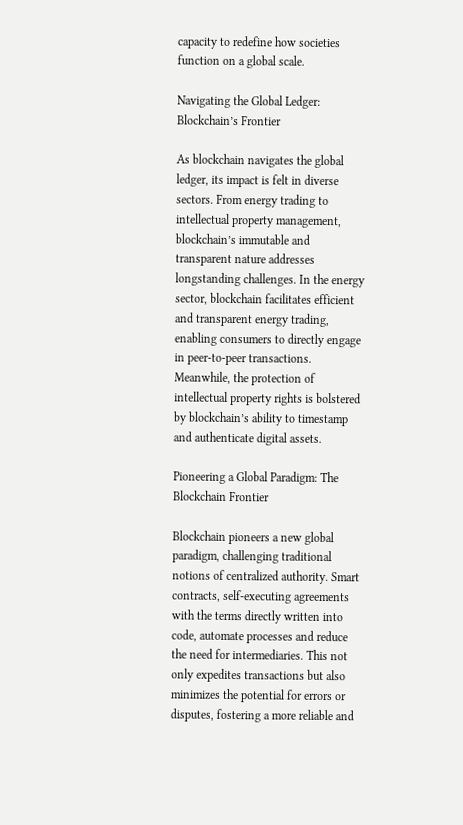capacity to redefine how societies function on a global scale.

Navigating the Global Ledger: Blockchain’s Frontier

As blockchain navigates the global ledger, its impact is felt in diverse sectors. From energy trading to intellectual property management, blockchain’s immutable and transparent nature addresses longstanding challenges. In the energy sector, blockchain facilitates efficient and transparent energy trading, enabling consumers to directly engage in peer-to-peer transactions. Meanwhile, the protection of intellectual property rights is bolstered by blockchain’s ability to timestamp and authenticate digital assets.

Pioneering a Global Paradigm: The Blockchain Frontier

Blockchain pioneers a new global paradigm, challenging traditional notions of centralized authority. Smart contracts, self-executing agreements with the terms directly written into code, automate processes and reduce the need for intermediaries. This not only expedites transactions but also minimizes the potential for errors or disputes, fostering a more reliable and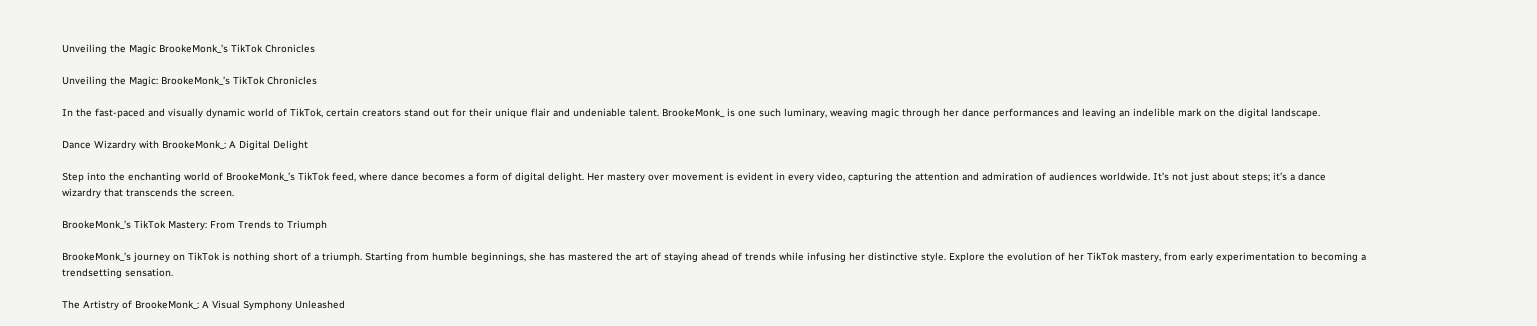Unveiling the Magic BrookeMonk_’s TikTok Chronicles

Unveiling the Magic: BrookeMonk_’s TikTok Chronicles

In the fast-paced and visually dynamic world of TikTok, certain creators stand out for their unique flair and undeniable talent. BrookeMonk_ is one such luminary, weaving magic through her dance performances and leaving an indelible mark on the digital landscape.

Dance Wizardry with BrookeMonk_: A Digital Delight

Step into the enchanting world of BrookeMonk_’s TikTok feed, where dance becomes a form of digital delight. Her mastery over movement is evident in every video, capturing the attention and admiration of audiences worldwide. It’s not just about steps; it’s a dance wizardry that transcends the screen.

BrookeMonk_’s TikTok Mastery: From Trends to Triumph

BrookeMonk_’s journey on TikTok is nothing short of a triumph. Starting from humble beginnings, she has mastered the art of staying ahead of trends while infusing her distinctive style. Explore the evolution of her TikTok mastery, from early experimentation to becoming a trendsetting sensation.

The Artistry of BrookeMonk_: A Visual Symphony Unleashed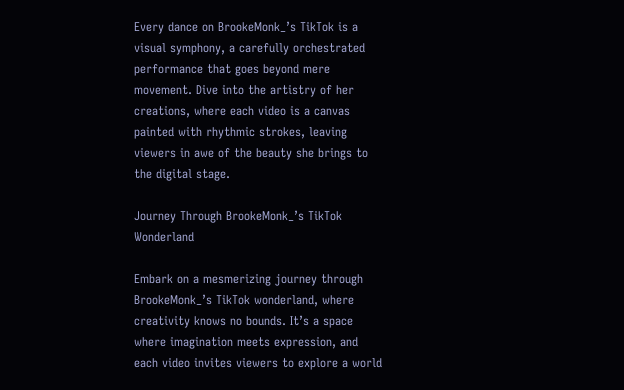Every dance on BrookeMonk_’s TikTok is a visual symphony, a carefully orchestrated performance that goes beyond mere movement. Dive into the artistry of her creations, where each video is a canvas painted with rhythmic strokes, leaving viewers in awe of the beauty she brings to the digital stage.

Journey Through BrookeMonk_’s TikTok Wonderland

Embark on a mesmerizing journey through BrookeMonk_’s TikTok wonderland, where creativity knows no bounds. It’s a space where imagination meets expression, and each video invites viewers to explore a world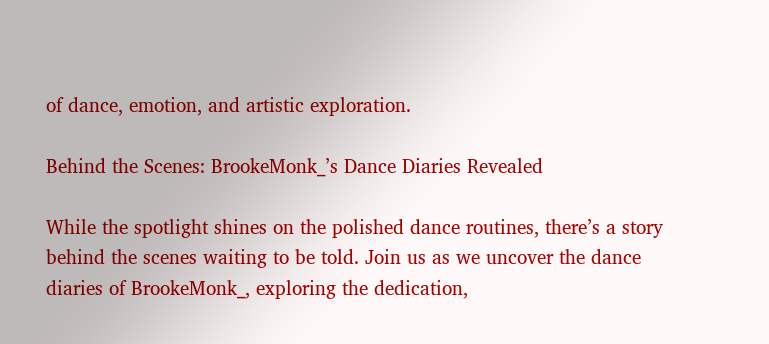of dance, emotion, and artistic exploration.

Behind the Scenes: BrookeMonk_’s Dance Diaries Revealed

While the spotlight shines on the polished dance routines, there’s a story behind the scenes waiting to be told. Join us as we uncover the dance diaries of BrookeMonk_, exploring the dedication,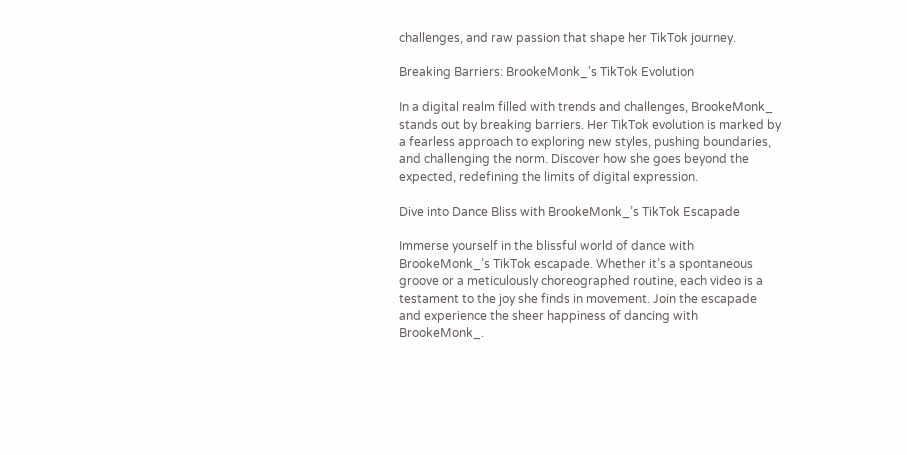challenges, and raw passion that shape her TikTok journey.

Breaking Barriers: BrookeMonk_’s TikTok Evolution

In a digital realm filled with trends and challenges, BrookeMonk_ stands out by breaking barriers. Her TikTok evolution is marked by a fearless approach to exploring new styles, pushing boundaries, and challenging the norm. Discover how she goes beyond the expected, redefining the limits of digital expression.

Dive into Dance Bliss with BrookeMonk_’s TikTok Escapade

Immerse yourself in the blissful world of dance with BrookeMonk_’s TikTok escapade. Whether it’s a spontaneous groove or a meticulously choreographed routine, each video is a testament to the joy she finds in movement. Join the escapade and experience the sheer happiness of dancing with BrookeMonk_.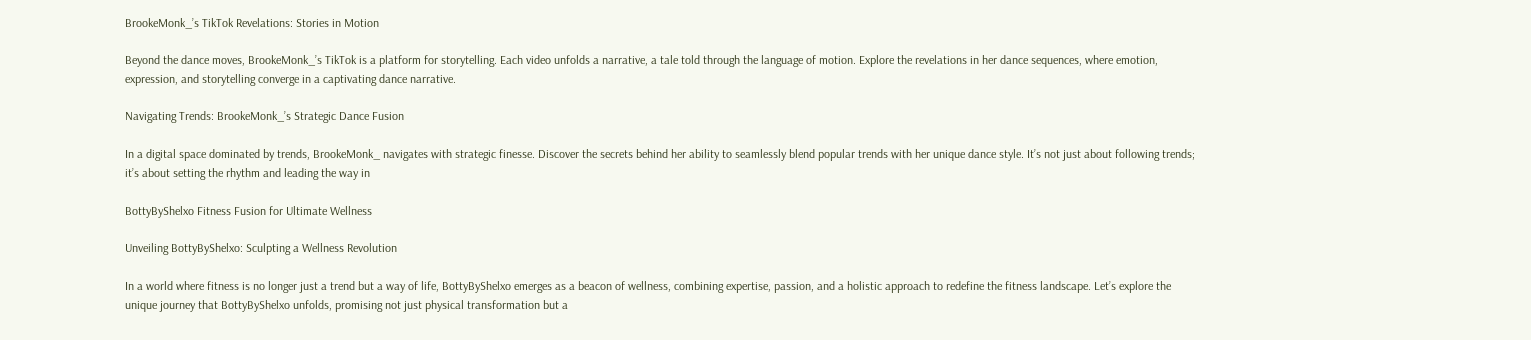BrookeMonk_’s TikTok Revelations: Stories in Motion

Beyond the dance moves, BrookeMonk_’s TikTok is a platform for storytelling. Each video unfolds a narrative, a tale told through the language of motion. Explore the revelations in her dance sequences, where emotion, expression, and storytelling converge in a captivating dance narrative.

Navigating Trends: BrookeMonk_’s Strategic Dance Fusion

In a digital space dominated by trends, BrookeMonk_ navigates with strategic finesse. Discover the secrets behind her ability to seamlessly blend popular trends with her unique dance style. It’s not just about following trends; it’s about setting the rhythm and leading the way in

BottyByShelxo Fitness Fusion for Ultimate Wellness

Unveiling BottyByShelxo: Sculpting a Wellness Revolution

In a world where fitness is no longer just a trend but a way of life, BottyByShelxo emerges as a beacon of wellness, combining expertise, passion, and a holistic approach to redefine the fitness landscape. Let’s explore the unique journey that BottyByShelxo unfolds, promising not just physical transformation but a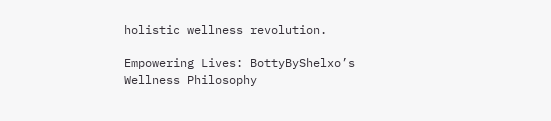holistic wellness revolution.

Empowering Lives: BottyByShelxo’s Wellness Philosophy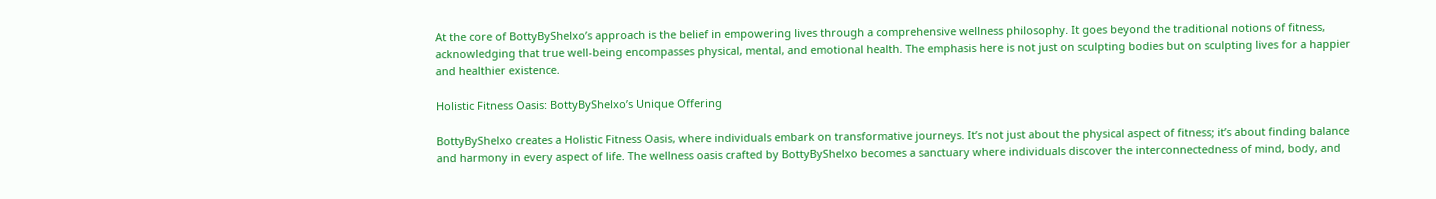At the core of BottyByShelxo’s approach is the belief in empowering lives through a comprehensive wellness philosophy. It goes beyond the traditional notions of fitness, acknowledging that true well-being encompasses physical, mental, and emotional health. The emphasis here is not just on sculpting bodies but on sculpting lives for a happier and healthier existence.

Holistic Fitness Oasis: BottyByShelxo’s Unique Offering

BottyByShelxo creates a Holistic Fitness Oasis, where individuals embark on transformative journeys. It’s not just about the physical aspect of fitness; it’s about finding balance and harmony in every aspect of life. The wellness oasis crafted by BottyByShelxo becomes a sanctuary where individuals discover the interconnectedness of mind, body, and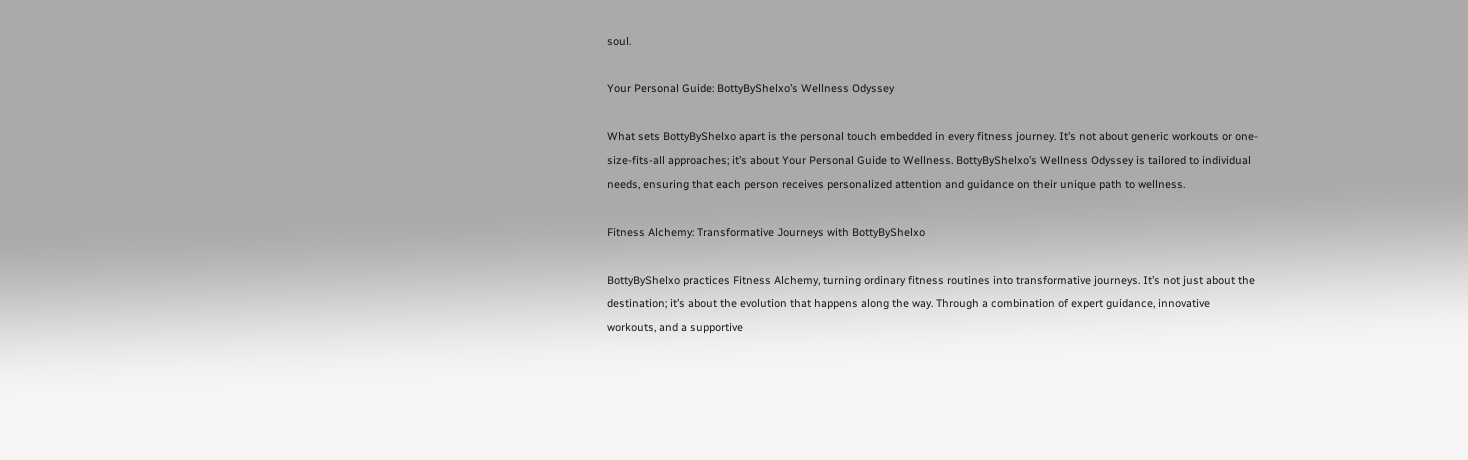soul.

Your Personal Guide: BottyByShelxo’s Wellness Odyssey

What sets BottyByShelxo apart is the personal touch embedded in every fitness journey. It’s not about generic workouts or one-size-fits-all approaches; it’s about Your Personal Guide to Wellness. BottyByShelxo’s Wellness Odyssey is tailored to individual needs, ensuring that each person receives personalized attention and guidance on their unique path to wellness.

Fitness Alchemy: Transformative Journeys with BottyByShelxo

BottyByShelxo practices Fitness Alchemy, turning ordinary fitness routines into transformative journeys. It’s not just about the destination; it’s about the evolution that happens along the way. Through a combination of expert guidance, innovative workouts, and a supportive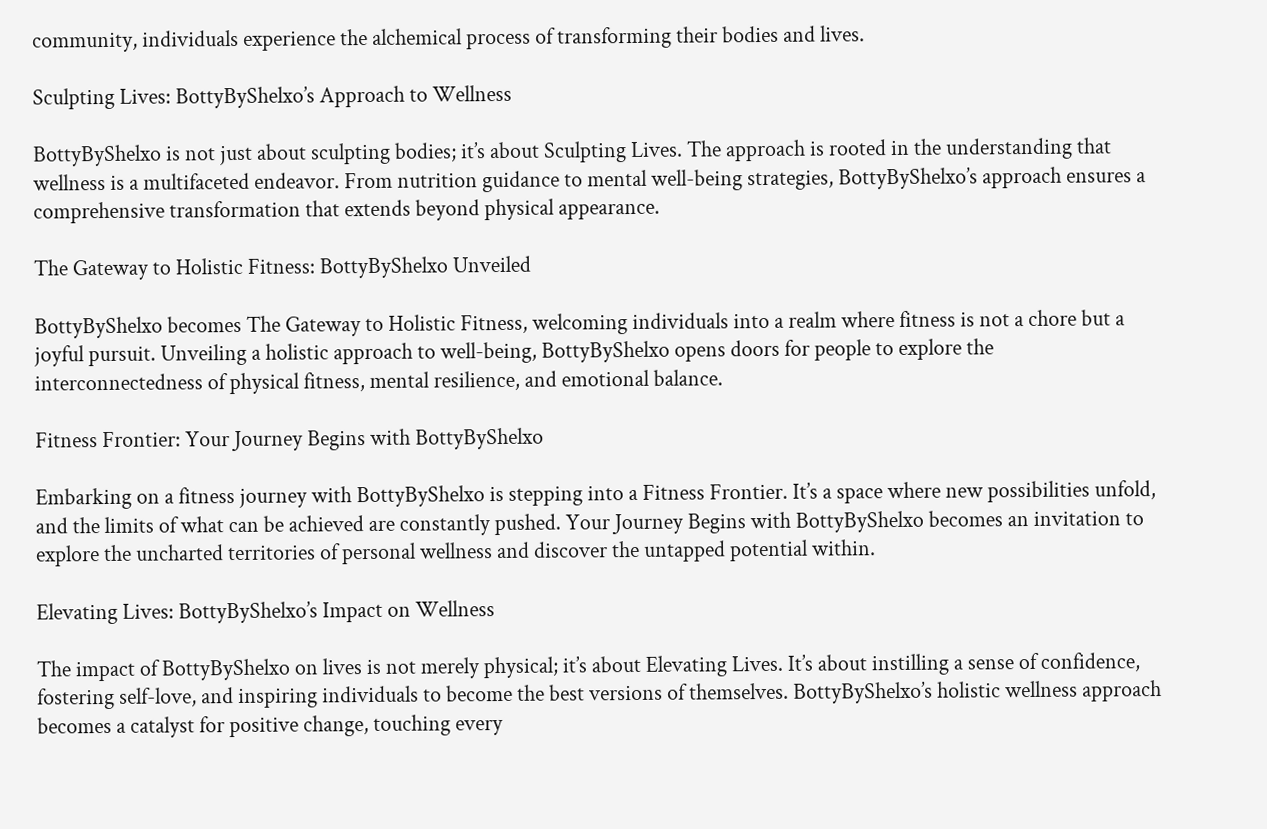community, individuals experience the alchemical process of transforming their bodies and lives.

Sculpting Lives: BottyByShelxo’s Approach to Wellness

BottyByShelxo is not just about sculpting bodies; it’s about Sculpting Lives. The approach is rooted in the understanding that wellness is a multifaceted endeavor. From nutrition guidance to mental well-being strategies, BottyByShelxo’s approach ensures a comprehensive transformation that extends beyond physical appearance.

The Gateway to Holistic Fitness: BottyByShelxo Unveiled

BottyByShelxo becomes The Gateway to Holistic Fitness, welcoming individuals into a realm where fitness is not a chore but a joyful pursuit. Unveiling a holistic approach to well-being, BottyByShelxo opens doors for people to explore the interconnectedness of physical fitness, mental resilience, and emotional balance.

Fitness Frontier: Your Journey Begins with BottyByShelxo

Embarking on a fitness journey with BottyByShelxo is stepping into a Fitness Frontier. It’s a space where new possibilities unfold, and the limits of what can be achieved are constantly pushed. Your Journey Begins with BottyByShelxo becomes an invitation to explore the uncharted territories of personal wellness and discover the untapped potential within.

Elevating Lives: BottyByShelxo’s Impact on Wellness

The impact of BottyByShelxo on lives is not merely physical; it’s about Elevating Lives. It’s about instilling a sense of confidence, fostering self-love, and inspiring individuals to become the best versions of themselves. BottyByShelxo’s holistic wellness approach becomes a catalyst for positive change, touching every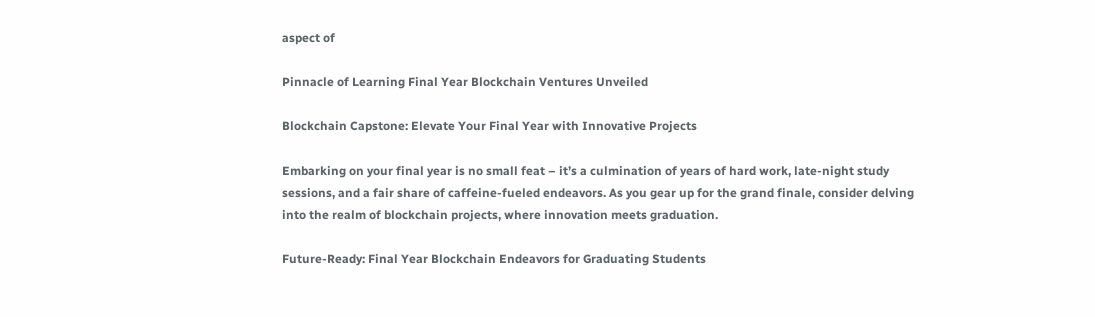aspect of

Pinnacle of Learning Final Year Blockchain Ventures Unveiled

Blockchain Capstone: Elevate Your Final Year with Innovative Projects

Embarking on your final year is no small feat – it’s a culmination of years of hard work, late-night study sessions, and a fair share of caffeine-fueled endeavors. As you gear up for the grand finale, consider delving into the realm of blockchain projects, where innovation meets graduation.

Future-Ready: Final Year Blockchain Endeavors for Graduating Students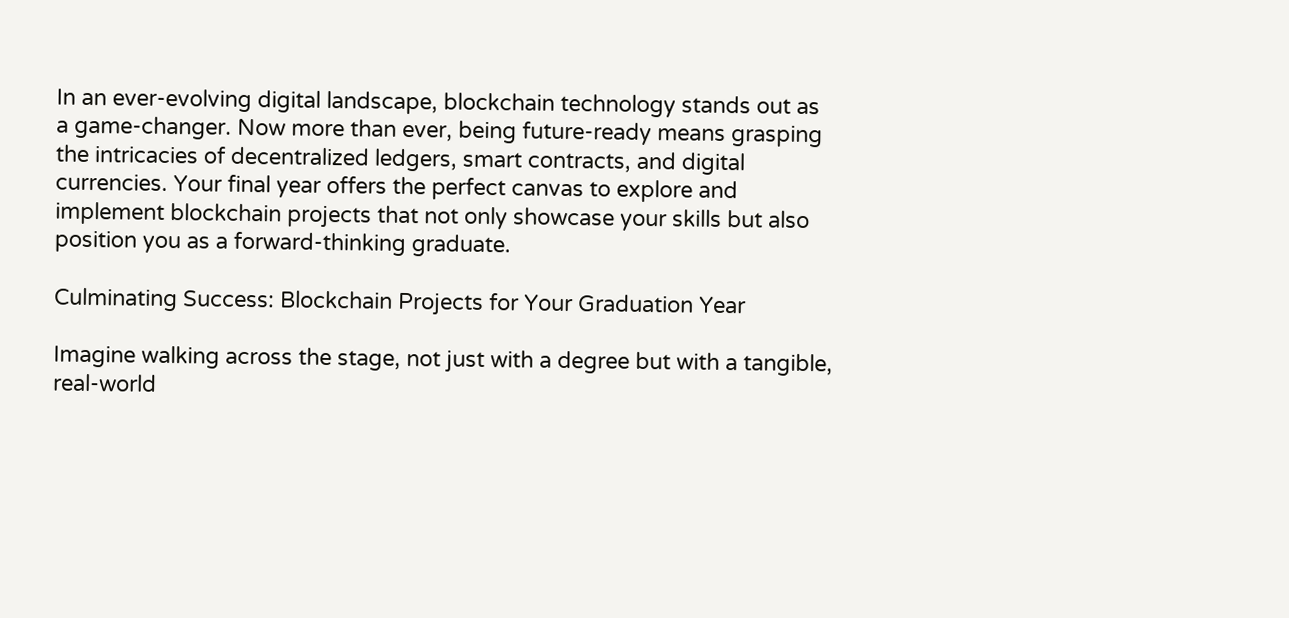In an ever-evolving digital landscape, blockchain technology stands out as a game-changer. Now more than ever, being future-ready means grasping the intricacies of decentralized ledgers, smart contracts, and digital currencies. Your final year offers the perfect canvas to explore and implement blockchain projects that not only showcase your skills but also position you as a forward-thinking graduate.

Culminating Success: Blockchain Projects for Your Graduation Year

Imagine walking across the stage, not just with a degree but with a tangible, real-world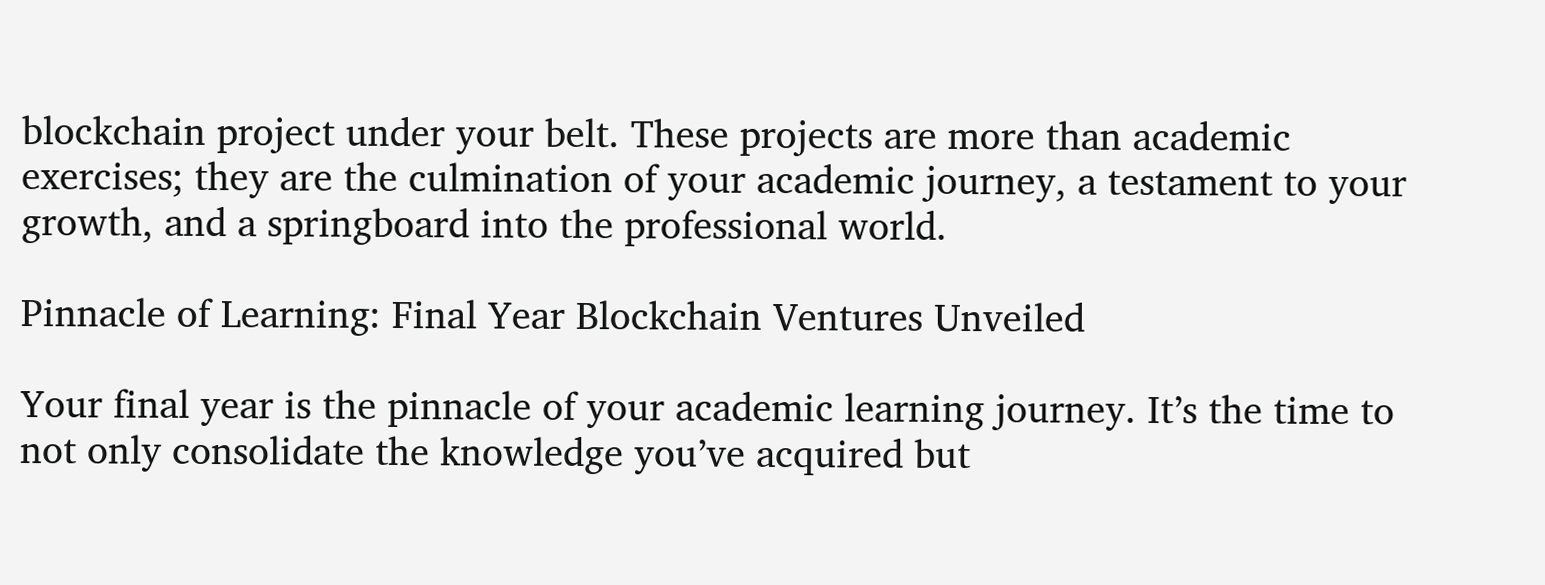blockchain project under your belt. These projects are more than academic exercises; they are the culmination of your academic journey, a testament to your growth, and a springboard into the professional world.

Pinnacle of Learning: Final Year Blockchain Ventures Unveiled

Your final year is the pinnacle of your academic learning journey. It’s the time to not only consolidate the knowledge you’ve acquired but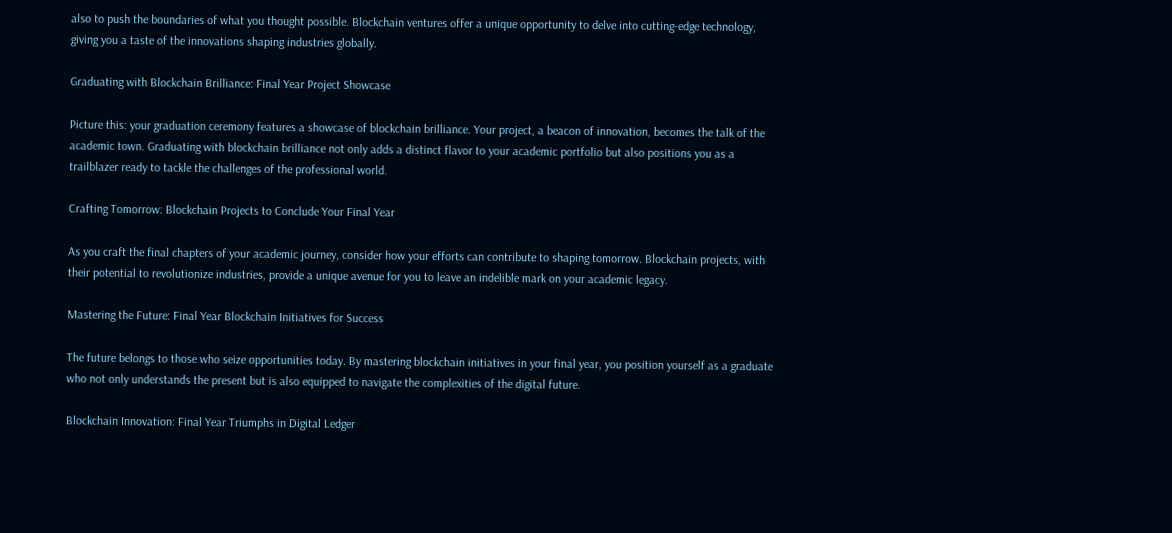also to push the boundaries of what you thought possible. Blockchain ventures offer a unique opportunity to delve into cutting-edge technology, giving you a taste of the innovations shaping industries globally.

Graduating with Blockchain Brilliance: Final Year Project Showcase

Picture this: your graduation ceremony features a showcase of blockchain brilliance. Your project, a beacon of innovation, becomes the talk of the academic town. Graduating with blockchain brilliance not only adds a distinct flavor to your academic portfolio but also positions you as a trailblazer ready to tackle the challenges of the professional world.

Crafting Tomorrow: Blockchain Projects to Conclude Your Final Year

As you craft the final chapters of your academic journey, consider how your efforts can contribute to shaping tomorrow. Blockchain projects, with their potential to revolutionize industries, provide a unique avenue for you to leave an indelible mark on your academic legacy.

Mastering the Future: Final Year Blockchain Initiatives for Success

The future belongs to those who seize opportunities today. By mastering blockchain initiatives in your final year, you position yourself as a graduate who not only understands the present but is also equipped to navigate the complexities of the digital future.

Blockchain Innovation: Final Year Triumphs in Digital Ledger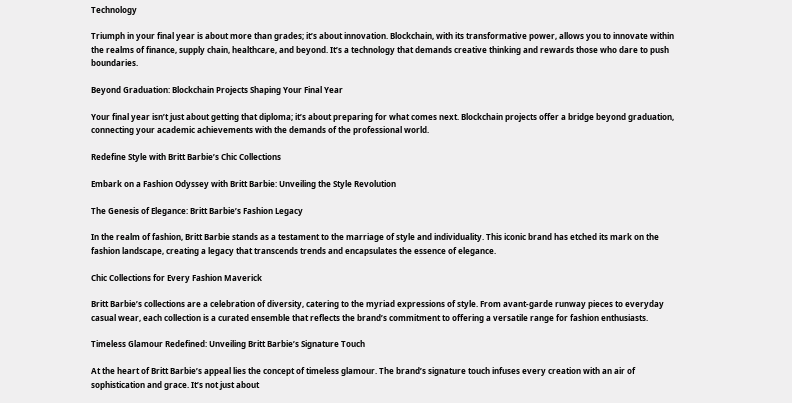Technology

Triumph in your final year is about more than grades; it’s about innovation. Blockchain, with its transformative power, allows you to innovate within the realms of finance, supply chain, healthcare, and beyond. It’s a technology that demands creative thinking and rewards those who dare to push boundaries.

Beyond Graduation: Blockchain Projects Shaping Your Final Year

Your final year isn’t just about getting that diploma; it’s about preparing for what comes next. Blockchain projects offer a bridge beyond graduation, connecting your academic achievements with the demands of the professional world.

Redefine Style with Britt Barbie’s Chic Collections

Embark on a Fashion Odyssey with Britt Barbie: Unveiling the Style Revolution

The Genesis of Elegance: Britt Barbie’s Fashion Legacy

In the realm of fashion, Britt Barbie stands as a testament to the marriage of style and individuality. This iconic brand has etched its mark on the fashion landscape, creating a legacy that transcends trends and encapsulates the essence of elegance.

Chic Collections for Every Fashion Maverick

Britt Barbie’s collections are a celebration of diversity, catering to the myriad expressions of style. From avant-garde runway pieces to everyday casual wear, each collection is a curated ensemble that reflects the brand’s commitment to offering a versatile range for fashion enthusiasts.

Timeless Glamour Redefined: Unveiling Britt Barbie’s Signature Touch

At the heart of Britt Barbie’s appeal lies the concept of timeless glamour. The brand’s signature touch infuses every creation with an air of sophistication and grace. It’s not just about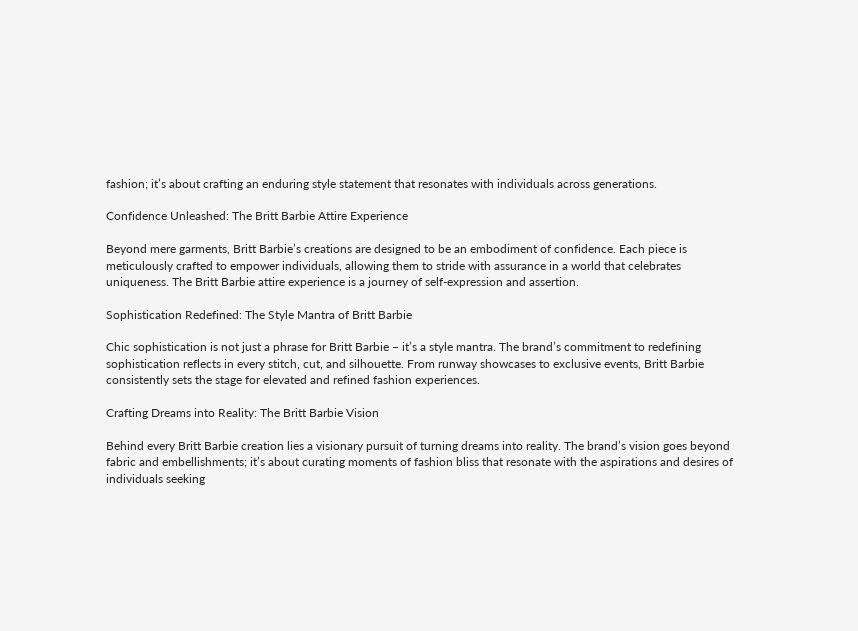fashion; it’s about crafting an enduring style statement that resonates with individuals across generations.

Confidence Unleashed: The Britt Barbie Attire Experience

Beyond mere garments, Britt Barbie’s creations are designed to be an embodiment of confidence. Each piece is meticulously crafted to empower individuals, allowing them to stride with assurance in a world that celebrates uniqueness. The Britt Barbie attire experience is a journey of self-expression and assertion.

Sophistication Redefined: The Style Mantra of Britt Barbie

Chic sophistication is not just a phrase for Britt Barbie – it’s a style mantra. The brand’s commitment to redefining sophistication reflects in every stitch, cut, and silhouette. From runway showcases to exclusive events, Britt Barbie consistently sets the stage for elevated and refined fashion experiences.

Crafting Dreams into Reality: The Britt Barbie Vision

Behind every Britt Barbie creation lies a visionary pursuit of turning dreams into reality. The brand’s vision goes beyond fabric and embellishments; it’s about curating moments of fashion bliss that resonate with the aspirations and desires of individuals seeking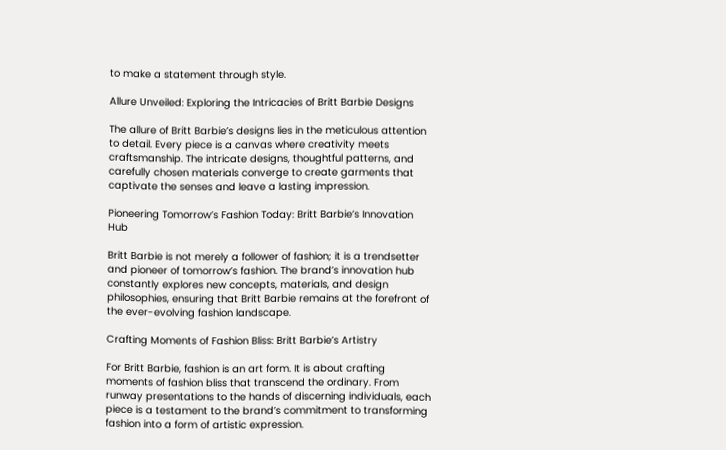to make a statement through style.

Allure Unveiled: Exploring the Intricacies of Britt Barbie Designs

The allure of Britt Barbie’s designs lies in the meticulous attention to detail. Every piece is a canvas where creativity meets craftsmanship. The intricate designs, thoughtful patterns, and carefully chosen materials converge to create garments that captivate the senses and leave a lasting impression.

Pioneering Tomorrow’s Fashion Today: Britt Barbie’s Innovation Hub

Britt Barbie is not merely a follower of fashion; it is a trendsetter and pioneer of tomorrow’s fashion. The brand’s innovation hub constantly explores new concepts, materials, and design philosophies, ensuring that Britt Barbie remains at the forefront of the ever-evolving fashion landscape.

Crafting Moments of Fashion Bliss: Britt Barbie’s Artistry

For Britt Barbie, fashion is an art form. It is about crafting moments of fashion bliss that transcend the ordinary. From runway presentations to the hands of discerning individuals, each piece is a testament to the brand’s commitment to transforming fashion into a form of artistic expression.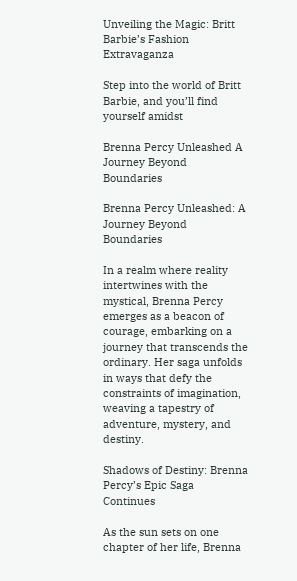Unveiling the Magic: Britt Barbie’s Fashion Extravaganza

Step into the world of Britt Barbie, and you’ll find yourself amidst

Brenna Percy Unleashed A Journey Beyond Boundaries

Brenna Percy Unleashed: A Journey Beyond Boundaries

In a realm where reality intertwines with the mystical, Brenna Percy emerges as a beacon of courage, embarking on a journey that transcends the ordinary. Her saga unfolds in ways that defy the constraints of imagination, weaving a tapestry of adventure, mystery, and destiny.

Shadows of Destiny: Brenna Percy’s Epic Saga Continues

As the sun sets on one chapter of her life, Brenna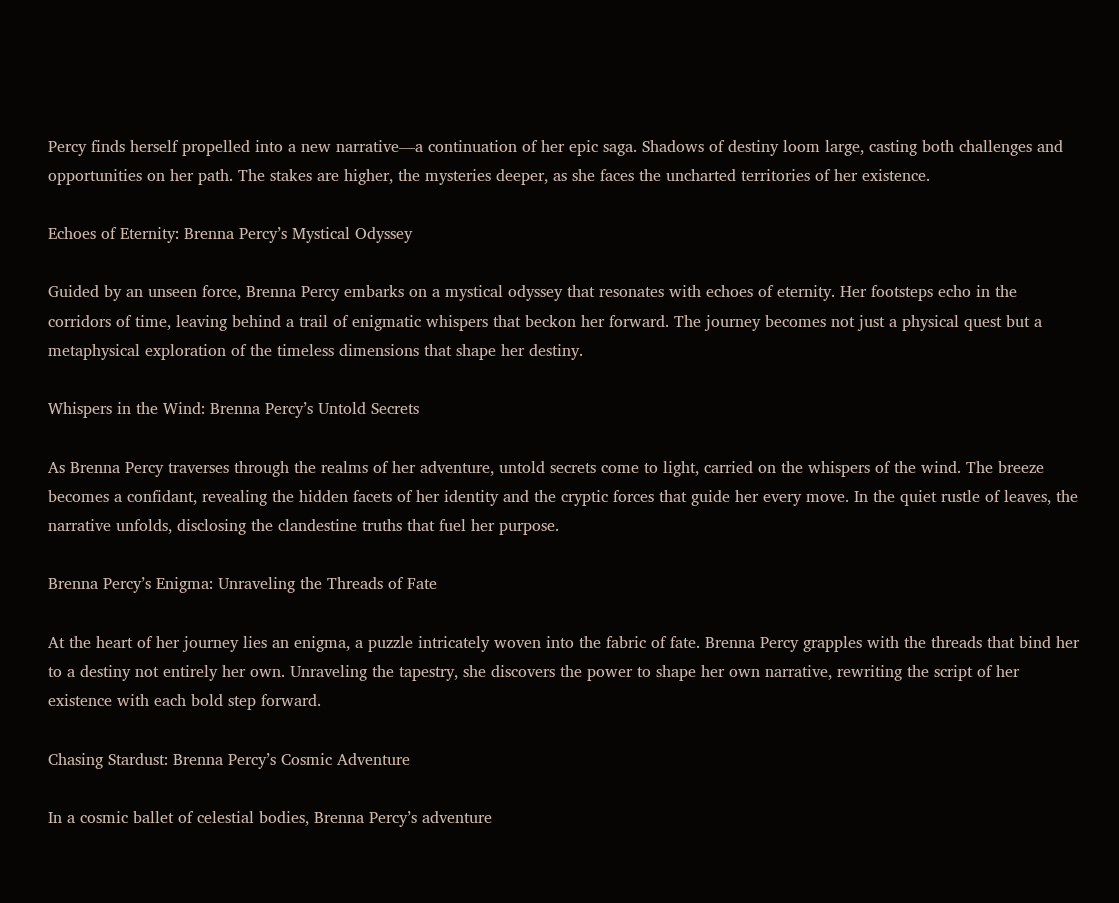Percy finds herself propelled into a new narrative—a continuation of her epic saga. Shadows of destiny loom large, casting both challenges and opportunities on her path. The stakes are higher, the mysteries deeper, as she faces the uncharted territories of her existence.

Echoes of Eternity: Brenna Percy’s Mystical Odyssey

Guided by an unseen force, Brenna Percy embarks on a mystical odyssey that resonates with echoes of eternity. Her footsteps echo in the corridors of time, leaving behind a trail of enigmatic whispers that beckon her forward. The journey becomes not just a physical quest but a metaphysical exploration of the timeless dimensions that shape her destiny.

Whispers in the Wind: Brenna Percy’s Untold Secrets

As Brenna Percy traverses through the realms of her adventure, untold secrets come to light, carried on the whispers of the wind. The breeze becomes a confidant, revealing the hidden facets of her identity and the cryptic forces that guide her every move. In the quiet rustle of leaves, the narrative unfolds, disclosing the clandestine truths that fuel her purpose.

Brenna Percy’s Enigma: Unraveling the Threads of Fate

At the heart of her journey lies an enigma, a puzzle intricately woven into the fabric of fate. Brenna Percy grapples with the threads that bind her to a destiny not entirely her own. Unraveling the tapestry, she discovers the power to shape her own narrative, rewriting the script of her existence with each bold step forward.

Chasing Stardust: Brenna Percy’s Cosmic Adventure

In a cosmic ballet of celestial bodies, Brenna Percy’s adventure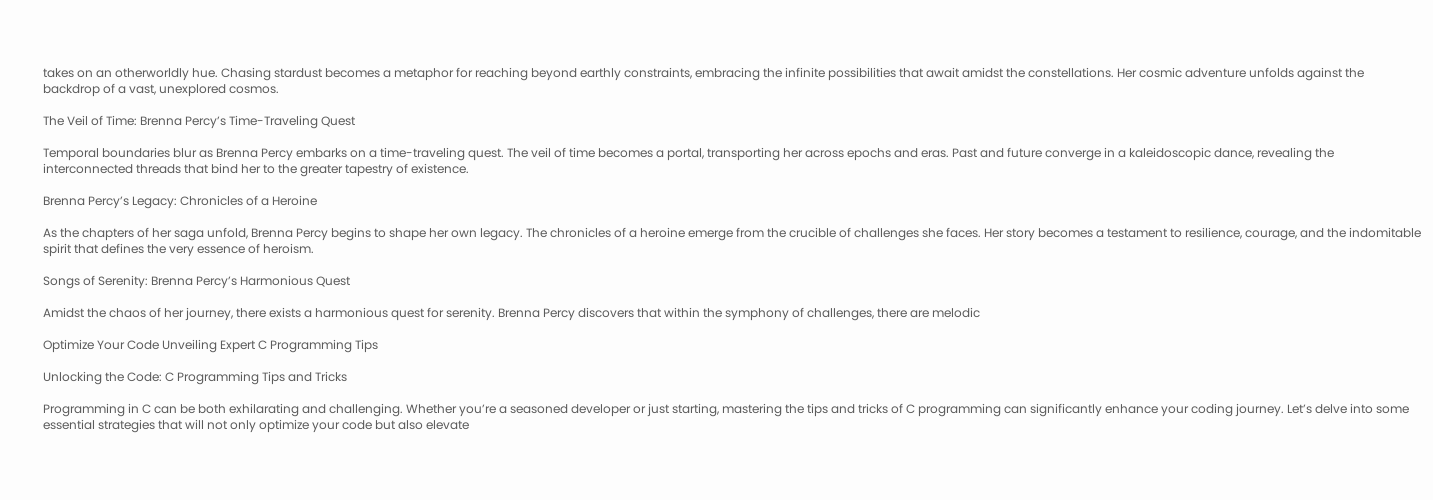takes on an otherworldly hue. Chasing stardust becomes a metaphor for reaching beyond earthly constraints, embracing the infinite possibilities that await amidst the constellations. Her cosmic adventure unfolds against the backdrop of a vast, unexplored cosmos.

The Veil of Time: Brenna Percy’s Time-Traveling Quest

Temporal boundaries blur as Brenna Percy embarks on a time-traveling quest. The veil of time becomes a portal, transporting her across epochs and eras. Past and future converge in a kaleidoscopic dance, revealing the interconnected threads that bind her to the greater tapestry of existence.

Brenna Percy’s Legacy: Chronicles of a Heroine

As the chapters of her saga unfold, Brenna Percy begins to shape her own legacy. The chronicles of a heroine emerge from the crucible of challenges she faces. Her story becomes a testament to resilience, courage, and the indomitable spirit that defines the very essence of heroism.

Songs of Serenity: Brenna Percy’s Harmonious Quest

Amidst the chaos of her journey, there exists a harmonious quest for serenity. Brenna Percy discovers that within the symphony of challenges, there are melodic

Optimize Your Code Unveiling Expert C Programming Tips

Unlocking the Code: C Programming Tips and Tricks

Programming in C can be both exhilarating and challenging. Whether you’re a seasoned developer or just starting, mastering the tips and tricks of C programming can significantly enhance your coding journey. Let’s delve into some essential strategies that will not only optimize your code but also elevate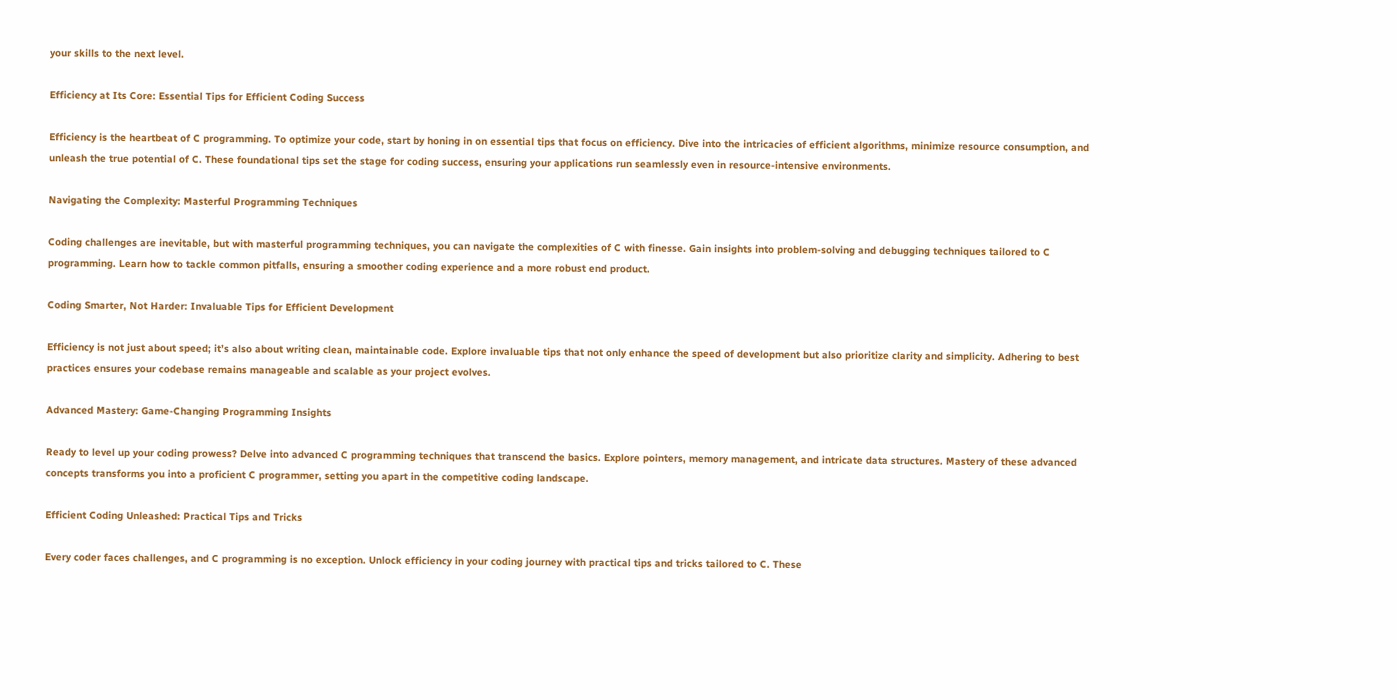your skills to the next level.

Efficiency at Its Core: Essential Tips for Efficient Coding Success

Efficiency is the heartbeat of C programming. To optimize your code, start by honing in on essential tips that focus on efficiency. Dive into the intricacies of efficient algorithms, minimize resource consumption, and unleash the true potential of C. These foundational tips set the stage for coding success, ensuring your applications run seamlessly even in resource-intensive environments.

Navigating the Complexity: Masterful Programming Techniques

Coding challenges are inevitable, but with masterful programming techniques, you can navigate the complexities of C with finesse. Gain insights into problem-solving and debugging techniques tailored to C programming. Learn how to tackle common pitfalls, ensuring a smoother coding experience and a more robust end product.

Coding Smarter, Not Harder: Invaluable Tips for Efficient Development

Efficiency is not just about speed; it’s also about writing clean, maintainable code. Explore invaluable tips that not only enhance the speed of development but also prioritize clarity and simplicity. Adhering to best practices ensures your codebase remains manageable and scalable as your project evolves.

Advanced Mastery: Game-Changing Programming Insights

Ready to level up your coding prowess? Delve into advanced C programming techniques that transcend the basics. Explore pointers, memory management, and intricate data structures. Mastery of these advanced concepts transforms you into a proficient C programmer, setting you apart in the competitive coding landscape.

Efficient Coding Unleashed: Practical Tips and Tricks

Every coder faces challenges, and C programming is no exception. Unlock efficiency in your coding journey with practical tips and tricks tailored to C. These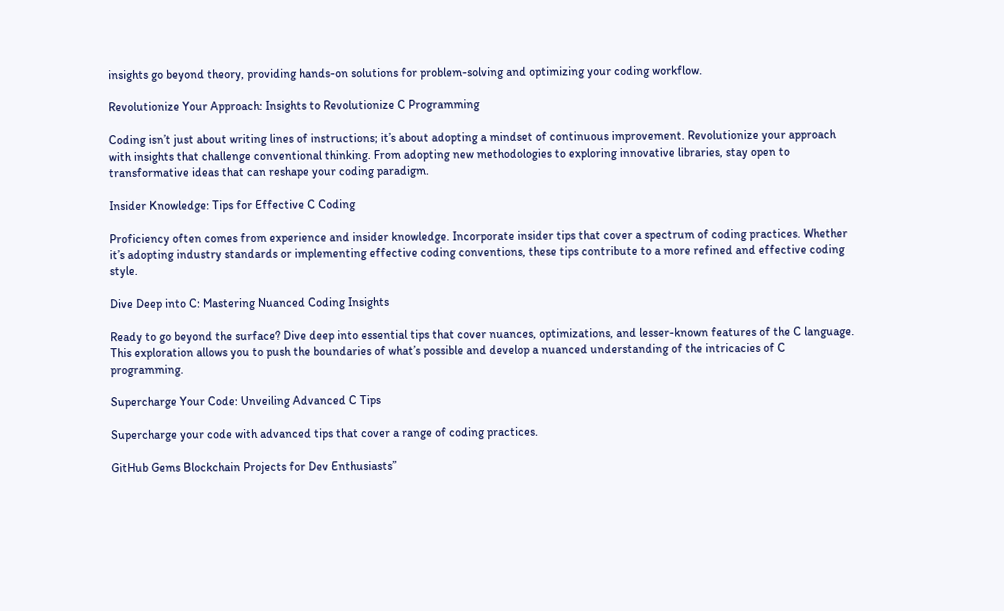insights go beyond theory, providing hands-on solutions for problem-solving and optimizing your coding workflow.

Revolutionize Your Approach: Insights to Revolutionize C Programming

Coding isn’t just about writing lines of instructions; it’s about adopting a mindset of continuous improvement. Revolutionize your approach with insights that challenge conventional thinking. From adopting new methodologies to exploring innovative libraries, stay open to transformative ideas that can reshape your coding paradigm.

Insider Knowledge: Tips for Effective C Coding

Proficiency often comes from experience and insider knowledge. Incorporate insider tips that cover a spectrum of coding practices. Whether it’s adopting industry standards or implementing effective coding conventions, these tips contribute to a more refined and effective coding style.

Dive Deep into C: Mastering Nuanced Coding Insights

Ready to go beyond the surface? Dive deep into essential tips that cover nuances, optimizations, and lesser-known features of the C language. This exploration allows you to push the boundaries of what’s possible and develop a nuanced understanding of the intricacies of C programming.

Supercharge Your Code: Unveiling Advanced C Tips

Supercharge your code with advanced tips that cover a range of coding practices.

GitHub Gems Blockchain Projects for Dev Enthusiasts”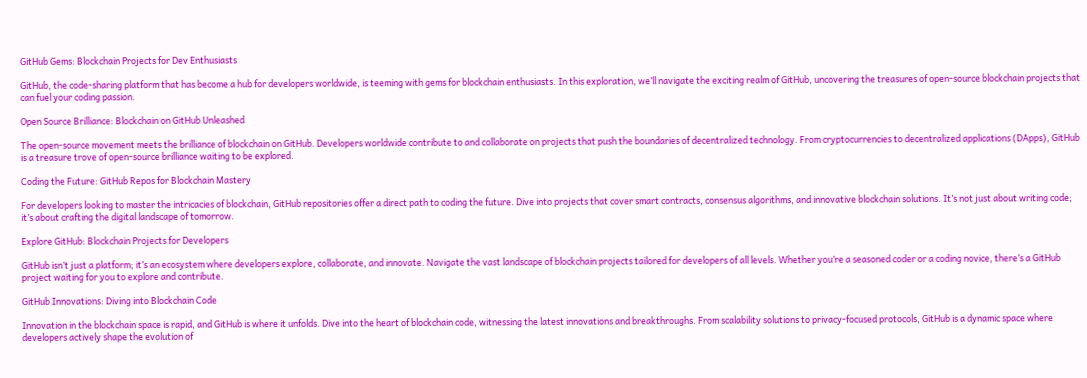GitHub Gems: Blockchain Projects for Dev Enthusiasts

GitHub, the code-sharing platform that has become a hub for developers worldwide, is teeming with gems for blockchain enthusiasts. In this exploration, we’ll navigate the exciting realm of GitHub, uncovering the treasures of open-source blockchain projects that can fuel your coding passion.

Open Source Brilliance: Blockchain on GitHub Unleashed

The open-source movement meets the brilliance of blockchain on GitHub. Developers worldwide contribute to and collaborate on projects that push the boundaries of decentralized technology. From cryptocurrencies to decentralized applications (DApps), GitHub is a treasure trove of open-source brilliance waiting to be explored.

Coding the Future: GitHub Repos for Blockchain Mastery

For developers looking to master the intricacies of blockchain, GitHub repositories offer a direct path to coding the future. Dive into projects that cover smart contracts, consensus algorithms, and innovative blockchain solutions. It’s not just about writing code; it’s about crafting the digital landscape of tomorrow.

Explore GitHub: Blockchain Projects for Developers

GitHub isn’t just a platform; it’s an ecosystem where developers explore, collaborate, and innovate. Navigate the vast landscape of blockchain projects tailored for developers of all levels. Whether you’re a seasoned coder or a coding novice, there’s a GitHub project waiting for you to explore and contribute.

GitHub Innovations: Diving into Blockchain Code

Innovation in the blockchain space is rapid, and GitHub is where it unfolds. Dive into the heart of blockchain code, witnessing the latest innovations and breakthroughs. From scalability solutions to privacy-focused protocols, GitHub is a dynamic space where developers actively shape the evolution of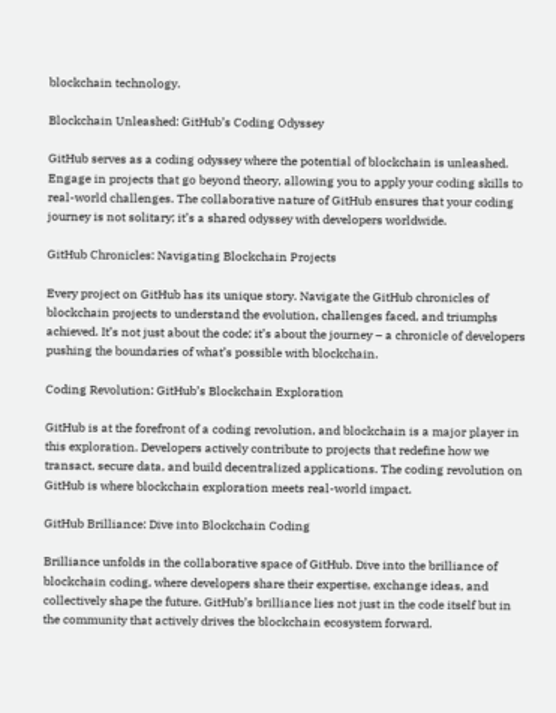blockchain technology.

Blockchain Unleashed: GitHub’s Coding Odyssey

GitHub serves as a coding odyssey where the potential of blockchain is unleashed. Engage in projects that go beyond theory, allowing you to apply your coding skills to real-world challenges. The collaborative nature of GitHub ensures that your coding journey is not solitary; it’s a shared odyssey with developers worldwide.

GitHub Chronicles: Navigating Blockchain Projects

Every project on GitHub has its unique story. Navigate the GitHub chronicles of blockchain projects to understand the evolution, challenges faced, and triumphs achieved. It’s not just about the code; it’s about the journey – a chronicle of developers pushing the boundaries of what’s possible with blockchain.

Coding Revolution: GitHub’s Blockchain Exploration

GitHub is at the forefront of a coding revolution, and blockchain is a major player in this exploration. Developers actively contribute to projects that redefine how we transact, secure data, and build decentralized applications. The coding revolution on GitHub is where blockchain exploration meets real-world impact.

GitHub Brilliance: Dive into Blockchain Coding

Brilliance unfolds in the collaborative space of GitHub. Dive into the brilliance of blockchain coding, where developers share their expertise, exchange ideas, and collectively shape the future. GitHub’s brilliance lies not just in the code itself but in the community that actively drives the blockchain ecosystem forward.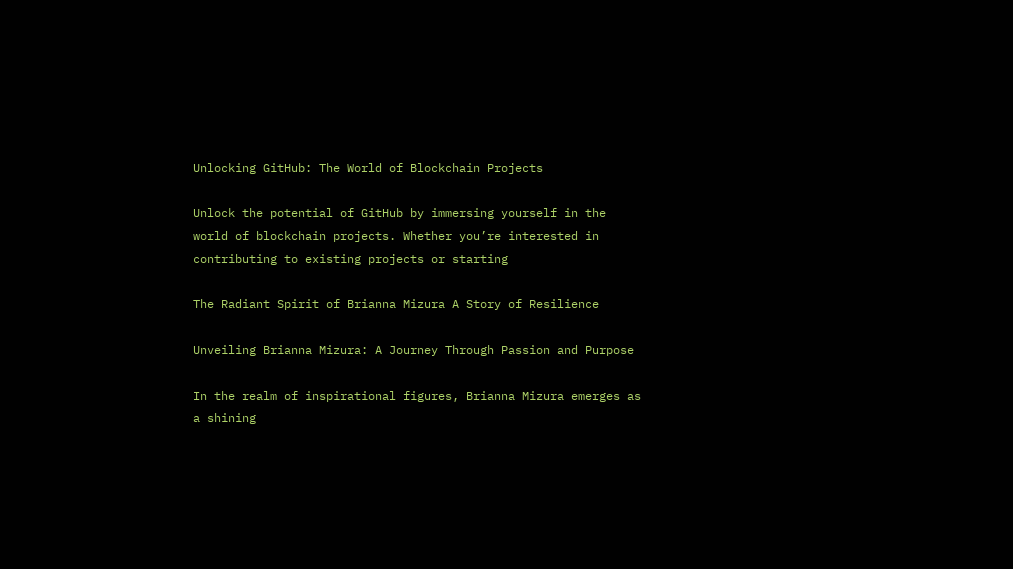Unlocking GitHub: The World of Blockchain Projects

Unlock the potential of GitHub by immersing yourself in the world of blockchain projects. Whether you’re interested in contributing to existing projects or starting

The Radiant Spirit of Brianna Mizura A Story of Resilience

Unveiling Brianna Mizura: A Journey Through Passion and Purpose

In the realm of inspirational figures, Brianna Mizura emerges as a shining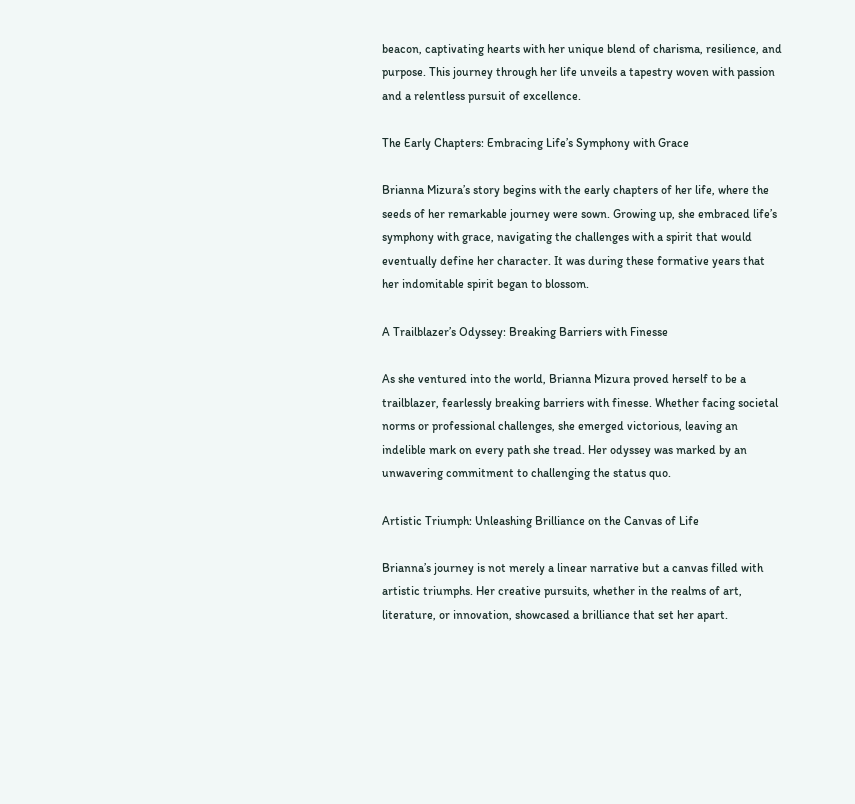beacon, captivating hearts with her unique blend of charisma, resilience, and purpose. This journey through her life unveils a tapestry woven with passion and a relentless pursuit of excellence.

The Early Chapters: Embracing Life’s Symphony with Grace

Brianna Mizura’s story begins with the early chapters of her life, where the seeds of her remarkable journey were sown. Growing up, she embraced life’s symphony with grace, navigating the challenges with a spirit that would eventually define her character. It was during these formative years that her indomitable spirit began to blossom.

A Trailblazer’s Odyssey: Breaking Barriers with Finesse

As she ventured into the world, Brianna Mizura proved herself to be a trailblazer, fearlessly breaking barriers with finesse. Whether facing societal norms or professional challenges, she emerged victorious, leaving an indelible mark on every path she tread. Her odyssey was marked by an unwavering commitment to challenging the status quo.

Artistic Triumph: Unleashing Brilliance on the Canvas of Life

Brianna’s journey is not merely a linear narrative but a canvas filled with artistic triumphs. Her creative pursuits, whether in the realms of art, literature, or innovation, showcased a brilliance that set her apart.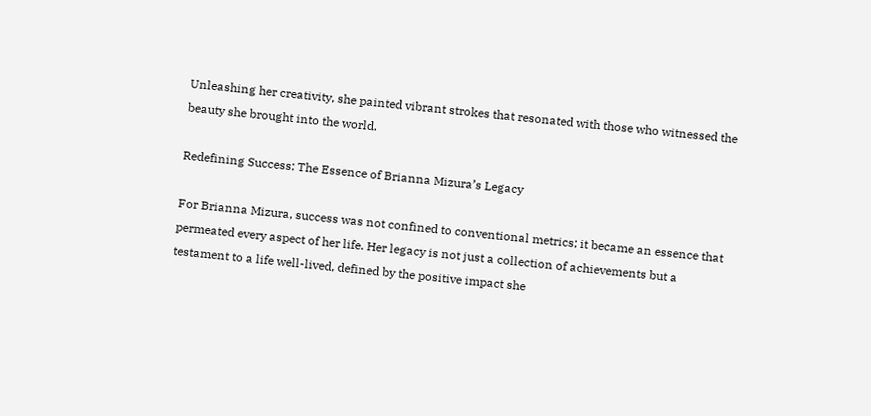Unleashing her creativity, she painted vibrant strokes that resonated with those who witnessed the beauty she brought into the world.

Redefining Success: The Essence of Brianna Mizura’s Legacy

For Brianna Mizura, success was not confined to conventional metrics; it became an essence that permeated every aspect of her life. Her legacy is not just a collection of achievements but a testament to a life well-lived, defined by the positive impact she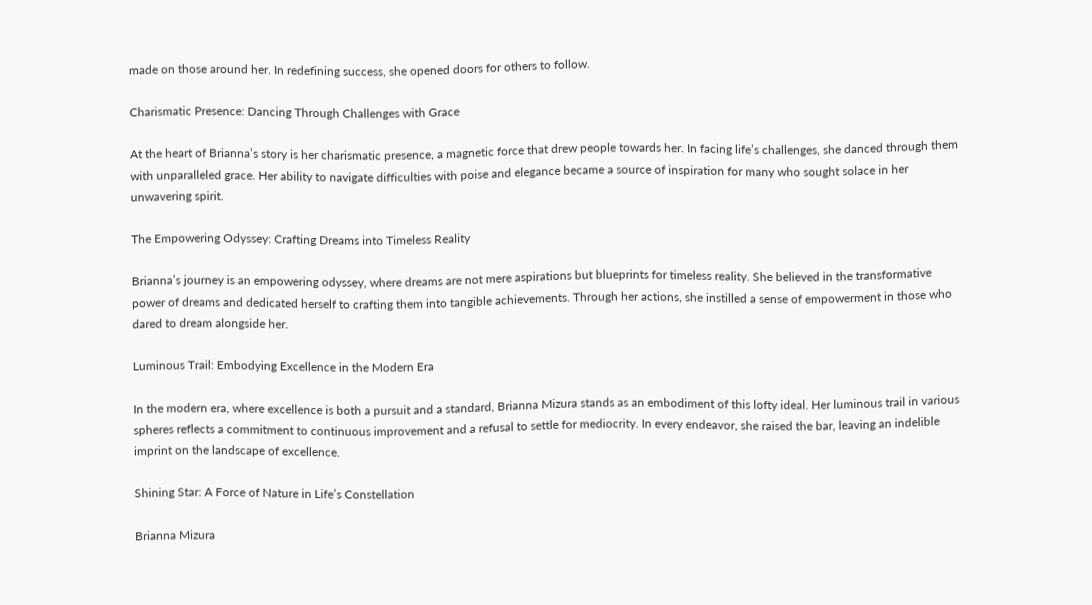made on those around her. In redefining success, she opened doors for others to follow.

Charismatic Presence: Dancing Through Challenges with Grace

At the heart of Brianna’s story is her charismatic presence, a magnetic force that drew people towards her. In facing life’s challenges, she danced through them with unparalleled grace. Her ability to navigate difficulties with poise and elegance became a source of inspiration for many who sought solace in her unwavering spirit.

The Empowering Odyssey: Crafting Dreams into Timeless Reality

Brianna’s journey is an empowering odyssey, where dreams are not mere aspirations but blueprints for timeless reality. She believed in the transformative power of dreams and dedicated herself to crafting them into tangible achievements. Through her actions, she instilled a sense of empowerment in those who dared to dream alongside her.

Luminous Trail: Embodying Excellence in the Modern Era

In the modern era, where excellence is both a pursuit and a standard, Brianna Mizura stands as an embodiment of this lofty ideal. Her luminous trail in various spheres reflects a commitment to continuous improvement and a refusal to settle for mediocrity. In every endeavor, she raised the bar, leaving an indelible imprint on the landscape of excellence.

Shining Star: A Force of Nature in Life’s Constellation

Brianna Mizura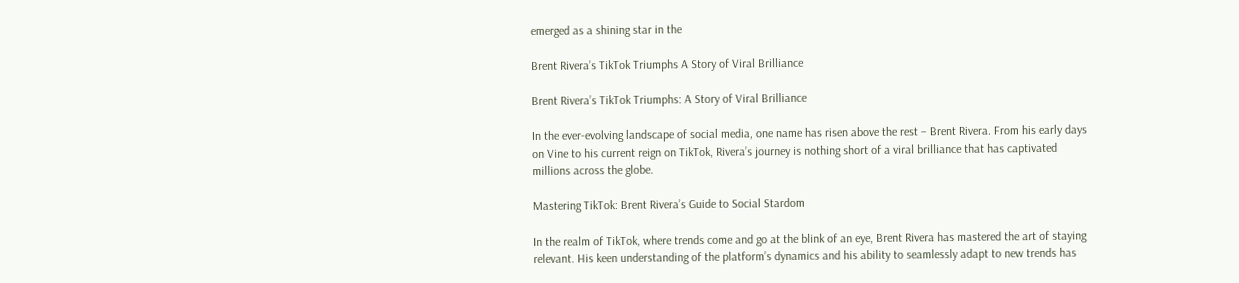emerged as a shining star in the

Brent Rivera’s TikTok Triumphs A Story of Viral Brilliance

Brent Rivera’s TikTok Triumphs: A Story of Viral Brilliance

In the ever-evolving landscape of social media, one name has risen above the rest – Brent Rivera. From his early days on Vine to his current reign on TikTok, Rivera’s journey is nothing short of a viral brilliance that has captivated millions across the globe.

Mastering TikTok: Brent Rivera’s Guide to Social Stardom

In the realm of TikTok, where trends come and go at the blink of an eye, Brent Rivera has mastered the art of staying relevant. His keen understanding of the platform’s dynamics and his ability to seamlessly adapt to new trends has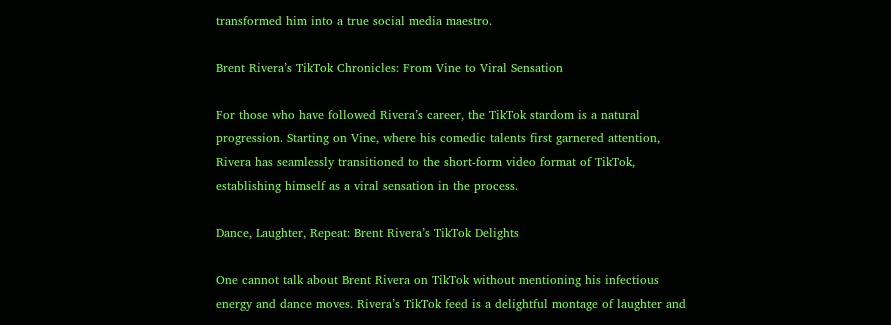transformed him into a true social media maestro.

Brent Rivera’s TikTok Chronicles: From Vine to Viral Sensation

For those who have followed Rivera’s career, the TikTok stardom is a natural progression. Starting on Vine, where his comedic talents first garnered attention, Rivera has seamlessly transitioned to the short-form video format of TikTok, establishing himself as a viral sensation in the process.

Dance, Laughter, Repeat: Brent Rivera’s TikTok Delights

One cannot talk about Brent Rivera on TikTok without mentioning his infectious energy and dance moves. Rivera’s TikTok feed is a delightful montage of laughter and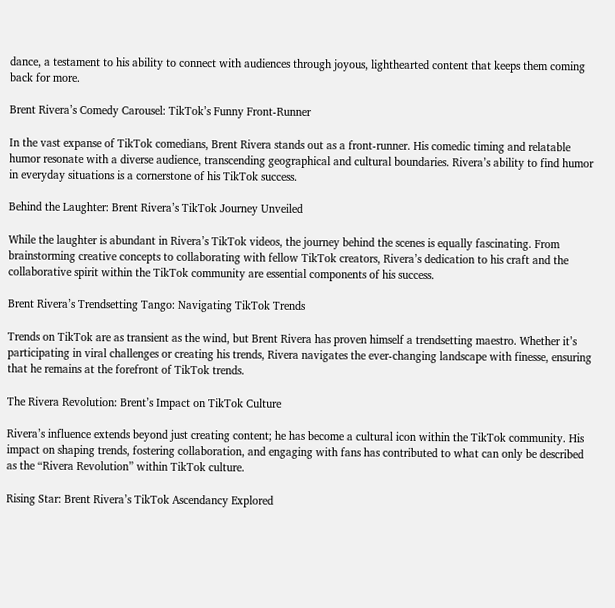dance, a testament to his ability to connect with audiences through joyous, lighthearted content that keeps them coming back for more.

Brent Rivera’s Comedy Carousel: TikTok’s Funny Front-Runner

In the vast expanse of TikTok comedians, Brent Rivera stands out as a front-runner. His comedic timing and relatable humor resonate with a diverse audience, transcending geographical and cultural boundaries. Rivera’s ability to find humor in everyday situations is a cornerstone of his TikTok success.

Behind the Laughter: Brent Rivera’s TikTok Journey Unveiled

While the laughter is abundant in Rivera’s TikTok videos, the journey behind the scenes is equally fascinating. From brainstorming creative concepts to collaborating with fellow TikTok creators, Rivera’s dedication to his craft and the collaborative spirit within the TikTok community are essential components of his success.

Brent Rivera’s Trendsetting Tango: Navigating TikTok Trends

Trends on TikTok are as transient as the wind, but Brent Rivera has proven himself a trendsetting maestro. Whether it’s participating in viral challenges or creating his trends, Rivera navigates the ever-changing landscape with finesse, ensuring that he remains at the forefront of TikTok trends.

The Rivera Revolution: Brent’s Impact on TikTok Culture

Rivera’s influence extends beyond just creating content; he has become a cultural icon within the TikTok community. His impact on shaping trends, fostering collaboration, and engaging with fans has contributed to what can only be described as the “Rivera Revolution” within TikTok culture.

Rising Star: Brent Rivera’s TikTok Ascendancy Explored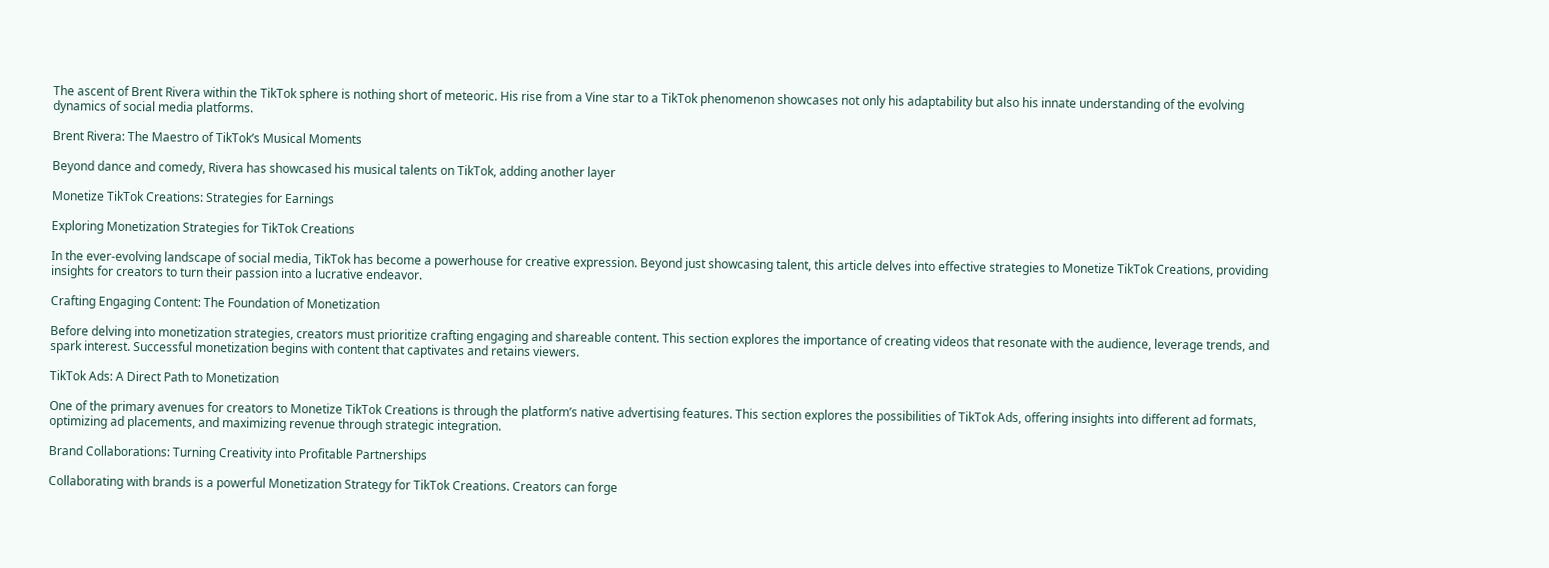The ascent of Brent Rivera within the TikTok sphere is nothing short of meteoric. His rise from a Vine star to a TikTok phenomenon showcases not only his adaptability but also his innate understanding of the evolving dynamics of social media platforms.

Brent Rivera: The Maestro of TikTok’s Musical Moments

Beyond dance and comedy, Rivera has showcased his musical talents on TikTok, adding another layer

Monetize TikTok Creations: Strategies for Earnings

Exploring Monetization Strategies for TikTok Creations

In the ever-evolving landscape of social media, TikTok has become a powerhouse for creative expression. Beyond just showcasing talent, this article delves into effective strategies to Monetize TikTok Creations, providing insights for creators to turn their passion into a lucrative endeavor.

Crafting Engaging Content: The Foundation of Monetization

Before delving into monetization strategies, creators must prioritize crafting engaging and shareable content. This section explores the importance of creating videos that resonate with the audience, leverage trends, and spark interest. Successful monetization begins with content that captivates and retains viewers.

TikTok Ads: A Direct Path to Monetization

One of the primary avenues for creators to Monetize TikTok Creations is through the platform’s native advertising features. This section explores the possibilities of TikTok Ads, offering insights into different ad formats, optimizing ad placements, and maximizing revenue through strategic integration.

Brand Collaborations: Turning Creativity into Profitable Partnerships

Collaborating with brands is a powerful Monetization Strategy for TikTok Creations. Creators can forge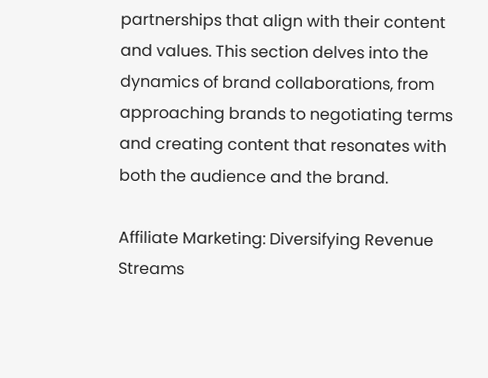partnerships that align with their content and values. This section delves into the dynamics of brand collaborations, from approaching brands to negotiating terms and creating content that resonates with both the audience and the brand.

Affiliate Marketing: Diversifying Revenue Streams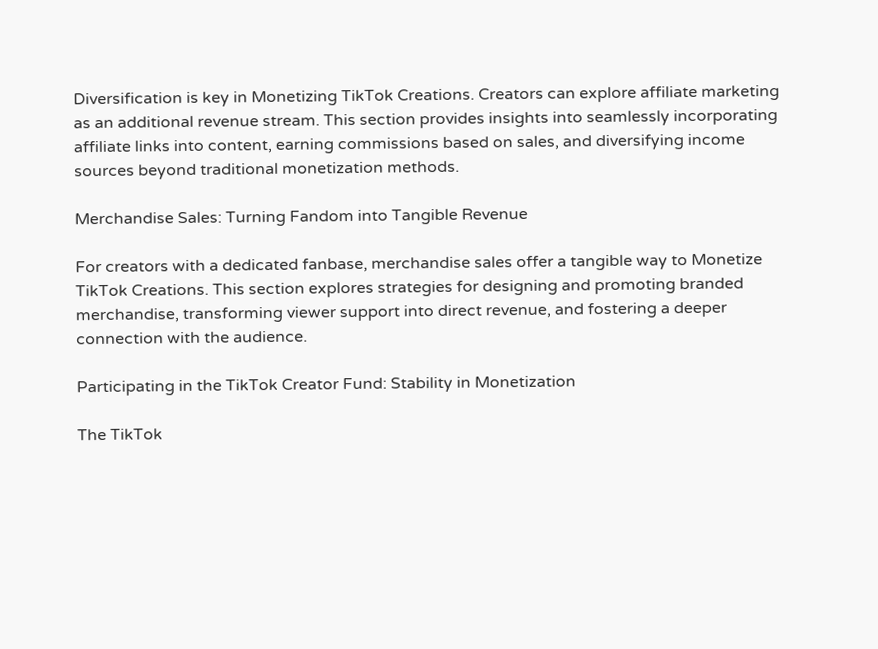Diversification is key in Monetizing TikTok Creations. Creators can explore affiliate marketing as an additional revenue stream. This section provides insights into seamlessly incorporating affiliate links into content, earning commissions based on sales, and diversifying income sources beyond traditional monetization methods.

Merchandise Sales: Turning Fandom into Tangible Revenue

For creators with a dedicated fanbase, merchandise sales offer a tangible way to Monetize TikTok Creations. This section explores strategies for designing and promoting branded merchandise, transforming viewer support into direct revenue, and fostering a deeper connection with the audience.

Participating in the TikTok Creator Fund: Stability in Monetization

The TikTok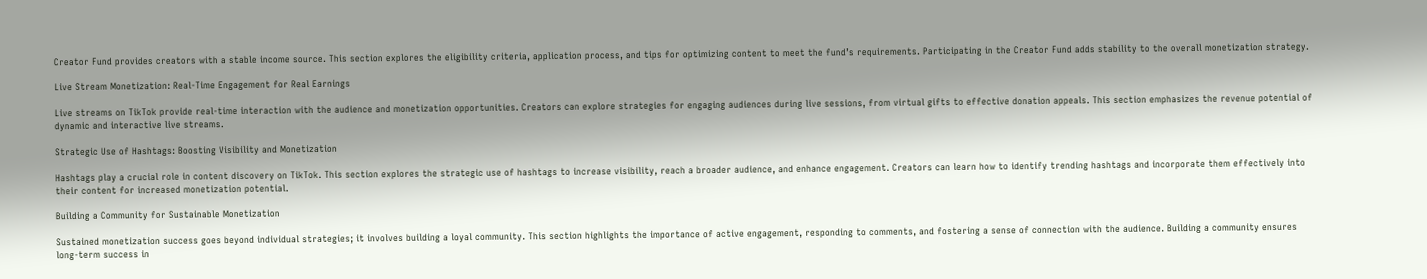Creator Fund provides creators with a stable income source. This section explores the eligibility criteria, application process, and tips for optimizing content to meet the fund’s requirements. Participating in the Creator Fund adds stability to the overall monetization strategy.

Live Stream Monetization: Real-Time Engagement for Real Earnings

Live streams on TikTok provide real-time interaction with the audience and monetization opportunities. Creators can explore strategies for engaging audiences during live sessions, from virtual gifts to effective donation appeals. This section emphasizes the revenue potential of dynamic and interactive live streams.

Strategic Use of Hashtags: Boosting Visibility and Monetization

Hashtags play a crucial role in content discovery on TikTok. This section explores the strategic use of hashtags to increase visibility, reach a broader audience, and enhance engagement. Creators can learn how to identify trending hashtags and incorporate them effectively into their content for increased monetization potential.

Building a Community for Sustainable Monetization

Sustained monetization success goes beyond individual strategies; it involves building a loyal community. This section highlights the importance of active engagement, responding to comments, and fostering a sense of connection with the audience. Building a community ensures long-term success in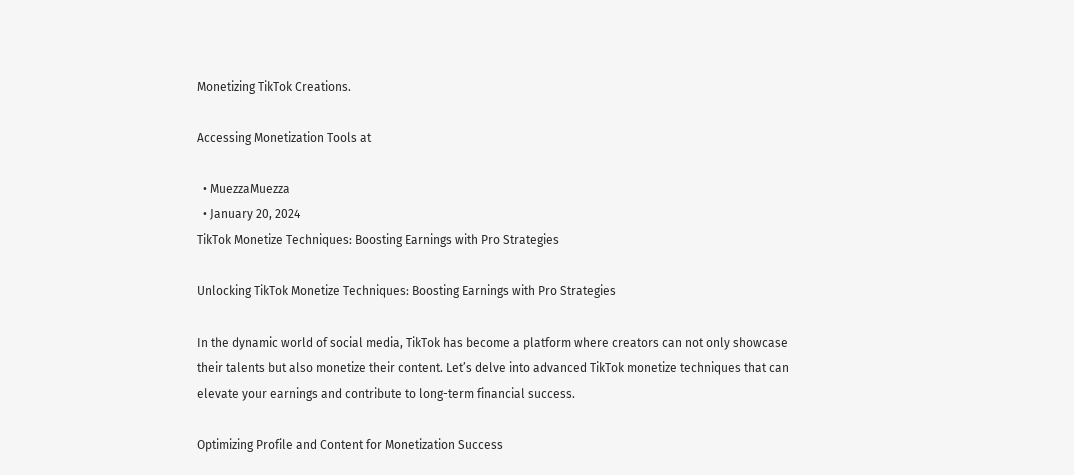Monetizing TikTok Creations.

Accessing Monetization Tools at

  • MuezzaMuezza
  • January 20, 2024
TikTok Monetize Techniques: Boosting Earnings with Pro Strategies

Unlocking TikTok Monetize Techniques: Boosting Earnings with Pro Strategies

In the dynamic world of social media, TikTok has become a platform where creators can not only showcase their talents but also monetize their content. Let’s delve into advanced TikTok monetize techniques that can elevate your earnings and contribute to long-term financial success.

Optimizing Profile and Content for Monetization Success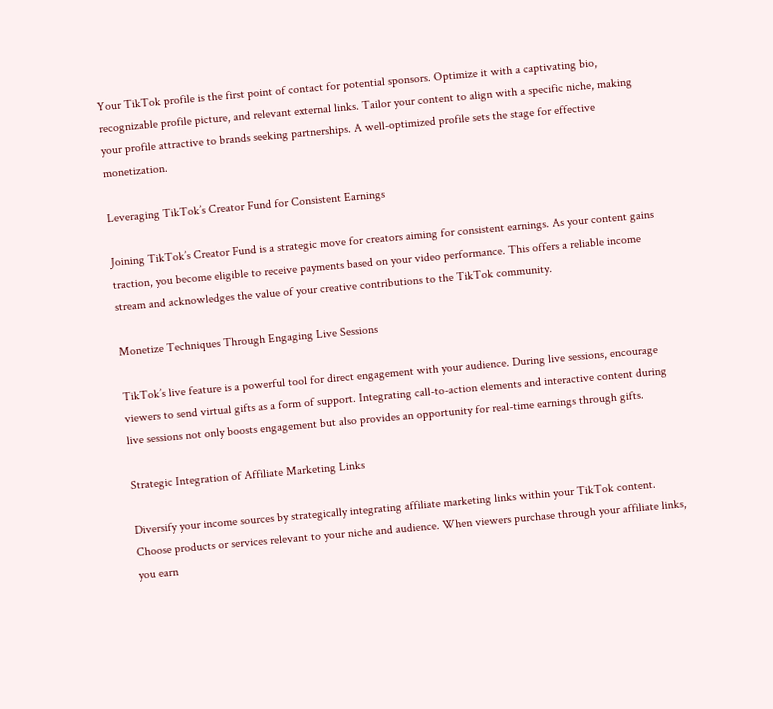Your TikTok profile is the first point of contact for potential sponsors. Optimize it with a captivating bio, recognizable profile picture, and relevant external links. Tailor your content to align with a specific niche, making your profile attractive to brands seeking partnerships. A well-optimized profile sets the stage for effective monetization.

Leveraging TikTok’s Creator Fund for Consistent Earnings

Joining TikTok’s Creator Fund is a strategic move for creators aiming for consistent earnings. As your content gains traction, you become eligible to receive payments based on your video performance. This offers a reliable income stream and acknowledges the value of your creative contributions to the TikTok community.

Monetize Techniques Through Engaging Live Sessions

TikTok’s live feature is a powerful tool for direct engagement with your audience. During live sessions, encourage viewers to send virtual gifts as a form of support. Integrating call-to-action elements and interactive content during live sessions not only boosts engagement but also provides an opportunity for real-time earnings through gifts.

Strategic Integration of Affiliate Marketing Links

Diversify your income sources by strategically integrating affiliate marketing links within your TikTok content. Choose products or services relevant to your niche and audience. When viewers purchase through your affiliate links, you earn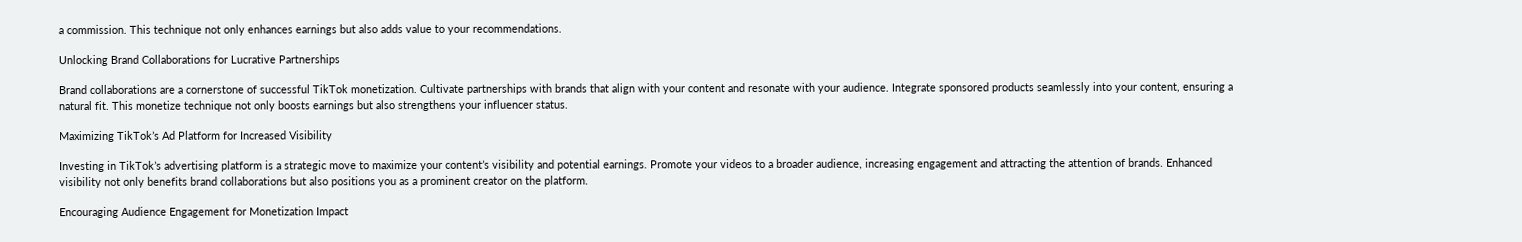a commission. This technique not only enhances earnings but also adds value to your recommendations.

Unlocking Brand Collaborations for Lucrative Partnerships

Brand collaborations are a cornerstone of successful TikTok monetization. Cultivate partnerships with brands that align with your content and resonate with your audience. Integrate sponsored products seamlessly into your content, ensuring a natural fit. This monetize technique not only boosts earnings but also strengthens your influencer status.

Maximizing TikTok’s Ad Platform for Increased Visibility

Investing in TikTok’s advertising platform is a strategic move to maximize your content’s visibility and potential earnings. Promote your videos to a broader audience, increasing engagement and attracting the attention of brands. Enhanced visibility not only benefits brand collaborations but also positions you as a prominent creator on the platform.

Encouraging Audience Engagement for Monetization Impact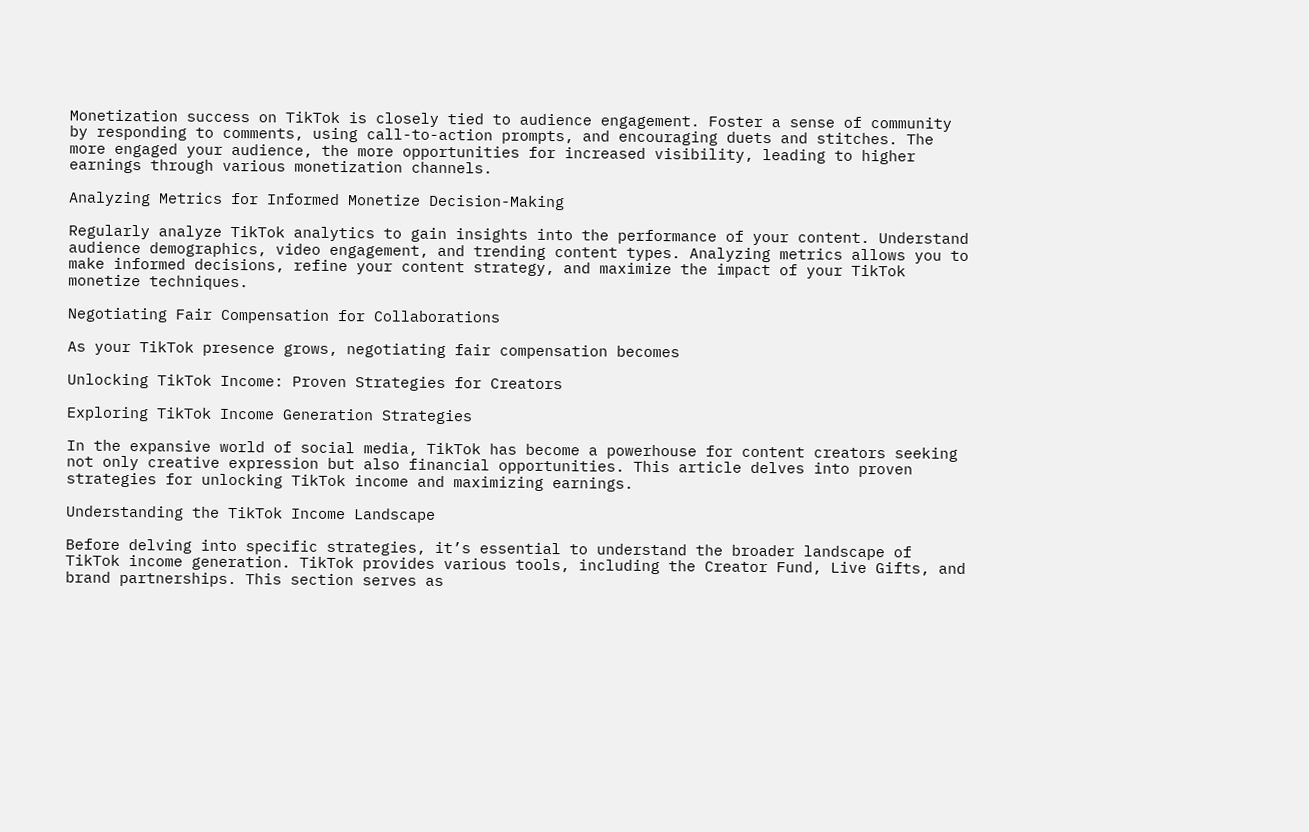Monetization success on TikTok is closely tied to audience engagement. Foster a sense of community by responding to comments, using call-to-action prompts, and encouraging duets and stitches. The more engaged your audience, the more opportunities for increased visibility, leading to higher earnings through various monetization channels.

Analyzing Metrics for Informed Monetize Decision-Making

Regularly analyze TikTok analytics to gain insights into the performance of your content. Understand audience demographics, video engagement, and trending content types. Analyzing metrics allows you to make informed decisions, refine your content strategy, and maximize the impact of your TikTok monetize techniques.

Negotiating Fair Compensation for Collaborations

As your TikTok presence grows, negotiating fair compensation becomes

Unlocking TikTok Income: Proven Strategies for Creators

Exploring TikTok Income Generation Strategies

In the expansive world of social media, TikTok has become a powerhouse for content creators seeking not only creative expression but also financial opportunities. This article delves into proven strategies for unlocking TikTok income and maximizing earnings.

Understanding the TikTok Income Landscape

Before delving into specific strategies, it’s essential to understand the broader landscape of TikTok income generation. TikTok provides various tools, including the Creator Fund, Live Gifts, and brand partnerships. This section serves as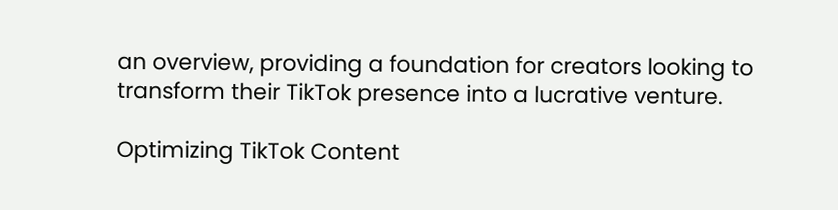an overview, providing a foundation for creators looking to transform their TikTok presence into a lucrative venture.

Optimizing TikTok Content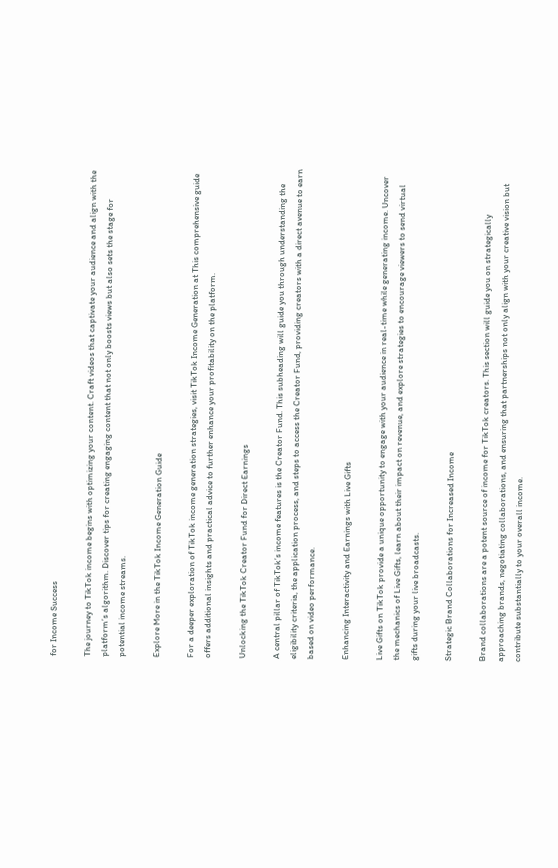for Income Success

The journey to TikTok income begins with optimizing your content. Craft videos that captivate your audience and align with the platform’s algorithm. Discover tips for creating engaging content that not only boosts views but also sets the stage for potential income streams.

Explore More in the TikTok Income Generation Guide

For a deeper exploration of TikTok income generation strategies, visit TikTok Income Generation at This comprehensive guide offers additional insights and practical advice to further enhance your profitability on the platform.

Unlocking the TikTok Creator Fund for Direct Earnings

A central pillar of TikTok’s income features is the Creator Fund. This subheading will guide you through understanding the eligibility criteria, the application process, and steps to access the Creator Fund, providing creators with a direct avenue to earn based on video performance.

Enhancing Interactivity and Earnings with Live Gifts

Live Gifts on TikTok provide a unique opportunity to engage with your audience in real-time while generating income. Uncover the mechanics of Live Gifts, learn about their impact on revenue, and explore strategies to encourage viewers to send virtual gifts during your live broadcasts.

Strategic Brand Collaborations for Increased Income

Brand collaborations are a potent source of income for TikTok creators. This section will guide you on strategically approaching brands, negotiating collaborations, and ensuring that partnerships not only align with your creative vision but contribute substantially to your overall income.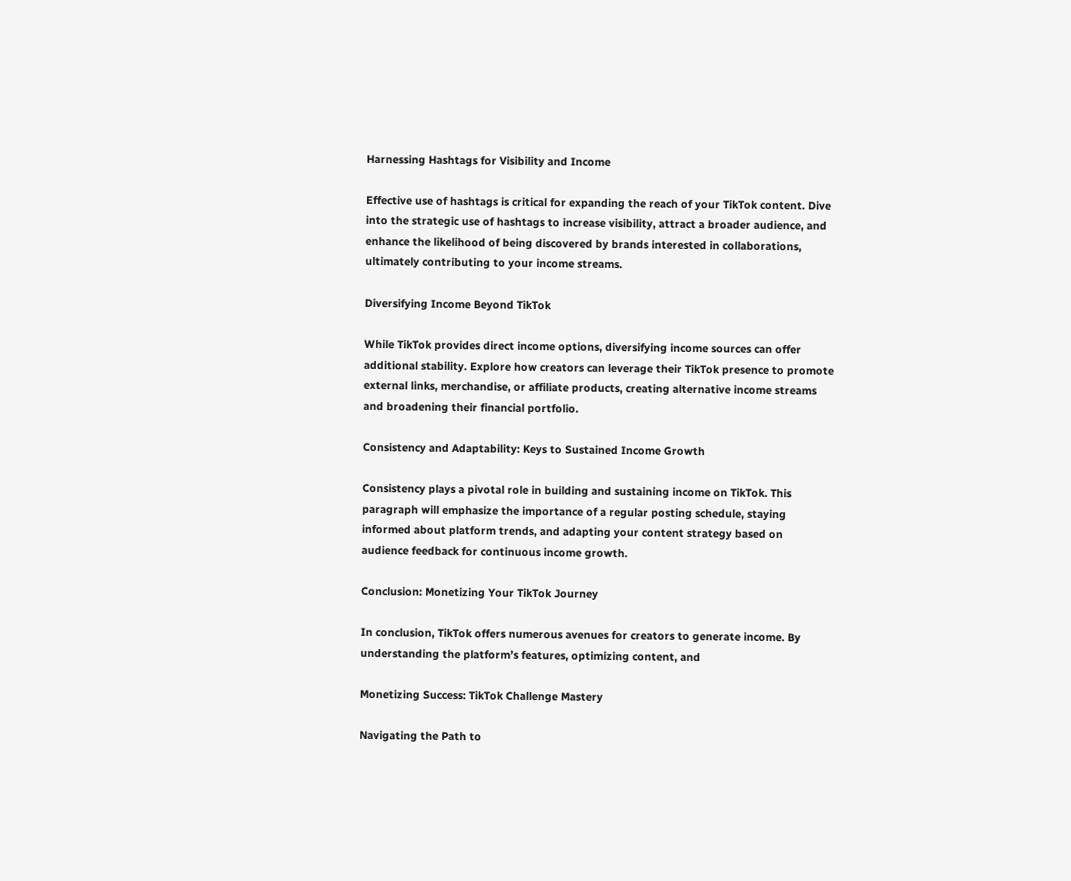Harnessing Hashtags for Visibility and Income

Effective use of hashtags is critical for expanding the reach of your TikTok content. Dive into the strategic use of hashtags to increase visibility, attract a broader audience, and enhance the likelihood of being discovered by brands interested in collaborations, ultimately contributing to your income streams.

Diversifying Income Beyond TikTok

While TikTok provides direct income options, diversifying income sources can offer additional stability. Explore how creators can leverage their TikTok presence to promote external links, merchandise, or affiliate products, creating alternative income streams and broadening their financial portfolio.

Consistency and Adaptability: Keys to Sustained Income Growth

Consistency plays a pivotal role in building and sustaining income on TikTok. This paragraph will emphasize the importance of a regular posting schedule, staying informed about platform trends, and adapting your content strategy based on audience feedback for continuous income growth.

Conclusion: Monetizing Your TikTok Journey

In conclusion, TikTok offers numerous avenues for creators to generate income. By understanding the platform’s features, optimizing content, and

Monetizing Success: TikTok Challenge Mastery

Navigating the Path to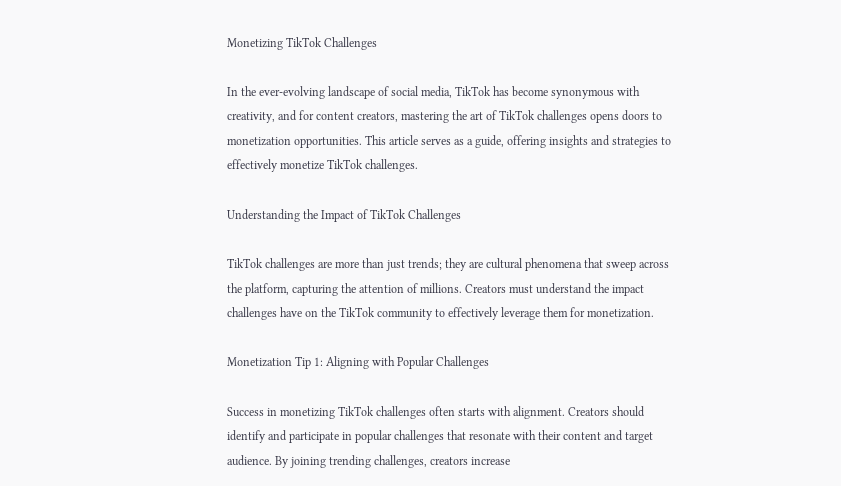Monetizing TikTok Challenges

In the ever-evolving landscape of social media, TikTok has become synonymous with creativity, and for content creators, mastering the art of TikTok challenges opens doors to monetization opportunities. This article serves as a guide, offering insights and strategies to effectively monetize TikTok challenges.

Understanding the Impact of TikTok Challenges

TikTok challenges are more than just trends; they are cultural phenomena that sweep across the platform, capturing the attention of millions. Creators must understand the impact challenges have on the TikTok community to effectively leverage them for monetization.

Monetization Tip 1: Aligning with Popular Challenges

Success in monetizing TikTok challenges often starts with alignment. Creators should identify and participate in popular challenges that resonate with their content and target audience. By joining trending challenges, creators increase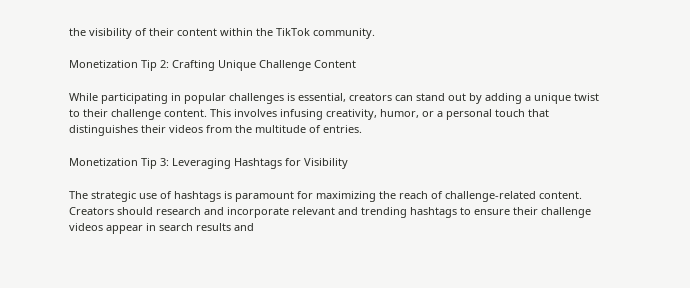the visibility of their content within the TikTok community.

Monetization Tip 2: Crafting Unique Challenge Content

While participating in popular challenges is essential, creators can stand out by adding a unique twist to their challenge content. This involves infusing creativity, humor, or a personal touch that distinguishes their videos from the multitude of entries.

Monetization Tip 3: Leveraging Hashtags for Visibility

The strategic use of hashtags is paramount for maximizing the reach of challenge-related content. Creators should research and incorporate relevant and trending hashtags to ensure their challenge videos appear in search results and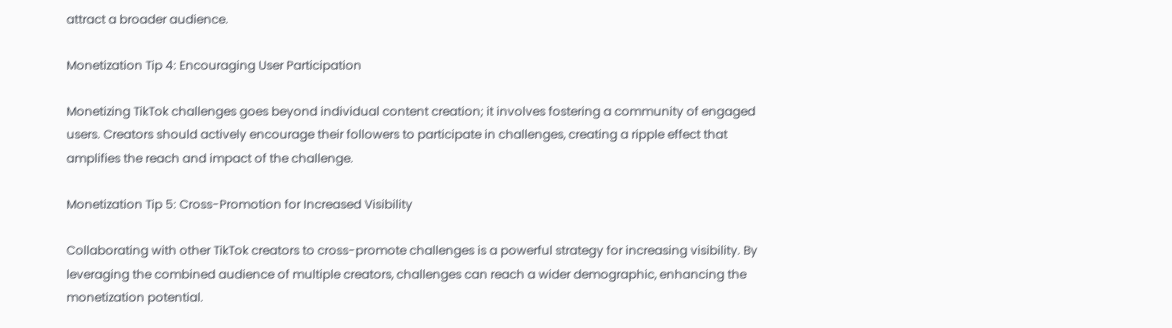attract a broader audience.

Monetization Tip 4: Encouraging User Participation

Monetizing TikTok challenges goes beyond individual content creation; it involves fostering a community of engaged users. Creators should actively encourage their followers to participate in challenges, creating a ripple effect that amplifies the reach and impact of the challenge.

Monetization Tip 5: Cross-Promotion for Increased Visibility

Collaborating with other TikTok creators to cross-promote challenges is a powerful strategy for increasing visibility. By leveraging the combined audience of multiple creators, challenges can reach a wider demographic, enhancing the monetization potential.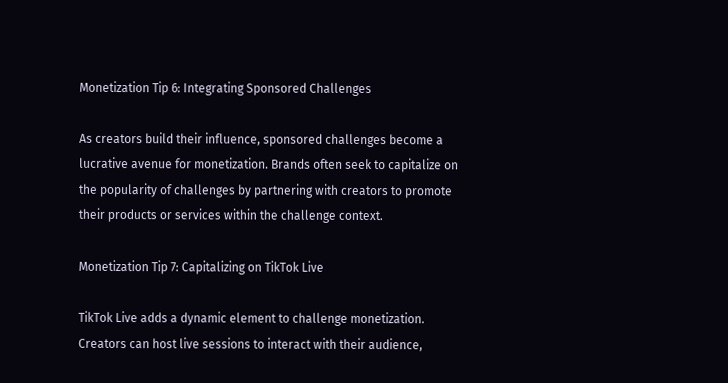Monetization Tip 6: Integrating Sponsored Challenges

As creators build their influence, sponsored challenges become a lucrative avenue for monetization. Brands often seek to capitalize on the popularity of challenges by partnering with creators to promote their products or services within the challenge context.

Monetization Tip 7: Capitalizing on TikTok Live

TikTok Live adds a dynamic element to challenge monetization. Creators can host live sessions to interact with their audience,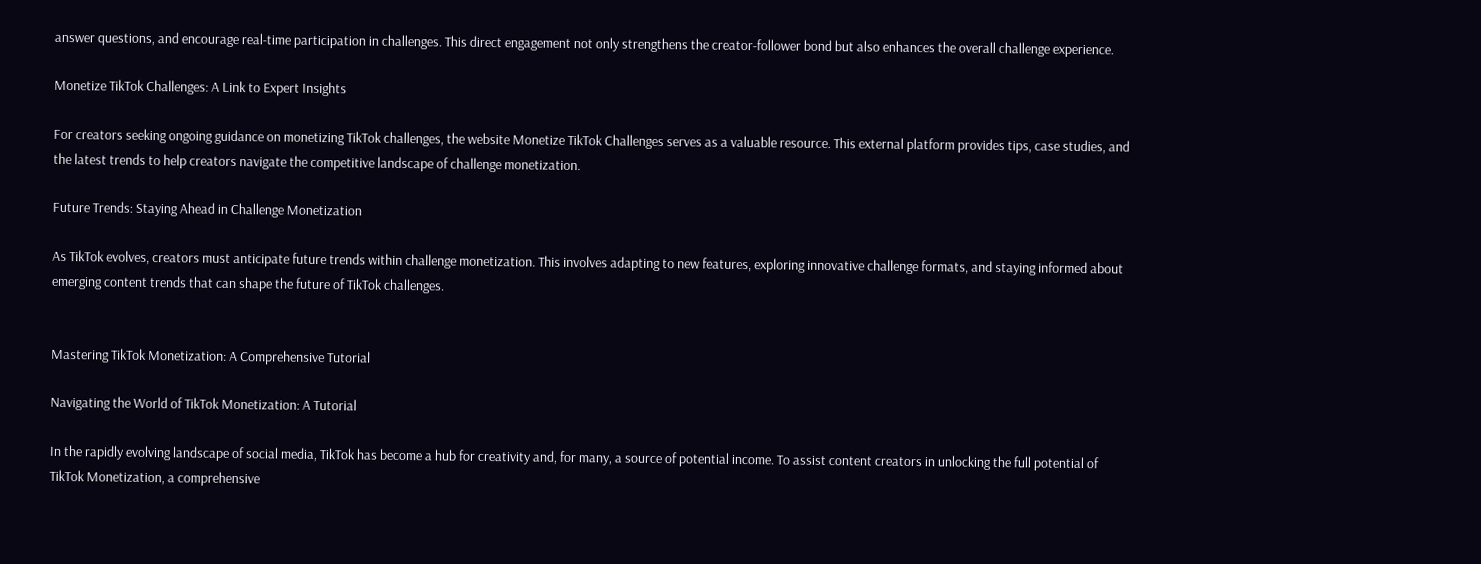answer questions, and encourage real-time participation in challenges. This direct engagement not only strengthens the creator-follower bond but also enhances the overall challenge experience.

Monetize TikTok Challenges: A Link to Expert Insights

For creators seeking ongoing guidance on monetizing TikTok challenges, the website Monetize TikTok Challenges serves as a valuable resource. This external platform provides tips, case studies, and the latest trends to help creators navigate the competitive landscape of challenge monetization.

Future Trends: Staying Ahead in Challenge Monetization

As TikTok evolves, creators must anticipate future trends within challenge monetization. This involves adapting to new features, exploring innovative challenge formats, and staying informed about emerging content trends that can shape the future of TikTok challenges.


Mastering TikTok Monetization: A Comprehensive Tutorial

Navigating the World of TikTok Monetization: A Tutorial

In the rapidly evolving landscape of social media, TikTok has become a hub for creativity and, for many, a source of potential income. To assist content creators in unlocking the full potential of TikTok Monetization, a comprehensive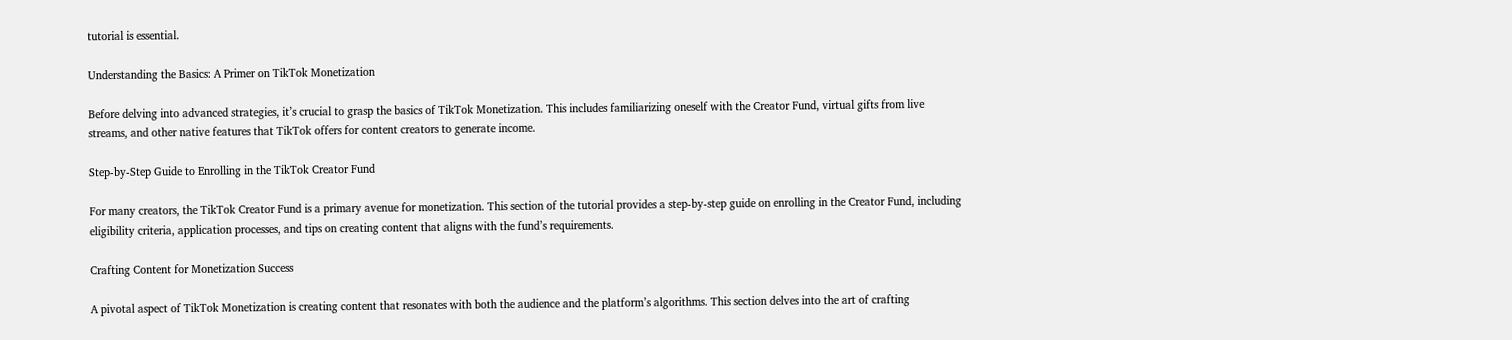tutorial is essential.

Understanding the Basics: A Primer on TikTok Monetization

Before delving into advanced strategies, it’s crucial to grasp the basics of TikTok Monetization. This includes familiarizing oneself with the Creator Fund, virtual gifts from live streams, and other native features that TikTok offers for content creators to generate income.

Step-by-Step Guide to Enrolling in the TikTok Creator Fund

For many creators, the TikTok Creator Fund is a primary avenue for monetization. This section of the tutorial provides a step-by-step guide on enrolling in the Creator Fund, including eligibility criteria, application processes, and tips on creating content that aligns with the fund’s requirements.

Crafting Content for Monetization Success

A pivotal aspect of TikTok Monetization is creating content that resonates with both the audience and the platform’s algorithms. This section delves into the art of crafting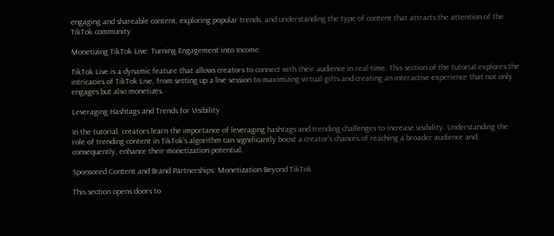engaging and shareable content, exploring popular trends, and understanding the type of content that attracts the attention of the TikTok community.

Monetizing TikTok Live: Turning Engagement into Income

TikTok Live is a dynamic feature that allows creators to connect with their audience in real-time. This section of the tutorial explores the intricacies of TikTok Live, from setting up a live session to maximizing virtual gifts and creating an interactive experience that not only engages but also monetizes.

Leveraging Hashtags and Trends for Visibility

In the tutorial, creators learn the importance of leveraging hashtags and trending challenges to increase visibility. Understanding the role of trending content in TikTok’s algorithm can significantly boost a creator’s chances of reaching a broader audience and, consequently, enhance their monetization potential.

Sponsored Content and Brand Partnerships: Monetization Beyond TikTok

This section opens doors to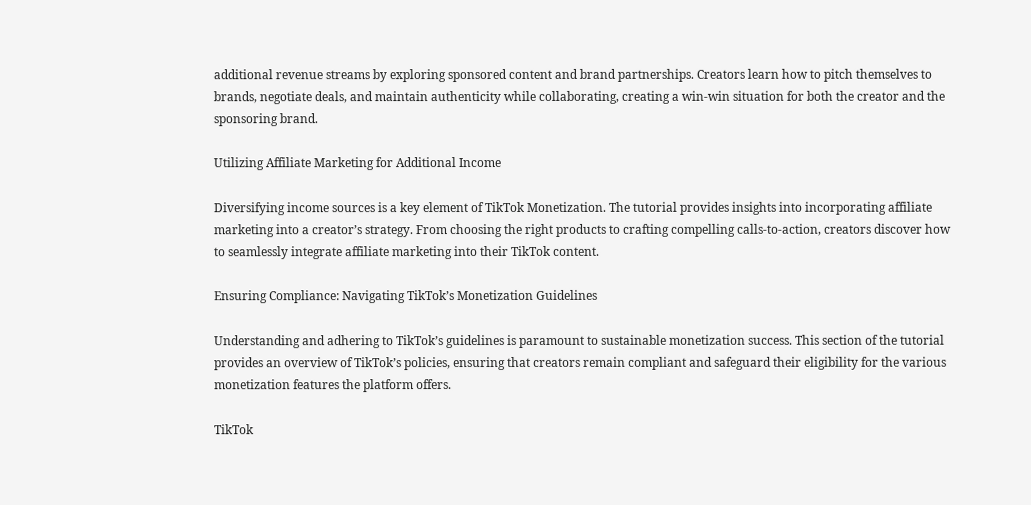additional revenue streams by exploring sponsored content and brand partnerships. Creators learn how to pitch themselves to brands, negotiate deals, and maintain authenticity while collaborating, creating a win-win situation for both the creator and the sponsoring brand.

Utilizing Affiliate Marketing for Additional Income

Diversifying income sources is a key element of TikTok Monetization. The tutorial provides insights into incorporating affiliate marketing into a creator’s strategy. From choosing the right products to crafting compelling calls-to-action, creators discover how to seamlessly integrate affiliate marketing into their TikTok content.

Ensuring Compliance: Navigating TikTok’s Monetization Guidelines

Understanding and adhering to TikTok’s guidelines is paramount to sustainable monetization success. This section of the tutorial provides an overview of TikTok’s policies, ensuring that creators remain compliant and safeguard their eligibility for the various monetization features the platform offers.

TikTok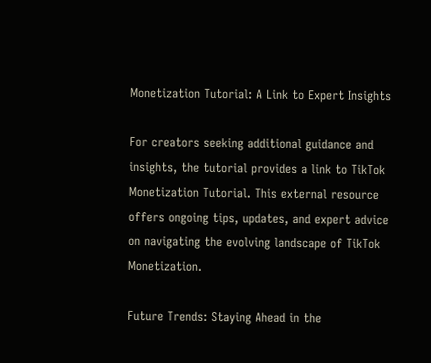Monetization Tutorial: A Link to Expert Insights

For creators seeking additional guidance and insights, the tutorial provides a link to TikTok Monetization Tutorial. This external resource offers ongoing tips, updates, and expert advice on navigating the evolving landscape of TikTok Monetization.

Future Trends: Staying Ahead in the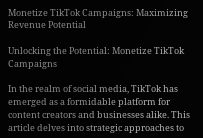Monetize TikTok Campaigns: Maximizing Revenue Potential

Unlocking the Potential: Monetize TikTok Campaigns

In the realm of social media, TikTok has emerged as a formidable platform for content creators and businesses alike. This article delves into strategic approaches to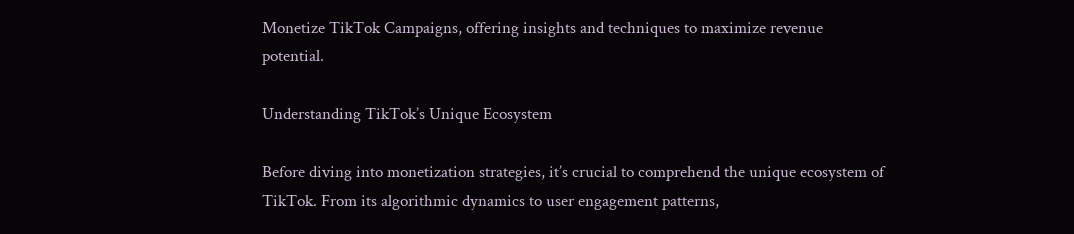Monetize TikTok Campaigns, offering insights and techniques to maximize revenue potential.

Understanding TikTok’s Unique Ecosystem

Before diving into monetization strategies, it’s crucial to comprehend the unique ecosystem of TikTok. From its algorithmic dynamics to user engagement patterns,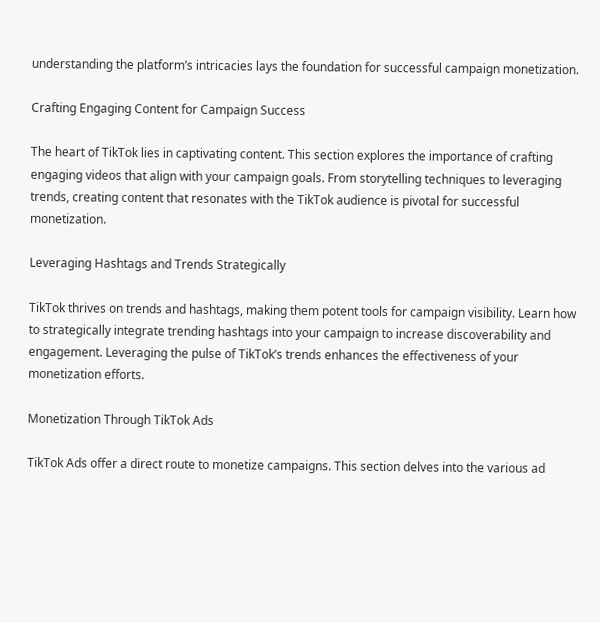understanding the platform’s intricacies lays the foundation for successful campaign monetization.

Crafting Engaging Content for Campaign Success

The heart of TikTok lies in captivating content. This section explores the importance of crafting engaging videos that align with your campaign goals. From storytelling techniques to leveraging trends, creating content that resonates with the TikTok audience is pivotal for successful monetization.

Leveraging Hashtags and Trends Strategically

TikTok thrives on trends and hashtags, making them potent tools for campaign visibility. Learn how to strategically integrate trending hashtags into your campaign to increase discoverability and engagement. Leveraging the pulse of TikTok’s trends enhances the effectiveness of your monetization efforts.

Monetization Through TikTok Ads

TikTok Ads offer a direct route to monetize campaigns. This section delves into the various ad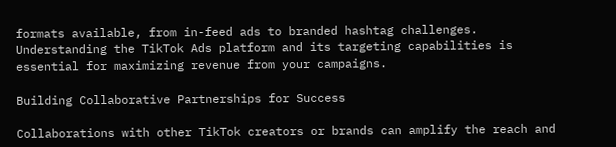formats available, from in-feed ads to branded hashtag challenges. Understanding the TikTok Ads platform and its targeting capabilities is essential for maximizing revenue from your campaigns.

Building Collaborative Partnerships for Success

Collaborations with other TikTok creators or brands can amplify the reach and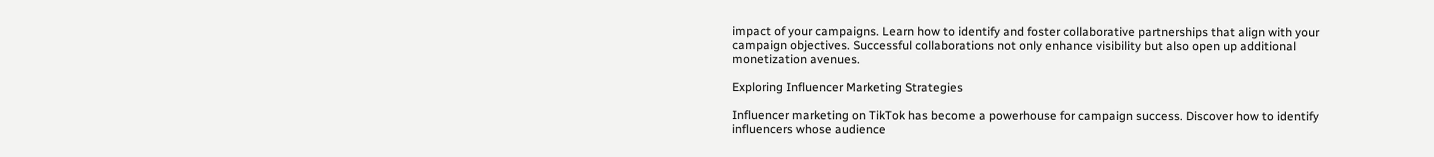impact of your campaigns. Learn how to identify and foster collaborative partnerships that align with your campaign objectives. Successful collaborations not only enhance visibility but also open up additional monetization avenues.

Exploring Influencer Marketing Strategies

Influencer marketing on TikTok has become a powerhouse for campaign success. Discover how to identify influencers whose audience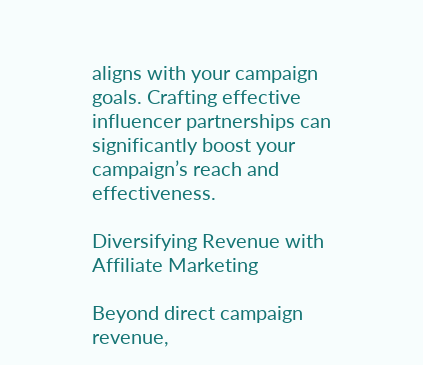aligns with your campaign goals. Crafting effective influencer partnerships can significantly boost your campaign’s reach and effectiveness.

Diversifying Revenue with Affiliate Marketing

Beyond direct campaign revenue,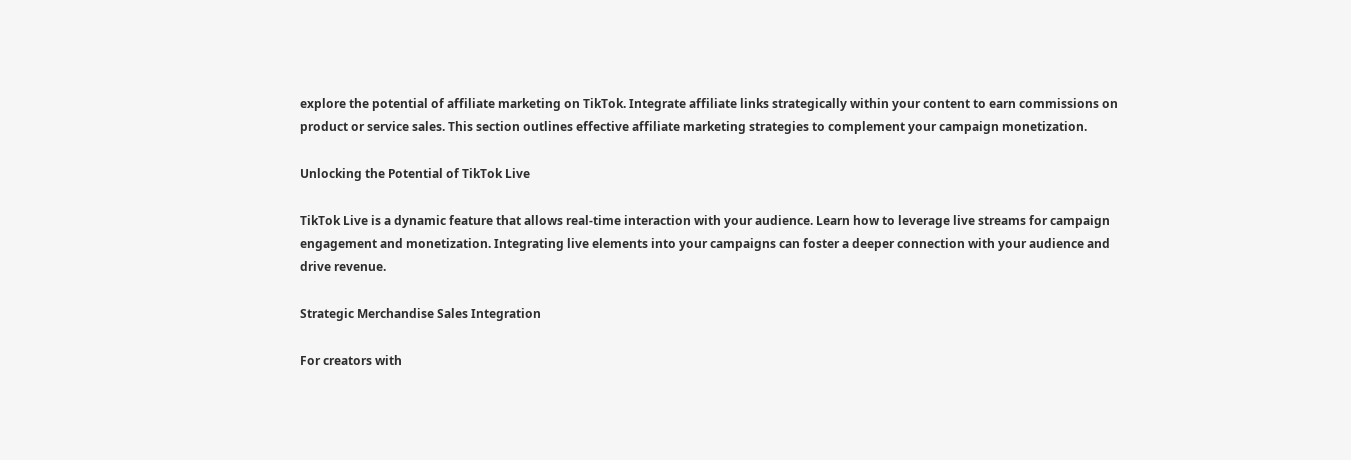explore the potential of affiliate marketing on TikTok. Integrate affiliate links strategically within your content to earn commissions on product or service sales. This section outlines effective affiliate marketing strategies to complement your campaign monetization.

Unlocking the Potential of TikTok Live

TikTok Live is a dynamic feature that allows real-time interaction with your audience. Learn how to leverage live streams for campaign engagement and monetization. Integrating live elements into your campaigns can foster a deeper connection with your audience and drive revenue.

Strategic Merchandise Sales Integration

For creators with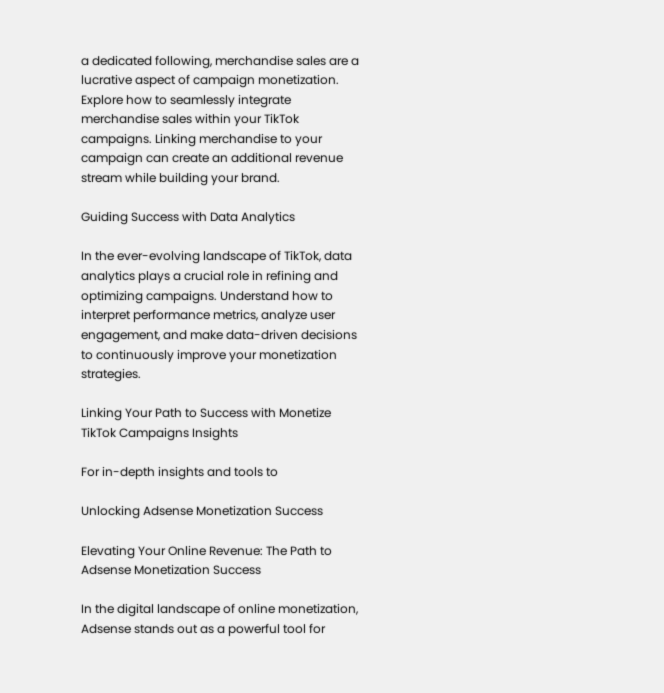a dedicated following, merchandise sales are a lucrative aspect of campaign monetization. Explore how to seamlessly integrate merchandise sales within your TikTok campaigns. Linking merchandise to your campaign can create an additional revenue stream while building your brand.

Guiding Success with Data Analytics

In the ever-evolving landscape of TikTok, data analytics plays a crucial role in refining and optimizing campaigns. Understand how to interpret performance metrics, analyze user engagement, and make data-driven decisions to continuously improve your monetization strategies.

Linking Your Path to Success with Monetize TikTok Campaigns Insights

For in-depth insights and tools to

Unlocking Adsense Monetization Success

Elevating Your Online Revenue: The Path to Adsense Monetization Success

In the digital landscape of online monetization, Adsense stands out as a powerful tool for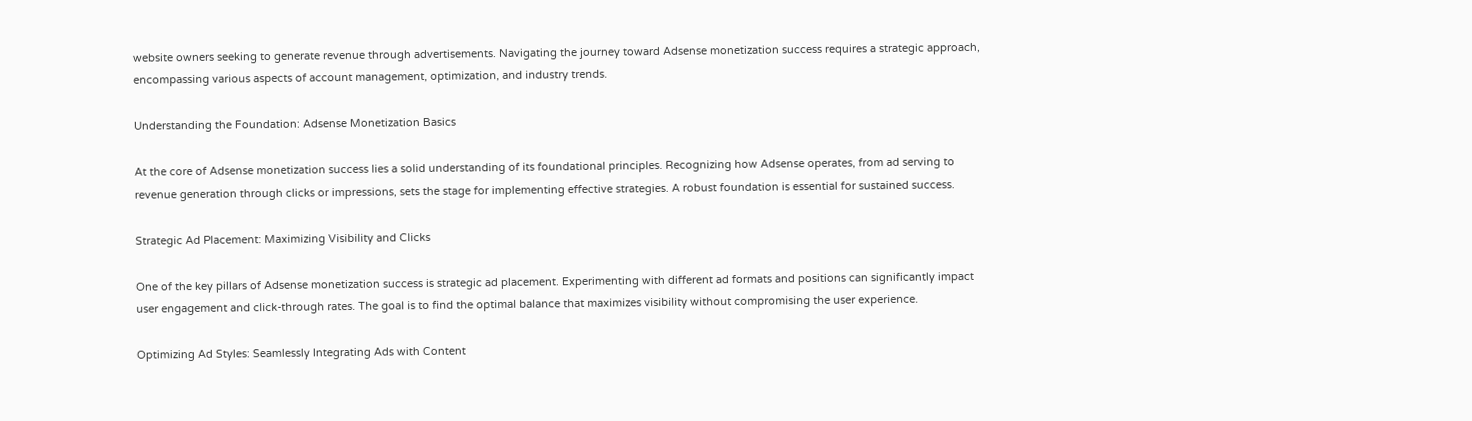website owners seeking to generate revenue through advertisements. Navigating the journey toward Adsense monetization success requires a strategic approach, encompassing various aspects of account management, optimization, and industry trends.

Understanding the Foundation: Adsense Monetization Basics

At the core of Adsense monetization success lies a solid understanding of its foundational principles. Recognizing how Adsense operates, from ad serving to revenue generation through clicks or impressions, sets the stage for implementing effective strategies. A robust foundation is essential for sustained success.

Strategic Ad Placement: Maximizing Visibility and Clicks

One of the key pillars of Adsense monetization success is strategic ad placement. Experimenting with different ad formats and positions can significantly impact user engagement and click-through rates. The goal is to find the optimal balance that maximizes visibility without compromising the user experience.

Optimizing Ad Styles: Seamlessly Integrating Ads with Content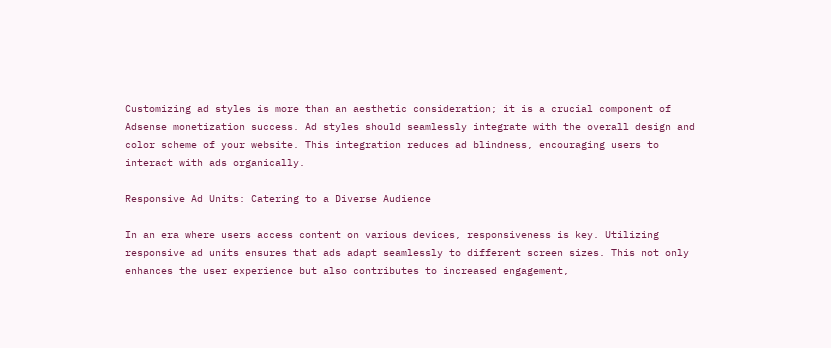Customizing ad styles is more than an aesthetic consideration; it is a crucial component of Adsense monetization success. Ad styles should seamlessly integrate with the overall design and color scheme of your website. This integration reduces ad blindness, encouraging users to interact with ads organically.

Responsive Ad Units: Catering to a Diverse Audience

In an era where users access content on various devices, responsiveness is key. Utilizing responsive ad units ensures that ads adapt seamlessly to different screen sizes. This not only enhances the user experience but also contributes to increased engagement,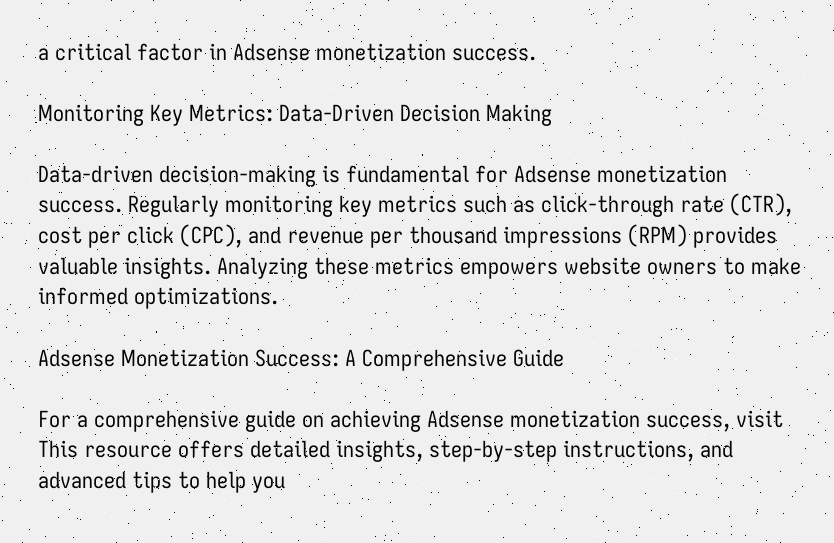a critical factor in Adsense monetization success.

Monitoring Key Metrics: Data-Driven Decision Making

Data-driven decision-making is fundamental for Adsense monetization success. Regularly monitoring key metrics such as click-through rate (CTR), cost per click (CPC), and revenue per thousand impressions (RPM) provides valuable insights. Analyzing these metrics empowers website owners to make informed optimizations.

Adsense Monetization Success: A Comprehensive Guide

For a comprehensive guide on achieving Adsense monetization success, visit This resource offers detailed insights, step-by-step instructions, and advanced tips to help you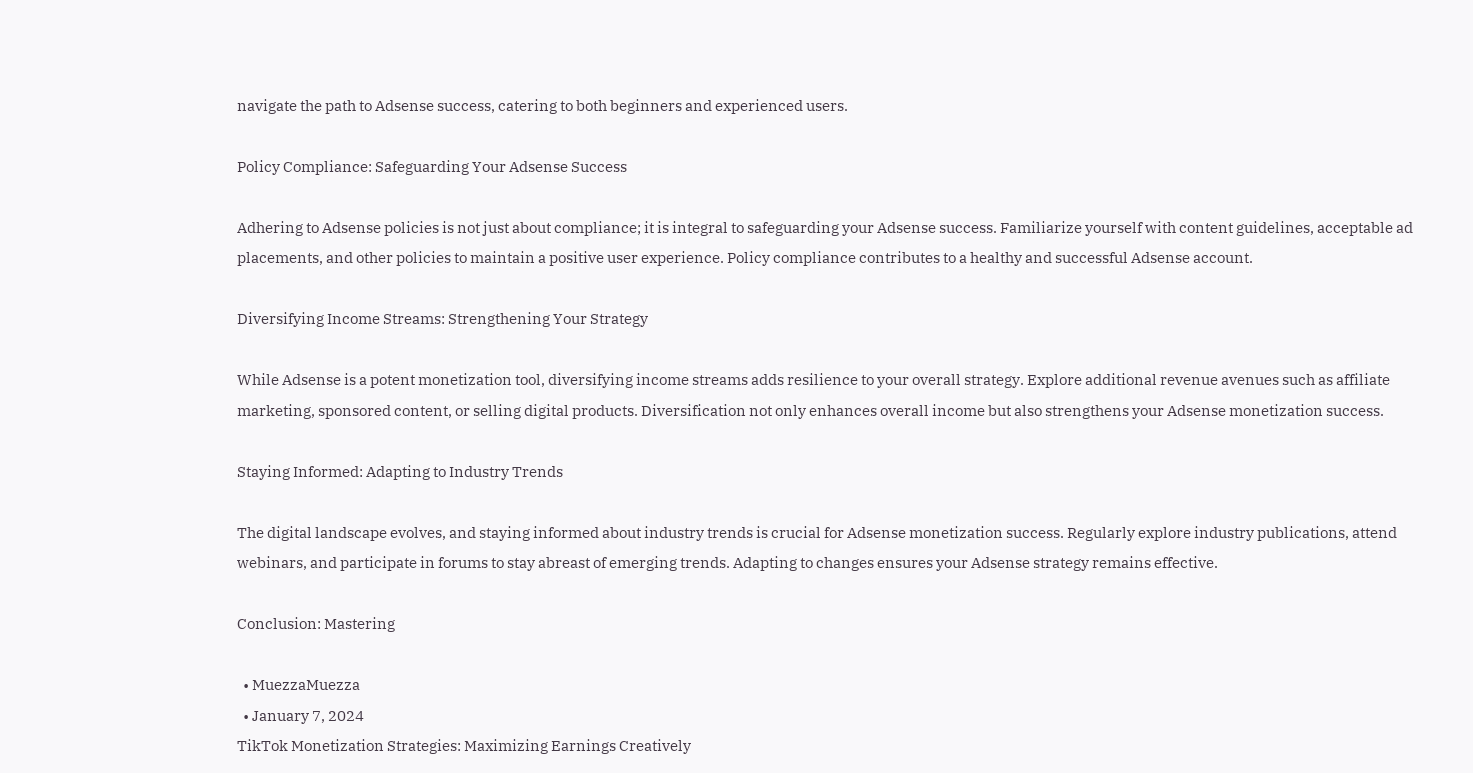navigate the path to Adsense success, catering to both beginners and experienced users.

Policy Compliance: Safeguarding Your Adsense Success

Adhering to Adsense policies is not just about compliance; it is integral to safeguarding your Adsense success. Familiarize yourself with content guidelines, acceptable ad placements, and other policies to maintain a positive user experience. Policy compliance contributes to a healthy and successful Adsense account.

Diversifying Income Streams: Strengthening Your Strategy

While Adsense is a potent monetization tool, diversifying income streams adds resilience to your overall strategy. Explore additional revenue avenues such as affiliate marketing, sponsored content, or selling digital products. Diversification not only enhances overall income but also strengthens your Adsense monetization success.

Staying Informed: Adapting to Industry Trends

The digital landscape evolves, and staying informed about industry trends is crucial for Adsense monetization success. Regularly explore industry publications, attend webinars, and participate in forums to stay abreast of emerging trends. Adapting to changes ensures your Adsense strategy remains effective.

Conclusion: Mastering

  • MuezzaMuezza
  • January 7, 2024
TikTok Monetization Strategies: Maximizing Earnings Creatively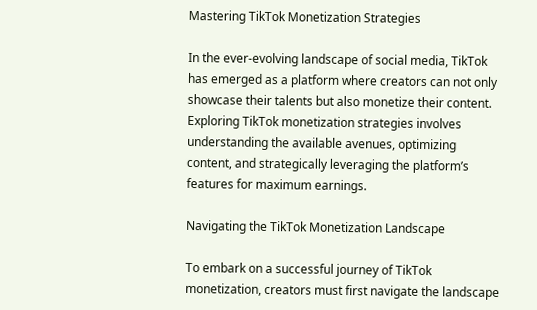Mastering TikTok Monetization Strategies

In the ever-evolving landscape of social media, TikTok has emerged as a platform where creators can not only showcase their talents but also monetize their content. Exploring TikTok monetization strategies involves understanding the available avenues, optimizing content, and strategically leveraging the platform’s features for maximum earnings.

Navigating the TikTok Monetization Landscape

To embark on a successful journey of TikTok monetization, creators must first navigate the landscape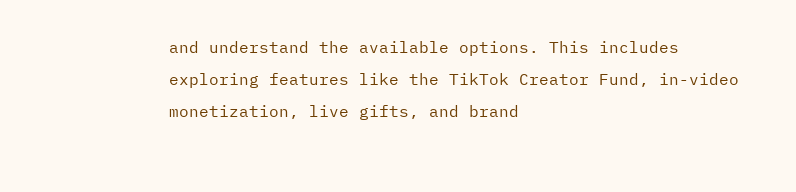and understand the available options. This includes exploring features like the TikTok Creator Fund, in-video monetization, live gifts, and brand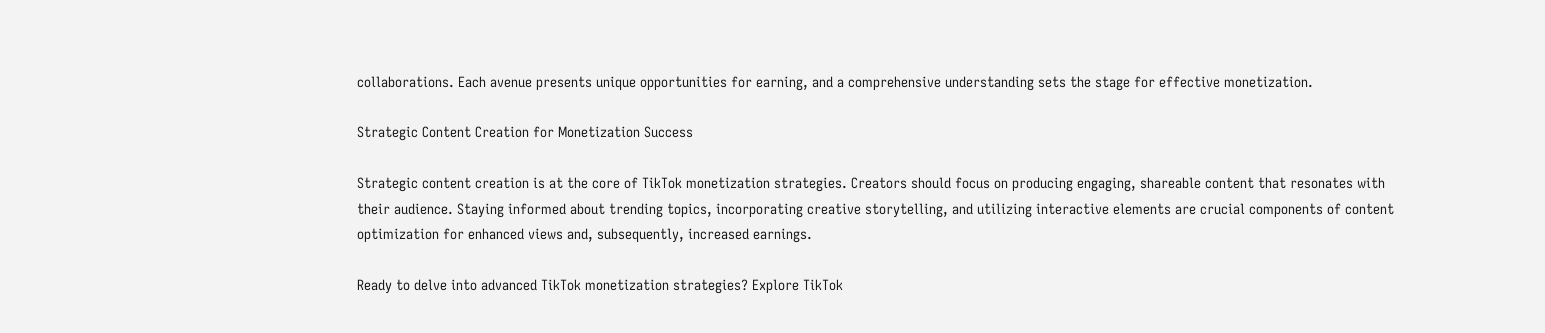collaborations. Each avenue presents unique opportunities for earning, and a comprehensive understanding sets the stage for effective monetization.

Strategic Content Creation for Monetization Success

Strategic content creation is at the core of TikTok monetization strategies. Creators should focus on producing engaging, shareable content that resonates with their audience. Staying informed about trending topics, incorporating creative storytelling, and utilizing interactive elements are crucial components of content optimization for enhanced views and, subsequently, increased earnings.

Ready to delve into advanced TikTok monetization strategies? Explore TikTok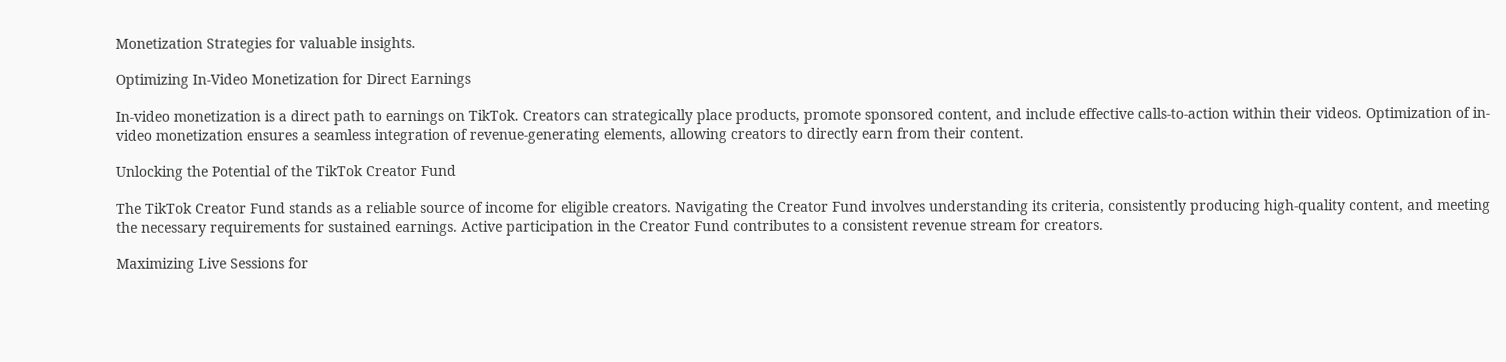Monetization Strategies for valuable insights.

Optimizing In-Video Monetization for Direct Earnings

In-video monetization is a direct path to earnings on TikTok. Creators can strategically place products, promote sponsored content, and include effective calls-to-action within their videos. Optimization of in-video monetization ensures a seamless integration of revenue-generating elements, allowing creators to directly earn from their content.

Unlocking the Potential of the TikTok Creator Fund

The TikTok Creator Fund stands as a reliable source of income for eligible creators. Navigating the Creator Fund involves understanding its criteria, consistently producing high-quality content, and meeting the necessary requirements for sustained earnings. Active participation in the Creator Fund contributes to a consistent revenue stream for creators.

Maximizing Live Sessions for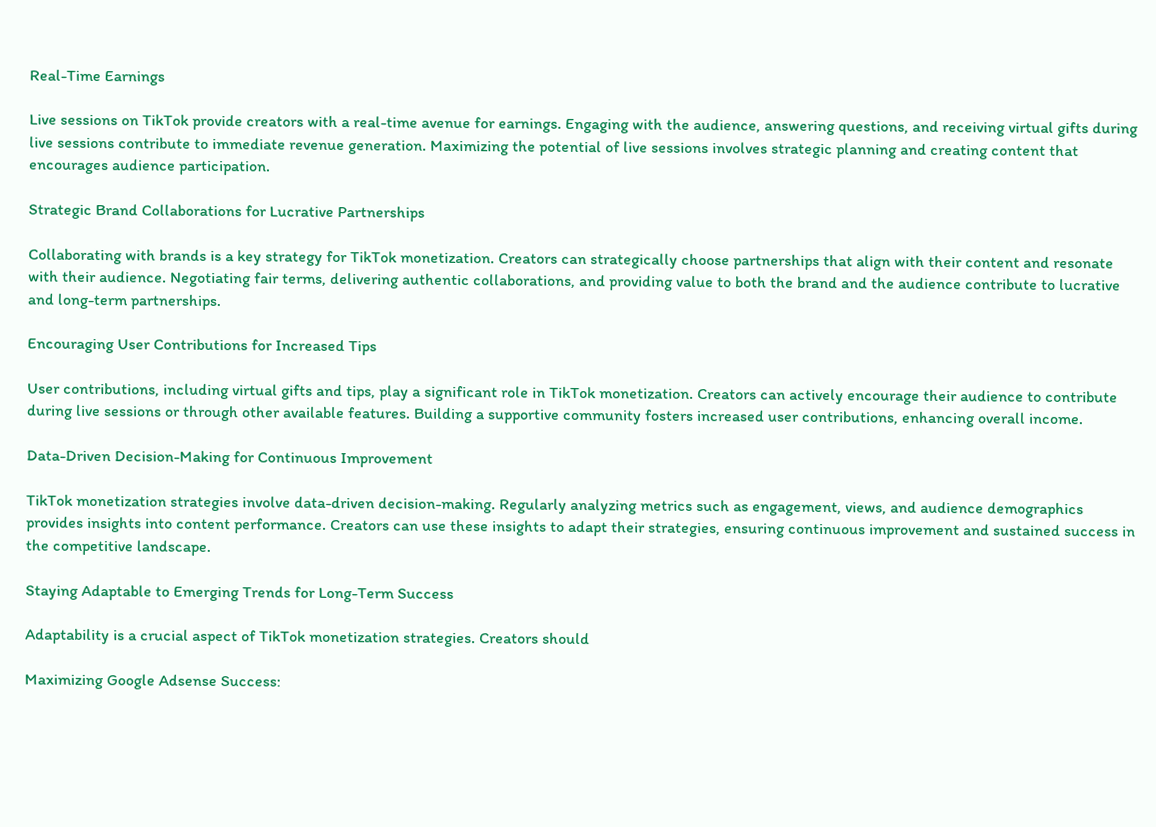Real-Time Earnings

Live sessions on TikTok provide creators with a real-time avenue for earnings. Engaging with the audience, answering questions, and receiving virtual gifts during live sessions contribute to immediate revenue generation. Maximizing the potential of live sessions involves strategic planning and creating content that encourages audience participation.

Strategic Brand Collaborations for Lucrative Partnerships

Collaborating with brands is a key strategy for TikTok monetization. Creators can strategically choose partnerships that align with their content and resonate with their audience. Negotiating fair terms, delivering authentic collaborations, and providing value to both the brand and the audience contribute to lucrative and long-term partnerships.

Encouraging User Contributions for Increased Tips

User contributions, including virtual gifts and tips, play a significant role in TikTok monetization. Creators can actively encourage their audience to contribute during live sessions or through other available features. Building a supportive community fosters increased user contributions, enhancing overall income.

Data-Driven Decision-Making for Continuous Improvement

TikTok monetization strategies involve data-driven decision-making. Regularly analyzing metrics such as engagement, views, and audience demographics provides insights into content performance. Creators can use these insights to adapt their strategies, ensuring continuous improvement and sustained success in the competitive landscape.

Staying Adaptable to Emerging Trends for Long-Term Success

Adaptability is a crucial aspect of TikTok monetization strategies. Creators should

Maximizing Google Adsense Success: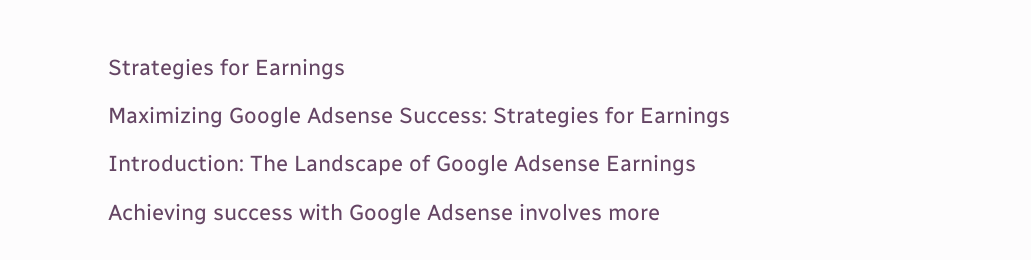Strategies for Earnings

Maximizing Google Adsense Success: Strategies for Earnings

Introduction: The Landscape of Google Adsense Earnings

Achieving success with Google Adsense involves more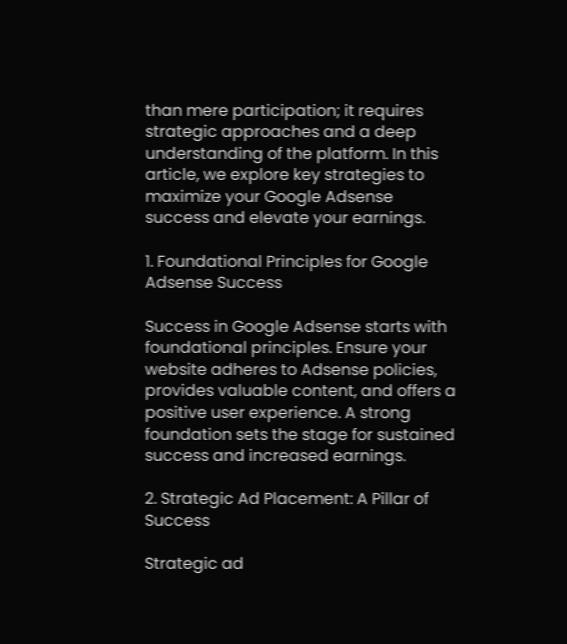than mere participation; it requires strategic approaches and a deep understanding of the platform. In this article, we explore key strategies to maximize your Google Adsense success and elevate your earnings.

1. Foundational Principles for Google Adsense Success

Success in Google Adsense starts with foundational principles. Ensure your website adheres to Adsense policies, provides valuable content, and offers a positive user experience. A strong foundation sets the stage for sustained success and increased earnings.

2. Strategic Ad Placement: A Pillar of Success

Strategic ad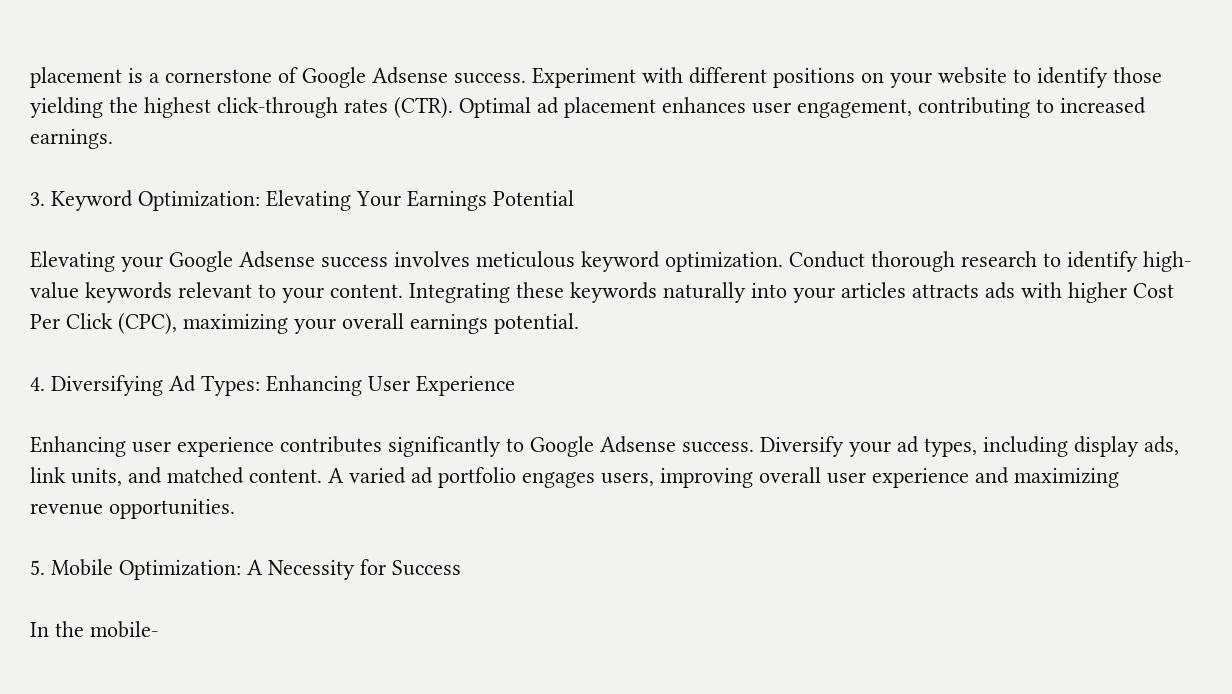placement is a cornerstone of Google Adsense success. Experiment with different positions on your website to identify those yielding the highest click-through rates (CTR). Optimal ad placement enhances user engagement, contributing to increased earnings.

3. Keyword Optimization: Elevating Your Earnings Potential

Elevating your Google Adsense success involves meticulous keyword optimization. Conduct thorough research to identify high-value keywords relevant to your content. Integrating these keywords naturally into your articles attracts ads with higher Cost Per Click (CPC), maximizing your overall earnings potential.

4. Diversifying Ad Types: Enhancing User Experience

Enhancing user experience contributes significantly to Google Adsense success. Diversify your ad types, including display ads, link units, and matched content. A varied ad portfolio engages users, improving overall user experience and maximizing revenue opportunities.

5. Mobile Optimization: A Necessity for Success

In the mobile-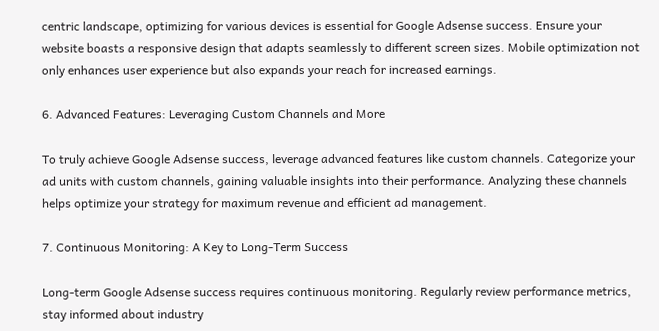centric landscape, optimizing for various devices is essential for Google Adsense success. Ensure your website boasts a responsive design that adapts seamlessly to different screen sizes. Mobile optimization not only enhances user experience but also expands your reach for increased earnings.

6. Advanced Features: Leveraging Custom Channels and More

To truly achieve Google Adsense success, leverage advanced features like custom channels. Categorize your ad units with custom channels, gaining valuable insights into their performance. Analyzing these channels helps optimize your strategy for maximum revenue and efficient ad management.

7. Continuous Monitoring: A Key to Long-Term Success

Long-term Google Adsense success requires continuous monitoring. Regularly review performance metrics, stay informed about industry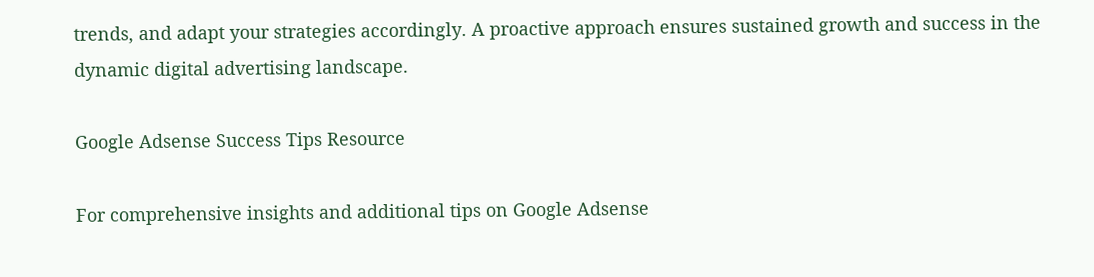trends, and adapt your strategies accordingly. A proactive approach ensures sustained growth and success in the dynamic digital advertising landscape.

Google Adsense Success Tips Resource

For comprehensive insights and additional tips on Google Adsense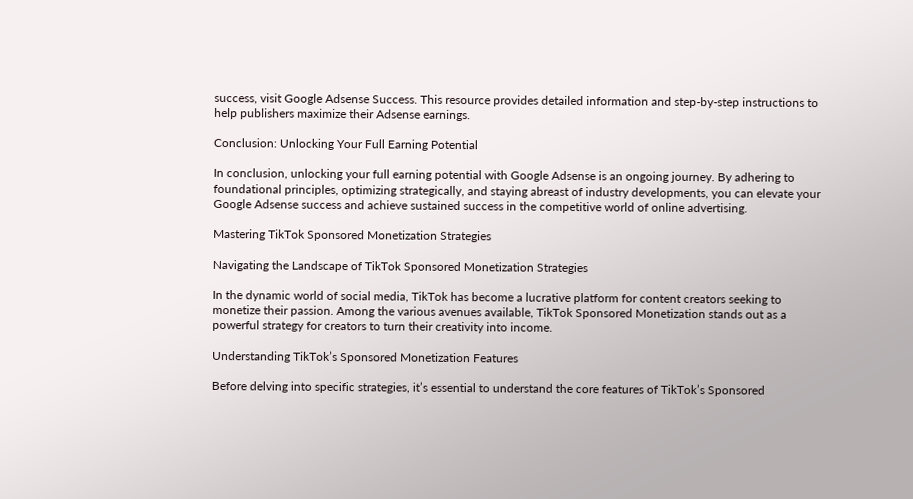success, visit Google Adsense Success. This resource provides detailed information and step-by-step instructions to help publishers maximize their Adsense earnings.

Conclusion: Unlocking Your Full Earning Potential

In conclusion, unlocking your full earning potential with Google Adsense is an ongoing journey. By adhering to foundational principles, optimizing strategically, and staying abreast of industry developments, you can elevate your Google Adsense success and achieve sustained success in the competitive world of online advertising.

Mastering TikTok Sponsored Monetization Strategies

Navigating the Landscape of TikTok Sponsored Monetization Strategies

In the dynamic world of social media, TikTok has become a lucrative platform for content creators seeking to monetize their passion. Among the various avenues available, TikTok Sponsored Monetization stands out as a powerful strategy for creators to turn their creativity into income.

Understanding TikTok’s Sponsored Monetization Features

Before delving into specific strategies, it’s essential to understand the core features of TikTok’s Sponsored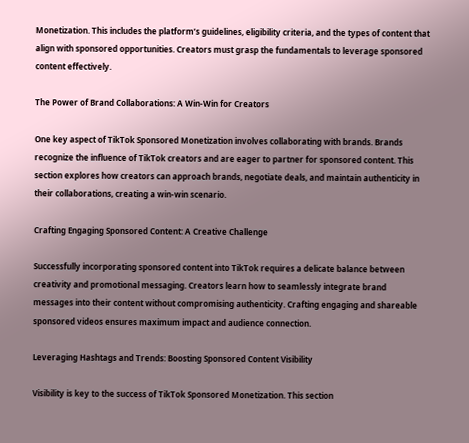Monetization. This includes the platform’s guidelines, eligibility criteria, and the types of content that align with sponsored opportunities. Creators must grasp the fundamentals to leverage sponsored content effectively.

The Power of Brand Collaborations: A Win-Win for Creators

One key aspect of TikTok Sponsored Monetization involves collaborating with brands. Brands recognize the influence of TikTok creators and are eager to partner for sponsored content. This section explores how creators can approach brands, negotiate deals, and maintain authenticity in their collaborations, creating a win-win scenario.

Crafting Engaging Sponsored Content: A Creative Challenge

Successfully incorporating sponsored content into TikTok requires a delicate balance between creativity and promotional messaging. Creators learn how to seamlessly integrate brand messages into their content without compromising authenticity. Crafting engaging and shareable sponsored videos ensures maximum impact and audience connection.

Leveraging Hashtags and Trends: Boosting Sponsored Content Visibility

Visibility is key to the success of TikTok Sponsored Monetization. This section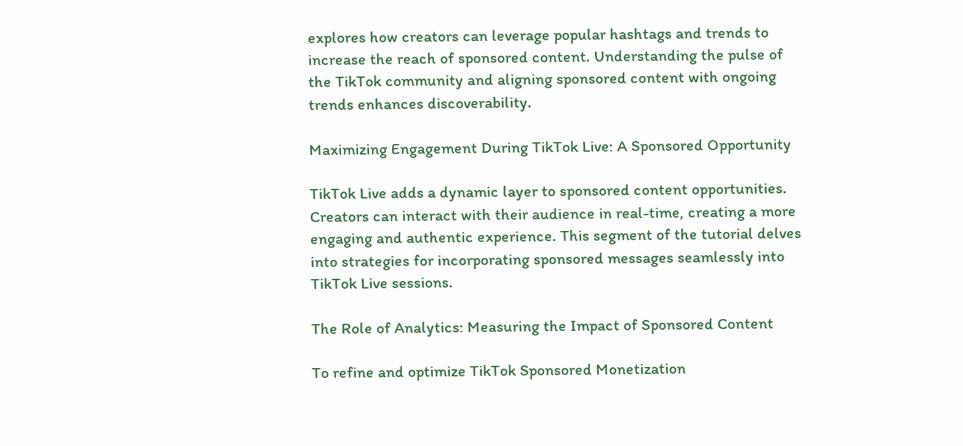explores how creators can leverage popular hashtags and trends to increase the reach of sponsored content. Understanding the pulse of the TikTok community and aligning sponsored content with ongoing trends enhances discoverability.

Maximizing Engagement During TikTok Live: A Sponsored Opportunity

TikTok Live adds a dynamic layer to sponsored content opportunities. Creators can interact with their audience in real-time, creating a more engaging and authentic experience. This segment of the tutorial delves into strategies for incorporating sponsored messages seamlessly into TikTok Live sessions.

The Role of Analytics: Measuring the Impact of Sponsored Content

To refine and optimize TikTok Sponsored Monetization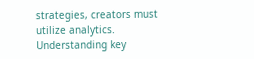strategies, creators must utilize analytics. Understanding key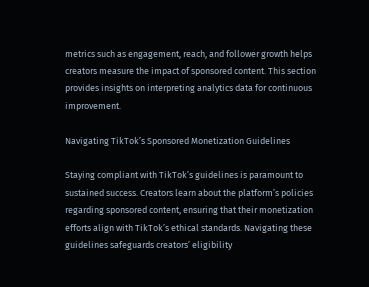metrics such as engagement, reach, and follower growth helps creators measure the impact of sponsored content. This section provides insights on interpreting analytics data for continuous improvement.

Navigating TikTok’s Sponsored Monetization Guidelines

Staying compliant with TikTok’s guidelines is paramount to sustained success. Creators learn about the platform’s policies regarding sponsored content, ensuring that their monetization efforts align with TikTok’s ethical standards. Navigating these guidelines safeguards creators’ eligibility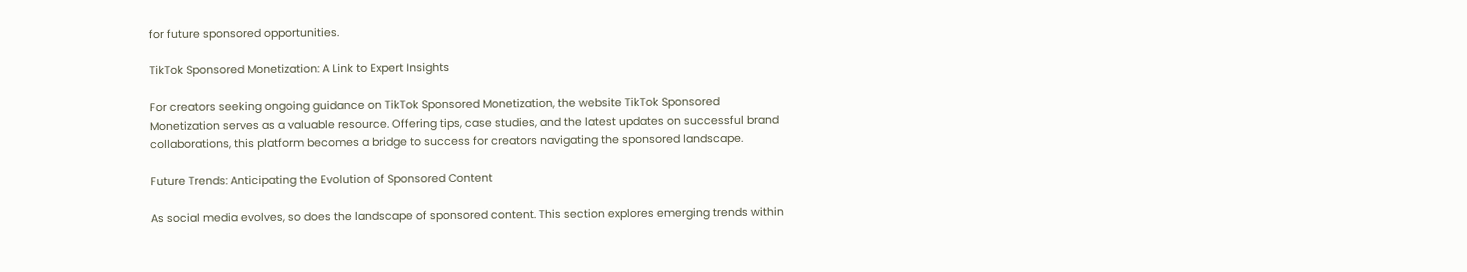for future sponsored opportunities.

TikTok Sponsored Monetization: A Link to Expert Insights

For creators seeking ongoing guidance on TikTok Sponsored Monetization, the website TikTok Sponsored Monetization serves as a valuable resource. Offering tips, case studies, and the latest updates on successful brand collaborations, this platform becomes a bridge to success for creators navigating the sponsored landscape.

Future Trends: Anticipating the Evolution of Sponsored Content

As social media evolves, so does the landscape of sponsored content. This section explores emerging trends within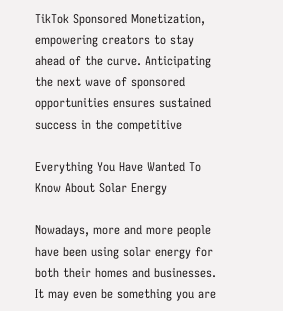TikTok Sponsored Monetization, empowering creators to stay ahead of the curve. Anticipating the next wave of sponsored opportunities ensures sustained success in the competitive

Everything You Have Wanted To Know About Solar Energy

Nowadays, more and more people have been using solar energy for both their homes and businesses. It may even be something you are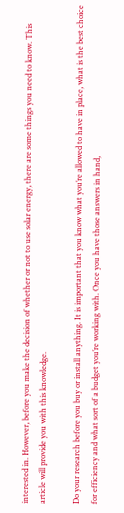interested in. However, before you make the decision of whether or not to use solar energy, there are some things you need to know. This article will provide you with this knowledge.

Do your research before you buy or install anything. It is important that you know what you’re allowed to have in place, what is the best choice for efficiency and what sort of a budget you’re working with. Once you have those answers in hand,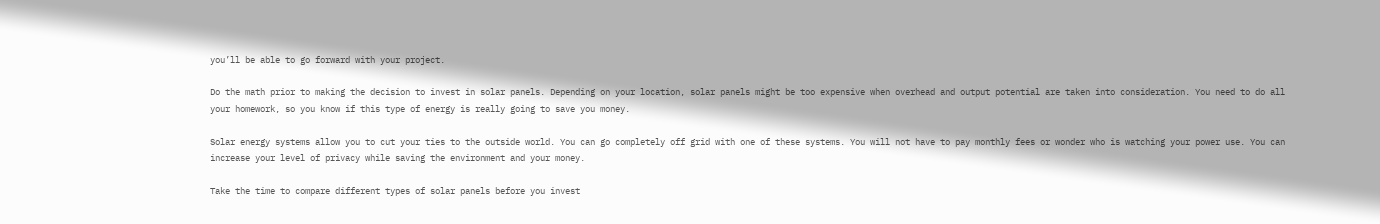you’ll be able to go forward with your project.

Do the math prior to making the decision to invest in solar panels. Depending on your location, solar panels might be too expensive when overhead and output potential are taken into consideration. You need to do all your homework, so you know if this type of energy is really going to save you money.

Solar energy systems allow you to cut your ties to the outside world. You can go completely off grid with one of these systems. You will not have to pay monthly fees or wonder who is watching your power use. You can increase your level of privacy while saving the environment and your money.

Take the time to compare different types of solar panels before you invest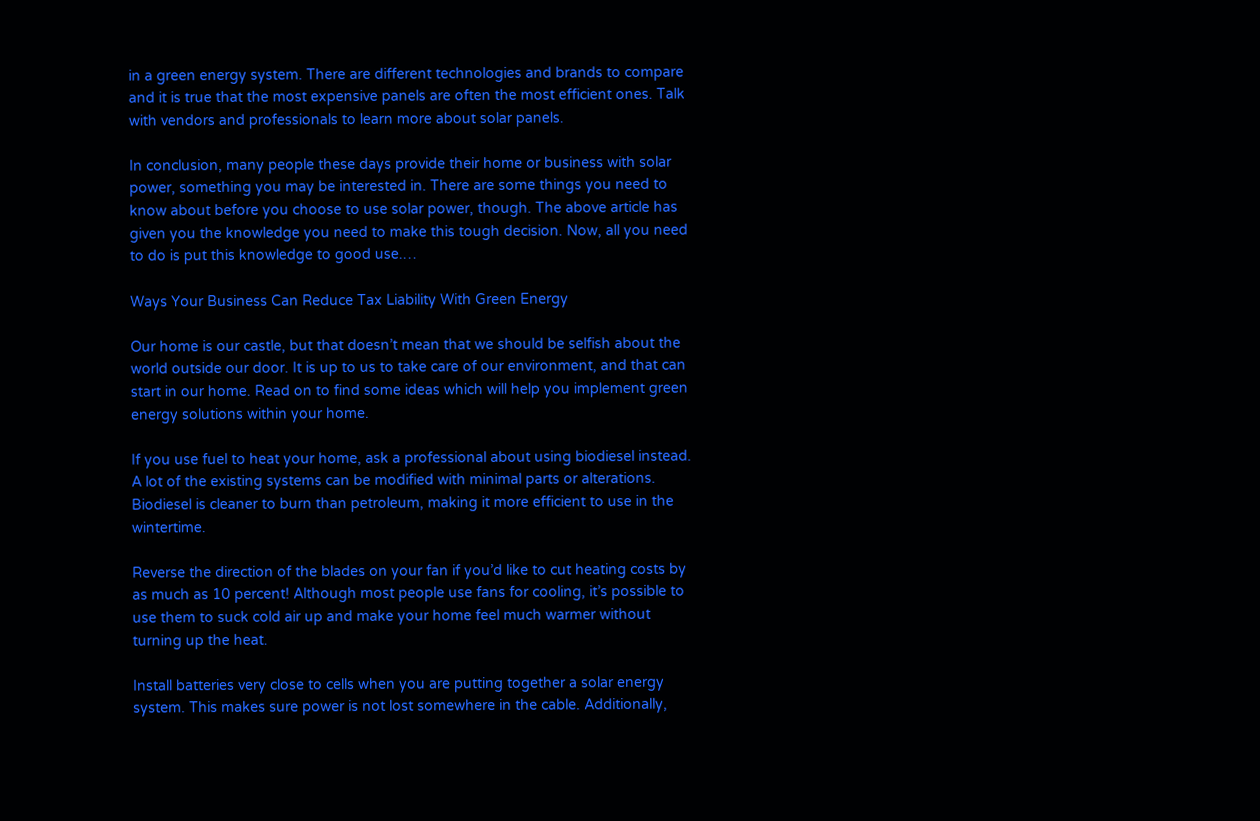in a green energy system. There are different technologies and brands to compare and it is true that the most expensive panels are often the most efficient ones. Talk with vendors and professionals to learn more about solar panels.

In conclusion, many people these days provide their home or business with solar power, something you may be interested in. There are some things you need to know about before you choose to use solar power, though. The above article has given you the knowledge you need to make this tough decision. Now, all you need to do is put this knowledge to good use.…

Ways Your Business Can Reduce Tax Liability With Green Energy

Our home is our castle, but that doesn’t mean that we should be selfish about the world outside our door. It is up to us to take care of our environment, and that can start in our home. Read on to find some ideas which will help you implement green energy solutions within your home.

If you use fuel to heat your home, ask a professional about using biodiesel instead. A lot of the existing systems can be modified with minimal parts or alterations. Biodiesel is cleaner to burn than petroleum, making it more efficient to use in the wintertime.

Reverse the direction of the blades on your fan if you’d like to cut heating costs by as much as 10 percent! Although most people use fans for cooling, it’s possible to use them to suck cold air up and make your home feel much warmer without turning up the heat.

Install batteries very close to cells when you are putting together a solar energy system. This makes sure power is not lost somewhere in the cable. Additionally,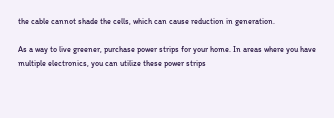the cable cannot shade the cells, which can cause reduction in generation.

As a way to live greener, purchase power strips for your home. In areas where you have multiple electronics, you can utilize these power strips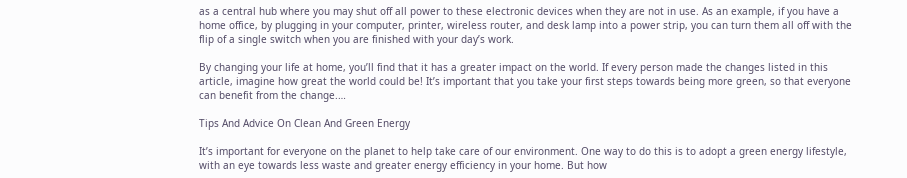as a central hub where you may shut off all power to these electronic devices when they are not in use. As an example, if you have a home office, by plugging in your computer, printer, wireless router, and desk lamp into a power strip, you can turn them all off with the flip of a single switch when you are finished with your day’s work.

By changing your life at home, you’ll find that it has a greater impact on the world. If every person made the changes listed in this article, imagine how great the world could be! It’s important that you take your first steps towards being more green, so that everyone can benefit from the change.…

Tips And Advice On Clean And Green Energy

It’s important for everyone on the planet to help take care of our environment. One way to do this is to adopt a green energy lifestyle, with an eye towards less waste and greater energy efficiency in your home. But how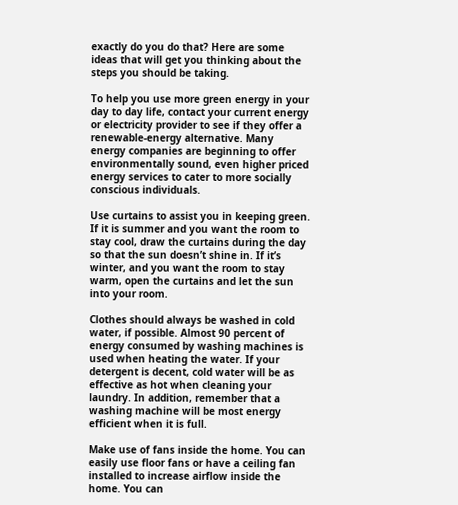exactly do you do that? Here are some ideas that will get you thinking about the steps you should be taking.

To help you use more green energy in your day to day life, contact your current energy or electricity provider to see if they offer a renewable-energy alternative. Many energy companies are beginning to offer environmentally sound, even higher priced energy services to cater to more socially conscious individuals.

Use curtains to assist you in keeping green. If it is summer and you want the room to stay cool, draw the curtains during the day so that the sun doesn’t shine in. If it’s winter, and you want the room to stay warm, open the curtains and let the sun into your room.

Clothes should always be washed in cold water, if possible. Almost 90 percent of energy consumed by washing machines is used when heating the water. If your detergent is decent, cold water will be as effective as hot when cleaning your laundry. In addition, remember that a washing machine will be most energy efficient when it is full.

Make use of fans inside the home. You can easily use floor fans or have a ceiling fan installed to increase airflow inside the home. You can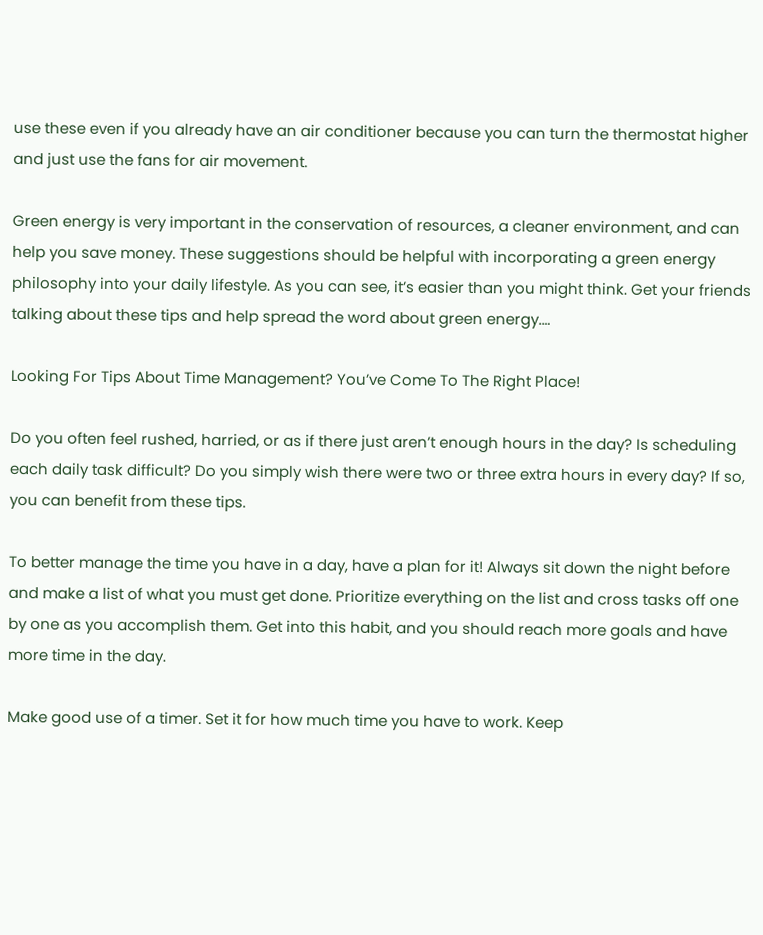use these even if you already have an air conditioner because you can turn the thermostat higher and just use the fans for air movement.

Green energy is very important in the conservation of resources, a cleaner environment, and can help you save money. These suggestions should be helpful with incorporating a green energy philosophy into your daily lifestyle. As you can see, it’s easier than you might think. Get your friends talking about these tips and help spread the word about green energy.…

Looking For Tips About Time Management? You’ve Come To The Right Place!

Do you often feel rushed, harried, or as if there just aren’t enough hours in the day? Is scheduling each daily task difficult? Do you simply wish there were two or three extra hours in every day? If so, you can benefit from these tips.

To better manage the time you have in a day, have a plan for it! Always sit down the night before and make a list of what you must get done. Prioritize everything on the list and cross tasks off one by one as you accomplish them. Get into this habit, and you should reach more goals and have more time in the day.

Make good use of a timer. Set it for how much time you have to work. Keep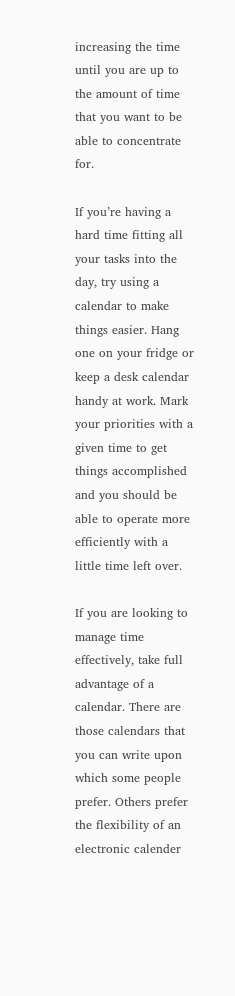increasing the time until you are up to the amount of time that you want to be able to concentrate for.

If you’re having a hard time fitting all your tasks into the day, try using a calendar to make things easier. Hang one on your fridge or keep a desk calendar handy at work. Mark your priorities with a given time to get things accomplished and you should be able to operate more efficiently with a little time left over.

If you are looking to manage time effectively, take full advantage of a calendar. There are those calendars that you can write upon which some people prefer. Others prefer the flexibility of an electronic calender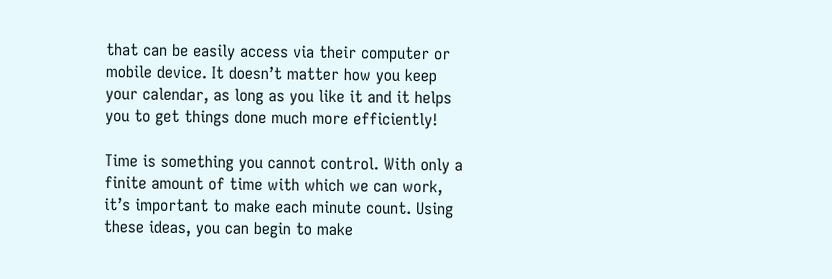that can be easily access via their computer or mobile device. It doesn’t matter how you keep your calendar, as long as you like it and it helps you to get things done much more efficiently!

Time is something you cannot control. With only a finite amount of time with which we can work, it’s important to make each minute count. Using these ideas, you can begin to make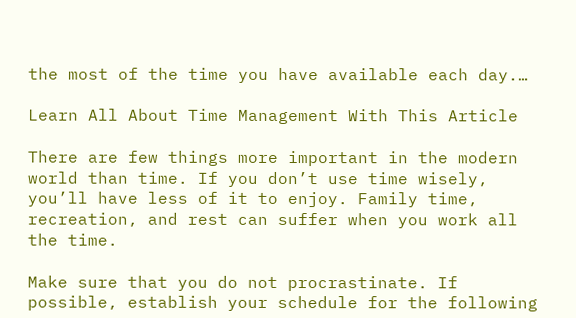the most of the time you have available each day.…

Learn All About Time Management With This Article

There are few things more important in the modern world than time. If you don’t use time wisely, you’ll have less of it to enjoy. Family time, recreation, and rest can suffer when you work all the time.

Make sure that you do not procrastinate. If possible, establish your schedule for the following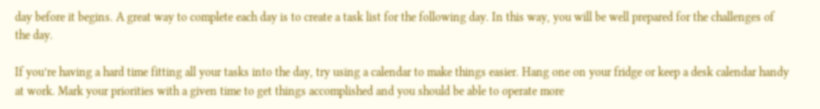day before it begins. A great way to complete each day is to create a task list for the following day. In this way, you will be well prepared for the challenges of the day.

If you’re having a hard time fitting all your tasks into the day, try using a calendar to make things easier. Hang one on your fridge or keep a desk calendar handy at work. Mark your priorities with a given time to get things accomplished and you should be able to operate more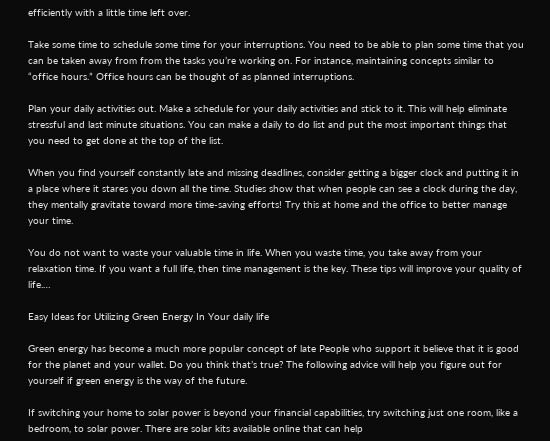efficiently with a little time left over.

Take some time to schedule some time for your interruptions. You need to be able to plan some time that you can be taken away from from the tasks you’re working on. For instance, maintaining concepts similar to “office hours.” Office hours can be thought of as planned interruptions.

Plan your daily activities out. Make a schedule for your daily activities and stick to it. This will help eliminate stressful and last minute situations. You can make a daily to do list and put the most important things that you need to get done at the top of the list.

When you find yourself constantly late and missing deadlines, consider getting a bigger clock and putting it in a place where it stares you down all the time. Studies show that when people can see a clock during the day, they mentally gravitate toward more time-saving efforts! Try this at home and the office to better manage your time.

You do not want to waste your valuable time in life. When you waste time, you take away from your relaxation time. If you want a full life, then time management is the key. These tips will improve your quality of life.…

Easy Ideas for Utilizing Green Energy In Your daily life

Green energy has become a much more popular concept of late People who support it believe that it is good for the planet and your wallet. Do you think that’s true? The following advice will help you figure out for yourself if green energy is the way of the future.

If switching your home to solar power is beyond your financial capabilities, try switching just one room, like a bedroom, to solar power. There are solar kits available online that can help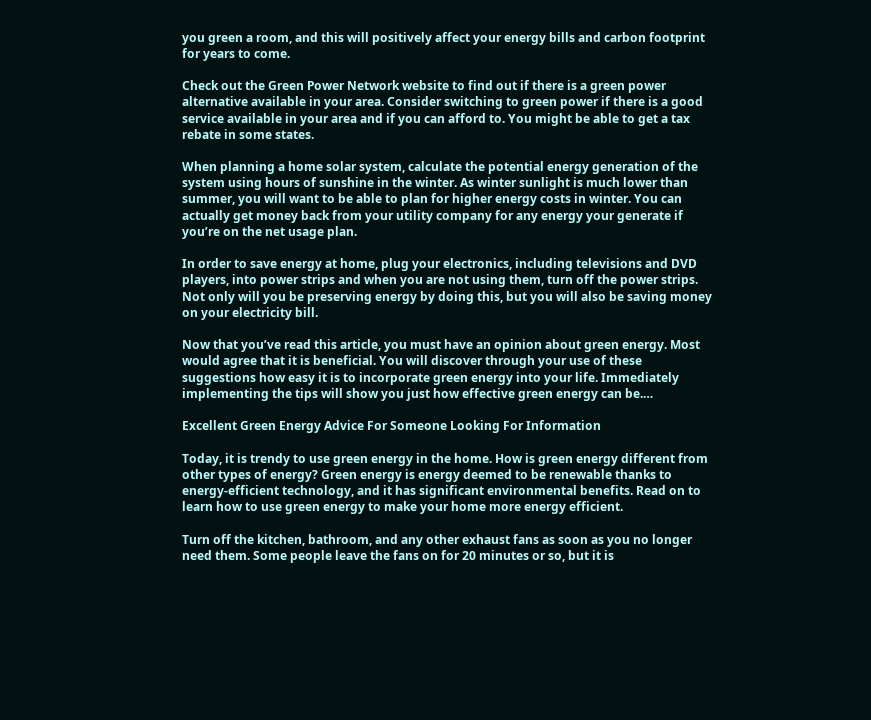you green a room, and this will positively affect your energy bills and carbon footprint for years to come.

Check out the Green Power Network website to find out if there is a green power alternative available in your area. Consider switching to green power if there is a good service available in your area and if you can afford to. You might be able to get a tax rebate in some states.

When planning a home solar system, calculate the potential energy generation of the system using hours of sunshine in the winter. As winter sunlight is much lower than summer, you will want to be able to plan for higher energy costs in winter. You can actually get money back from your utility company for any energy your generate if you’re on the net usage plan.

In order to save energy at home, plug your electronics, including televisions and DVD players, into power strips and when you are not using them, turn off the power strips. Not only will you be preserving energy by doing this, but you will also be saving money on your electricity bill.

Now that you’ve read this article, you must have an opinion about green energy. Most would agree that it is beneficial. You will discover through your use of these suggestions how easy it is to incorporate green energy into your life. Immediately implementing the tips will show you just how effective green energy can be.…

Excellent Green Energy Advice For Someone Looking For Information

Today, it is trendy to use green energy in the home. How is green energy different from other types of energy? Green energy is energy deemed to be renewable thanks to energy-efficient technology, and it has significant environmental benefits. Read on to learn how to use green energy to make your home more energy efficient.

Turn off the kitchen, bathroom, and any other exhaust fans as soon as you no longer need them. Some people leave the fans on for 20 minutes or so, but it is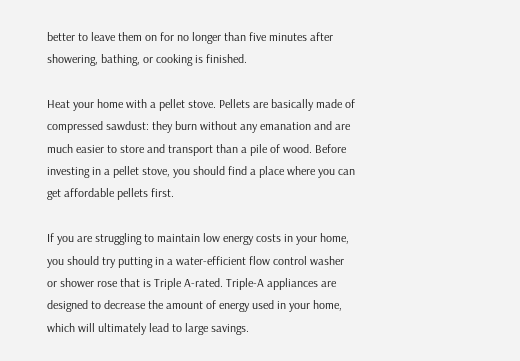better to leave them on for no longer than five minutes after showering, bathing, or cooking is finished.

Heat your home with a pellet stove. Pellets are basically made of compressed sawdust: they burn without any emanation and are much easier to store and transport than a pile of wood. Before investing in a pellet stove, you should find a place where you can get affordable pellets first.

If you are struggling to maintain low energy costs in your home, you should try putting in a water-efficient flow control washer or shower rose that is Triple A-rated. Triple-A appliances are designed to decrease the amount of energy used in your home, which will ultimately lead to large savings.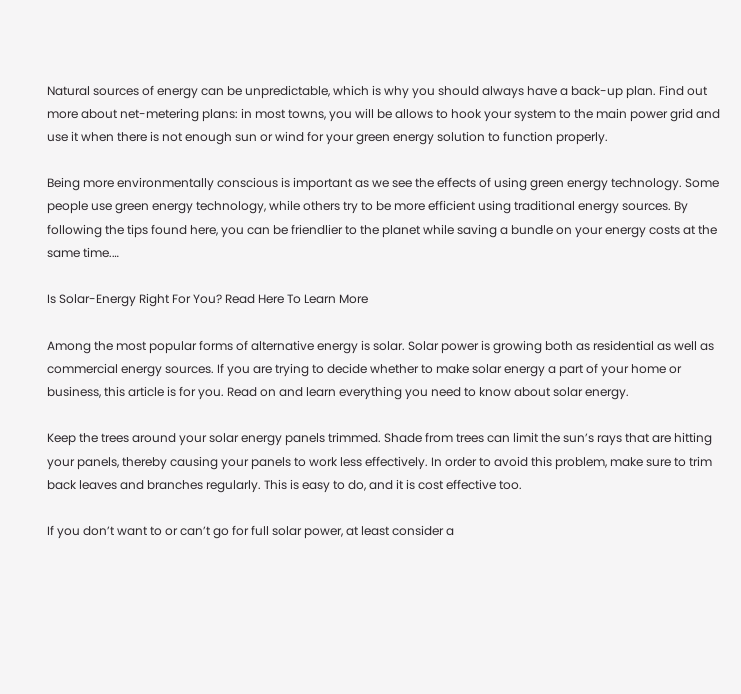Natural sources of energy can be unpredictable, which is why you should always have a back-up plan. Find out more about net-metering plans: in most towns, you will be allows to hook your system to the main power grid and use it when there is not enough sun or wind for your green energy solution to function properly.

Being more environmentally conscious is important as we see the effects of using green energy technology. Some people use green energy technology, while others try to be more efficient using traditional energy sources. By following the tips found here, you can be friendlier to the planet while saving a bundle on your energy costs at the same time.…

Is Solar-Energy Right For You? Read Here To Learn More

Among the most popular forms of alternative energy is solar. Solar power is growing both as residential as well as commercial energy sources. If you are trying to decide whether to make solar energy a part of your home or business, this article is for you. Read on and learn everything you need to know about solar energy.

Keep the trees around your solar energy panels trimmed. Shade from trees can limit the sun’s rays that are hitting your panels, thereby causing your panels to work less effectively. In order to avoid this problem, make sure to trim back leaves and branches regularly. This is easy to do, and it is cost effective too.

If you don’t want to or can’t go for full solar power, at least consider a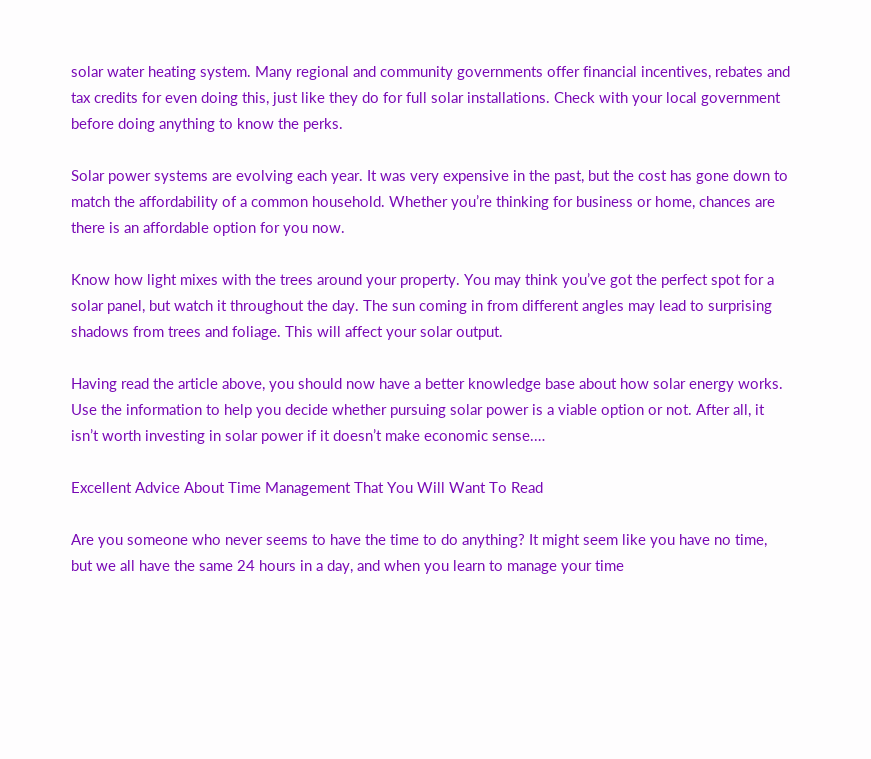solar water heating system. Many regional and community governments offer financial incentives, rebates and tax credits for even doing this, just like they do for full solar installations. Check with your local government before doing anything to know the perks.

Solar power systems are evolving each year. It was very expensive in the past, but the cost has gone down to match the affordability of a common household. Whether you’re thinking for business or home, chances are there is an affordable option for you now.

Know how light mixes with the trees around your property. You may think you’ve got the perfect spot for a solar panel, but watch it throughout the day. The sun coming in from different angles may lead to surprising shadows from trees and foliage. This will affect your solar output.

Having read the article above, you should now have a better knowledge base about how solar energy works. Use the information to help you decide whether pursuing solar power is a viable option or not. After all, it isn’t worth investing in solar power if it doesn’t make economic sense.…

Excellent Advice About Time Management That You Will Want To Read

Are you someone who never seems to have the time to do anything? It might seem like you have no time, but we all have the same 24 hours in a day, and when you learn to manage your time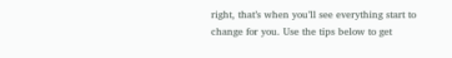right, that’s when you’ll see everything start to change for you. Use the tips below to get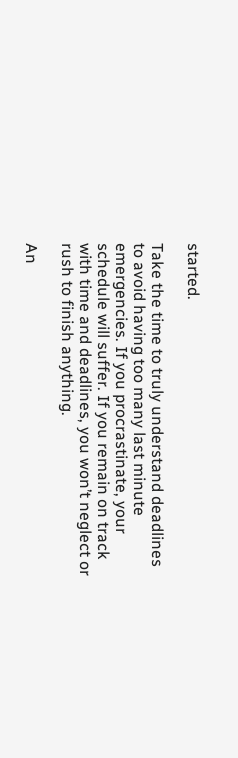started.

Take the time to truly understand deadlines to avoid having too many last minute emergencies. If you procrastinate, your schedule will suffer. If you remain on track with time and deadlines, you won’t neglect or rush to finish anything.

An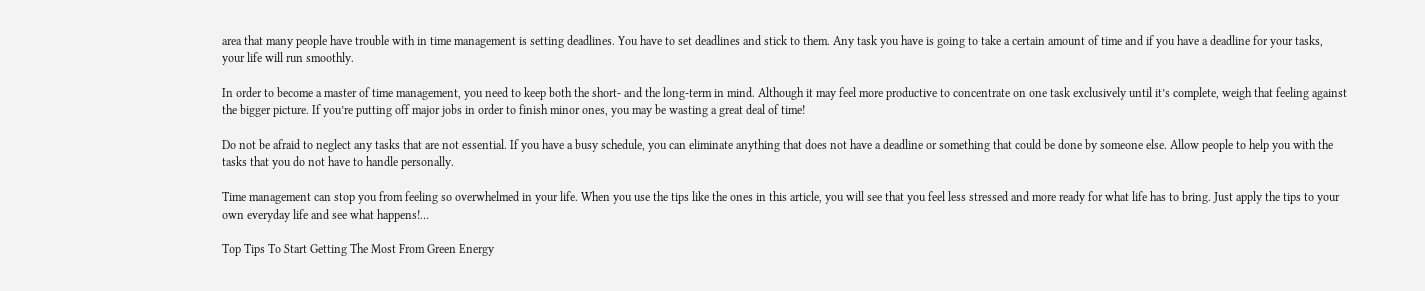area that many people have trouble with in time management is setting deadlines. You have to set deadlines and stick to them. Any task you have is going to take a certain amount of time and if you have a deadline for your tasks, your life will run smoothly.

In order to become a master of time management, you need to keep both the short- and the long-term in mind. Although it may feel more productive to concentrate on one task exclusively until it’s complete, weigh that feeling against the bigger picture. If you’re putting off major jobs in order to finish minor ones, you may be wasting a great deal of time!

Do not be afraid to neglect any tasks that are not essential. If you have a busy schedule, you can eliminate anything that does not have a deadline or something that could be done by someone else. Allow people to help you with the tasks that you do not have to handle personally.

Time management can stop you from feeling so overwhelmed in your life. When you use the tips like the ones in this article, you will see that you feel less stressed and more ready for what life has to bring. Just apply the tips to your own everyday life and see what happens!…

Top Tips To Start Getting The Most From Green Energy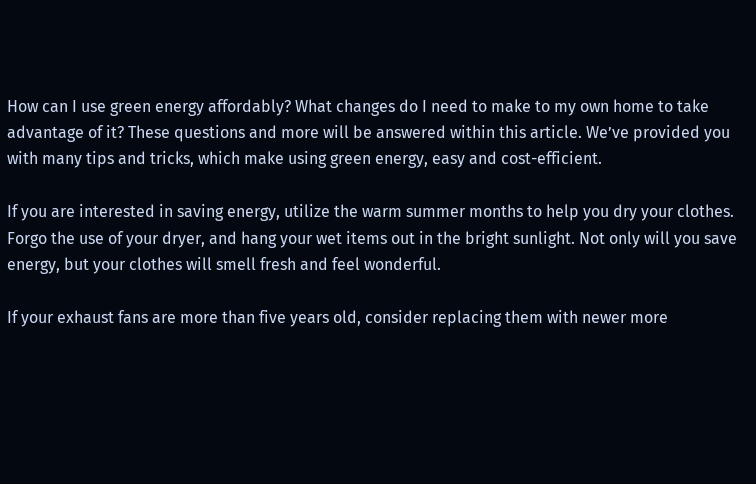How can I use green energy affordably? What changes do I need to make to my own home to take advantage of it? These questions and more will be answered within this article. We’ve provided you with many tips and tricks, which make using green energy, easy and cost-efficient.

If you are interested in saving energy, utilize the warm summer months to help you dry your clothes. Forgo the use of your dryer, and hang your wet items out in the bright sunlight. Not only will you save energy, but your clothes will smell fresh and feel wonderful.

If your exhaust fans are more than five years old, consider replacing them with newer more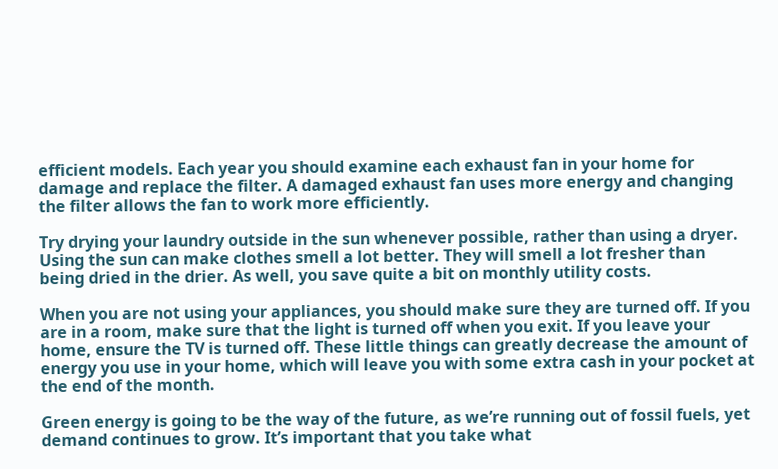efficient models. Each year you should examine each exhaust fan in your home for damage and replace the filter. A damaged exhaust fan uses more energy and changing the filter allows the fan to work more efficiently.

Try drying your laundry outside in the sun whenever possible, rather than using a dryer. Using the sun can make clothes smell a lot better. They will smell a lot fresher than being dried in the drier. As well, you save quite a bit on monthly utility costs.

When you are not using your appliances, you should make sure they are turned off. If you are in a room, make sure that the light is turned off when you exit. If you leave your home, ensure the TV is turned off. These little things can greatly decrease the amount of energy you use in your home, which will leave you with some extra cash in your pocket at the end of the month.

Green energy is going to be the way of the future, as we’re running out of fossil fuels, yet demand continues to grow. It’s important that you take what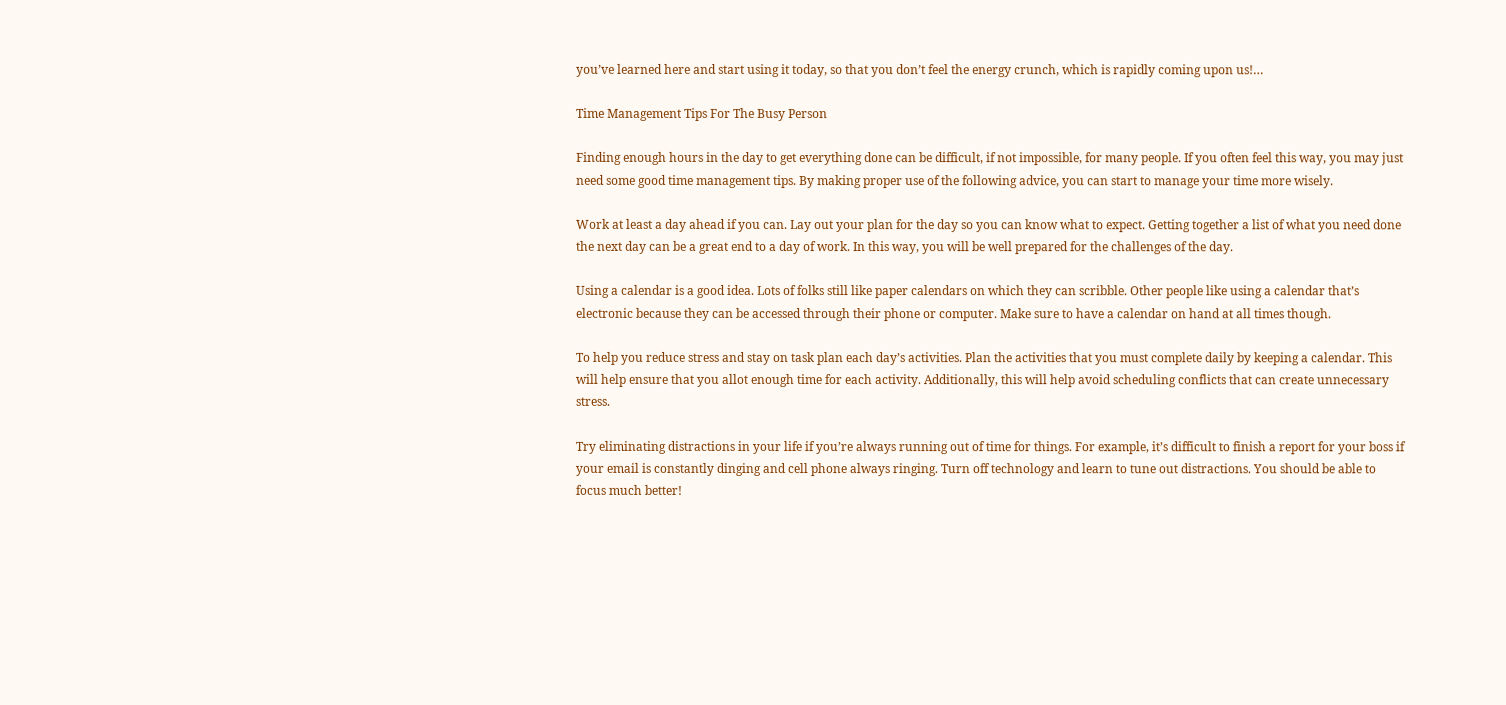you’ve learned here and start using it today, so that you don’t feel the energy crunch, which is rapidly coming upon us!…

Time Management Tips For The Busy Person

Finding enough hours in the day to get everything done can be difficult, if not impossible, for many people. If you often feel this way, you may just need some good time management tips. By making proper use of the following advice, you can start to manage your time more wisely.

Work at least a day ahead if you can. Lay out your plan for the day so you can know what to expect. Getting together a list of what you need done the next day can be a great end to a day of work. In this way, you will be well prepared for the challenges of the day.

Using a calendar is a good idea. Lots of folks still like paper calendars on which they can scribble. Other people like using a calendar that’s electronic because they can be accessed through their phone or computer. Make sure to have a calendar on hand at all times though.

To help you reduce stress and stay on task plan each day’s activities. Plan the activities that you must complete daily by keeping a calendar. This will help ensure that you allot enough time for each activity. Additionally, this will help avoid scheduling conflicts that can create unnecessary stress.

Try eliminating distractions in your life if you’re always running out of time for things. For example, it’s difficult to finish a report for your boss if your email is constantly dinging and cell phone always ringing. Turn off technology and learn to tune out distractions. You should be able to focus much better!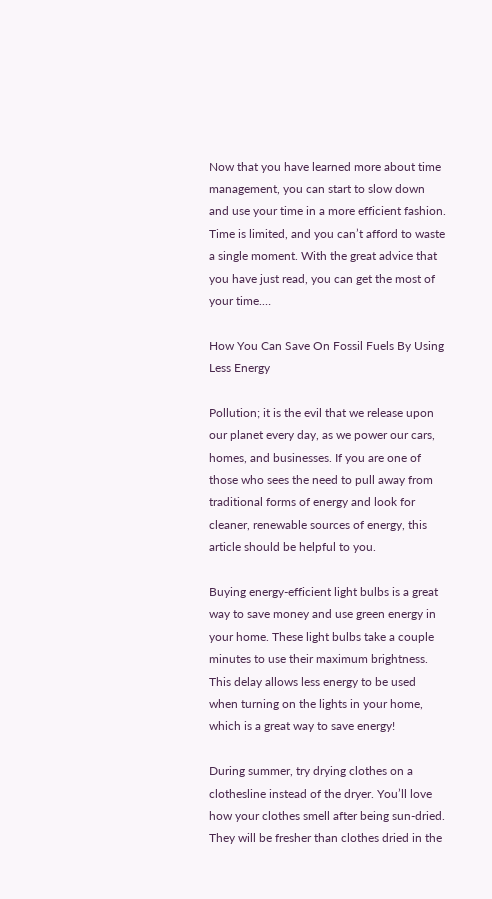Now that you have learned more about time management, you can start to slow down and use your time in a more efficient fashion. Time is limited, and you can’t afford to waste a single moment. With the great advice that you have just read, you can get the most of your time.…

How You Can Save On Fossil Fuels By Using Less Energy

Pollution; it is the evil that we release upon our planet every day, as we power our cars, homes, and businesses. If you are one of those who sees the need to pull away from traditional forms of energy and look for cleaner, renewable sources of energy, this article should be helpful to you.

Buying energy-efficient light bulbs is a great way to save money and use green energy in your home. These light bulbs take a couple minutes to use their maximum brightness. This delay allows less energy to be used when turning on the lights in your home, which is a great way to save energy!

During summer, try drying clothes on a clothesline instead of the dryer. You’ll love how your clothes smell after being sun-dried. They will be fresher than clothes dried in the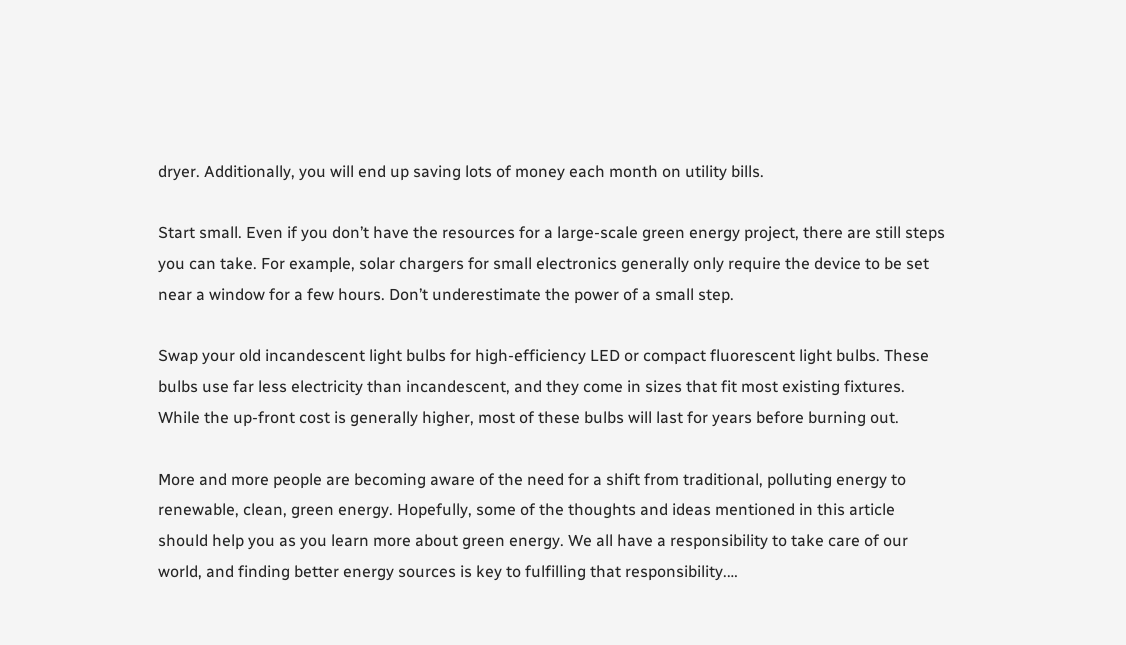dryer. Additionally, you will end up saving lots of money each month on utility bills.

Start small. Even if you don’t have the resources for a large-scale green energy project, there are still steps you can take. For example, solar chargers for small electronics generally only require the device to be set near a window for a few hours. Don’t underestimate the power of a small step.

Swap your old incandescent light bulbs for high-efficiency LED or compact fluorescent light bulbs. These bulbs use far less electricity than incandescent, and they come in sizes that fit most existing fixtures. While the up-front cost is generally higher, most of these bulbs will last for years before burning out.

More and more people are becoming aware of the need for a shift from traditional, polluting energy to renewable, clean, green energy. Hopefully, some of the thoughts and ideas mentioned in this article should help you as you learn more about green energy. We all have a responsibility to take care of our world, and finding better energy sources is key to fulfilling that responsibility.…